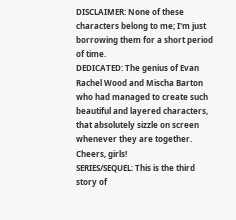DISCLAIMER: None of these characters belong to me; I'm just borrowing them for a short period of time.
DEDICATED: The genius of Evan Rachel Wood and Mischa Barton who had managed to create such beautiful and layered characters, that absolutely sizzle on screen whenever they are together. Cheers, girls!
SERIES/SEQUEL: This is the third story of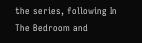the series, following In The Bedroom and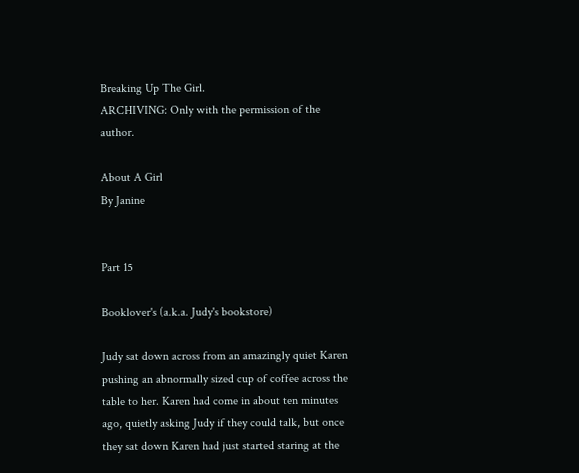Breaking Up The Girl.
ARCHIVING: Only with the permission of the author.

About A Girl
By Janine


Part 15

Booklover's (a.k.a. Judy's bookstore)

Judy sat down across from an amazingly quiet Karen pushing an abnormally sized cup of coffee across the table to her. Karen had come in about ten minutes ago, quietly asking Judy if they could talk, but once they sat down Karen had just started staring at the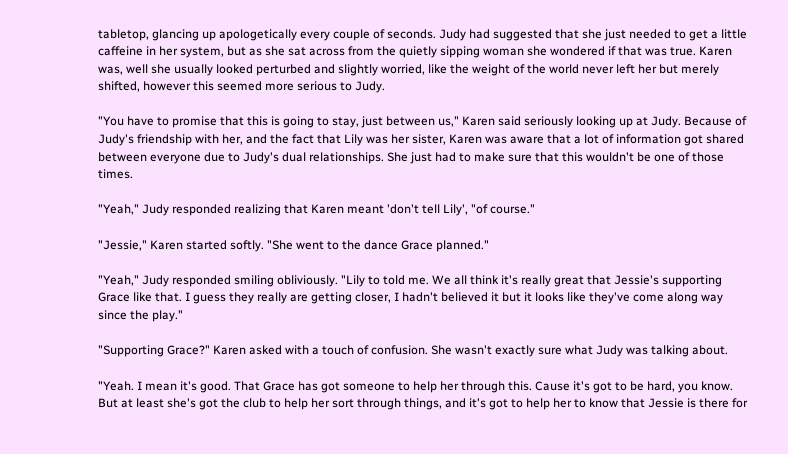tabletop, glancing up apologetically every couple of seconds. Judy had suggested that she just needed to get a little caffeine in her system, but as she sat across from the quietly sipping woman she wondered if that was true. Karen was, well she usually looked perturbed and slightly worried, like the weight of the world never left her but merely shifted, however this seemed more serious to Judy.

"You have to promise that this is going to stay, just between us," Karen said seriously looking up at Judy. Because of Judy's friendship with her, and the fact that Lily was her sister, Karen was aware that a lot of information got shared between everyone due to Judy's dual relationships. She just had to make sure that this wouldn't be one of those times.

"Yeah," Judy responded realizing that Karen meant 'don't tell Lily', "of course."

"Jessie," Karen started softly. "She went to the dance Grace planned."

"Yeah," Judy responded smiling obliviously. "Lily to told me. We all think it's really great that Jessie's supporting Grace like that. I guess they really are getting closer, I hadn't believed it but it looks like they've come along way since the play."

"Supporting Grace?" Karen asked with a touch of confusion. She wasn't exactly sure what Judy was talking about.

"Yeah. I mean it's good. That Grace has got someone to help her through this. Cause it's got to be hard, you know. But at least she's got the club to help her sort through things, and it's got to help her to know that Jessie is there for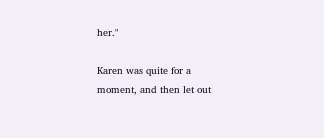her."

Karen was quite for a moment, and then let out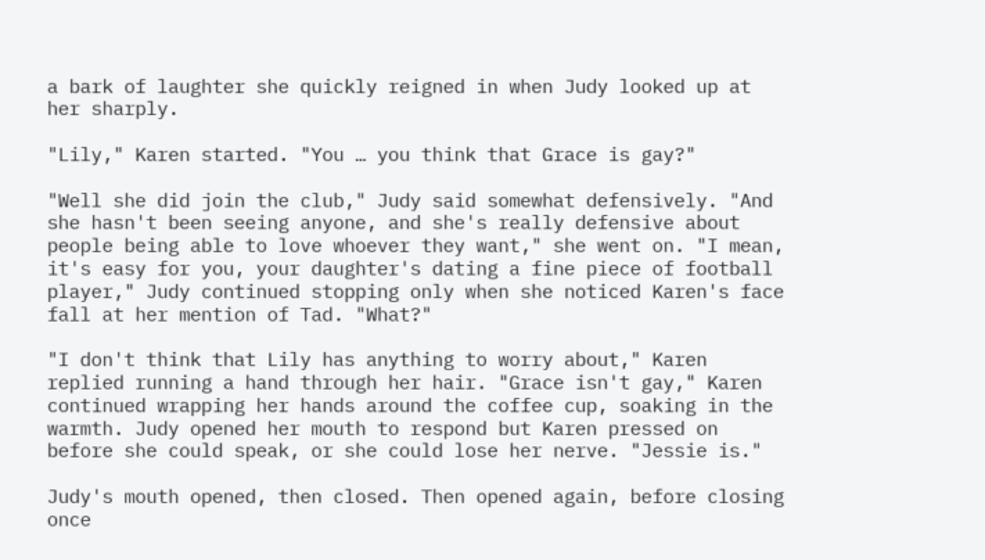a bark of laughter she quickly reigned in when Judy looked up at her sharply.

"Lily," Karen started. "You … you think that Grace is gay?"

"Well she did join the club," Judy said somewhat defensively. "And she hasn't been seeing anyone, and she's really defensive about people being able to love whoever they want," she went on. "I mean, it's easy for you, your daughter's dating a fine piece of football player," Judy continued stopping only when she noticed Karen's face fall at her mention of Tad. "What?"

"I don't think that Lily has anything to worry about," Karen replied running a hand through her hair. "Grace isn't gay," Karen continued wrapping her hands around the coffee cup, soaking in the warmth. Judy opened her mouth to respond but Karen pressed on before she could speak, or she could lose her nerve. "Jessie is."

Judy's mouth opened, then closed. Then opened again, before closing once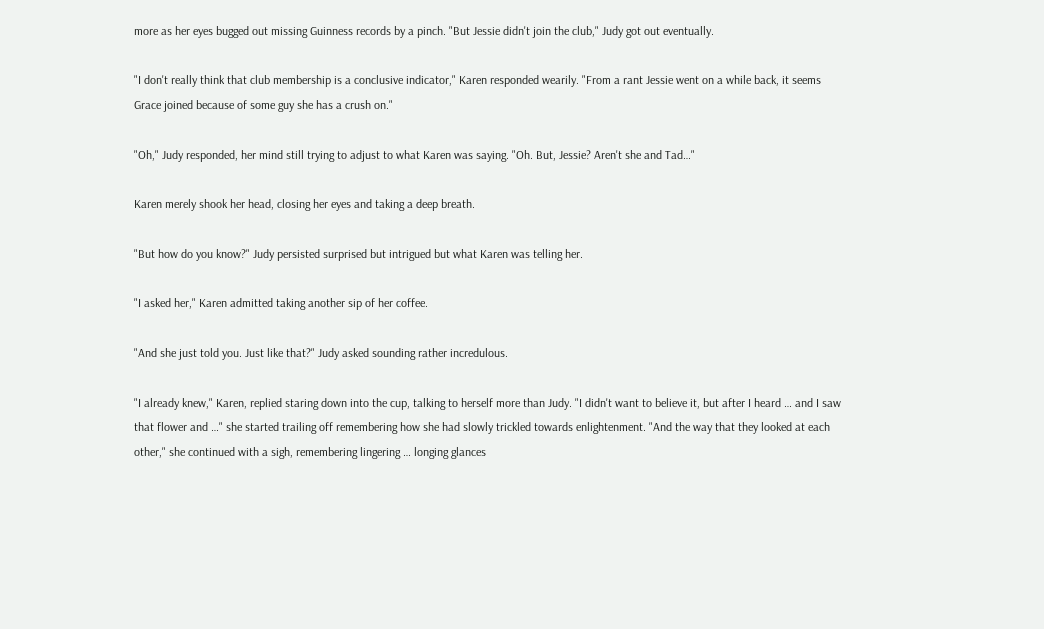more as her eyes bugged out missing Guinness records by a pinch. "But Jessie didn't join the club," Judy got out eventually.

"I don't really think that club membership is a conclusive indicator," Karen responded wearily. "From a rant Jessie went on a while back, it seems Grace joined because of some guy she has a crush on."

"Oh," Judy responded, her mind still trying to adjust to what Karen was saying. "Oh. But, Jessie? Aren't she and Tad…"

Karen merely shook her head, closing her eyes and taking a deep breath.

"But how do you know?" Judy persisted surprised but intrigued but what Karen was telling her.

"I asked her," Karen admitted taking another sip of her coffee.

"And she just told you. Just like that?" Judy asked sounding rather incredulous.

"I already knew," Karen, replied staring down into the cup, talking to herself more than Judy. "I didn't want to believe it, but after I heard … and I saw that flower and …" she started trailing off remembering how she had slowly trickled towards enlightenment. "And the way that they looked at each other," she continued with a sigh, remembering lingering … longing glances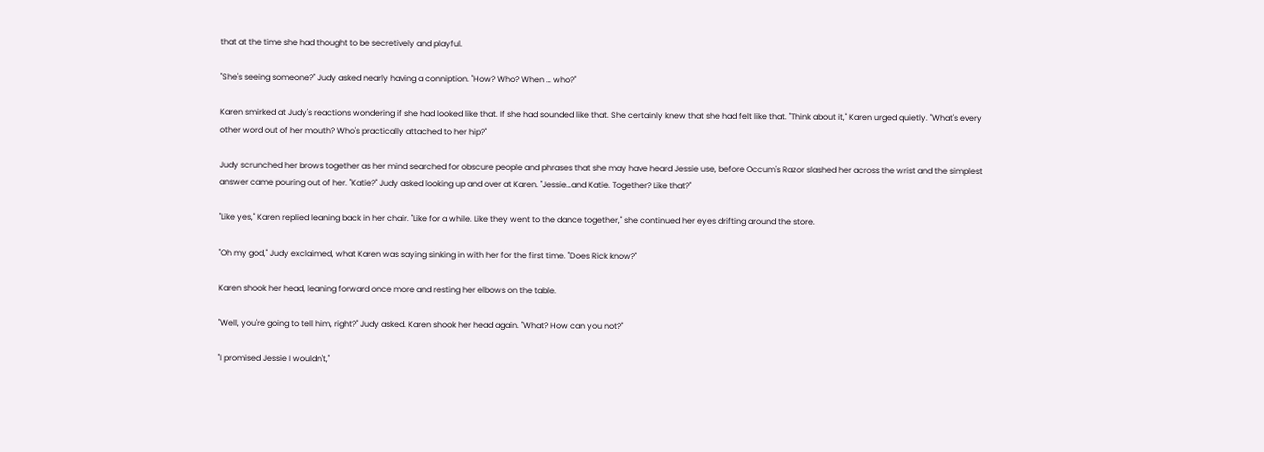that at the time she had thought to be secretively and playful.

"She's seeing someone?" Judy asked nearly having a conniption. "How? Who? When … who?"

Karen smirked at Judy's reactions wondering if she had looked like that. If she had sounded like that. She certainly knew that she had felt like that. "Think about it," Karen urged quietly. "What's every other word out of her mouth? Who's practically attached to her hip?"

Judy scrunched her brows together as her mind searched for obscure people and phrases that she may have heard Jessie use, before Occum's Razor slashed her across the wrist and the simplest answer came pouring out of her. "Katie?" Judy asked looking up and over at Karen. "Jessie…and Katie. Together? Like that?"

"Like yes," Karen replied leaning back in her chair. "Like for a while. Like they went to the dance together," she continued her eyes drifting around the store.

"Oh my god," Judy exclaimed, what Karen was saying sinking in with her for the first time. "Does Rick know?"

Karen shook her head, leaning forward once more and resting her elbows on the table.

"Well, you're going to tell him, right?" Judy asked. Karen shook her head again. "What? How can you not?"

"I promised Jessie I wouldn't,"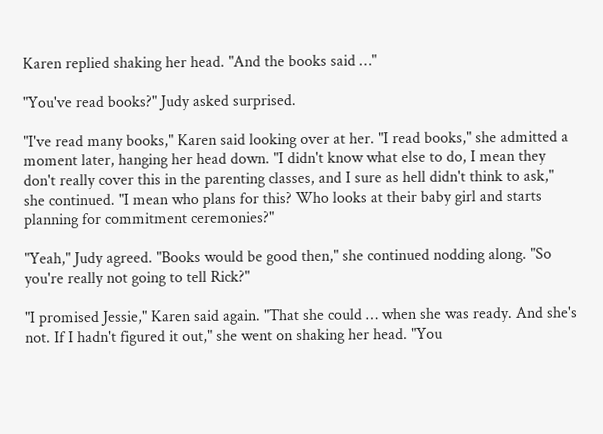Karen replied shaking her head. "And the books said …"

"You've read books?" Judy asked surprised.

"I've read many books," Karen said looking over at her. "I read books," she admitted a moment later, hanging her head down. "I didn't know what else to do, I mean they don't really cover this in the parenting classes, and I sure as hell didn't think to ask," she continued. "I mean who plans for this? Who looks at their baby girl and starts planning for commitment ceremonies?"

"Yeah," Judy agreed. "Books would be good then," she continued nodding along. "So you're really not going to tell Rick?"

"I promised Jessie," Karen said again. "That she could … when she was ready. And she's not. If I hadn't figured it out," she went on shaking her head. "You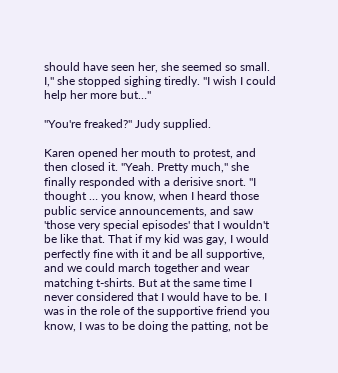should have seen her, she seemed so small. I," she stopped sighing tiredly. "I wish I could help her more but…"

"You're freaked?" Judy supplied.

Karen opened her mouth to protest, and then closed it. "Yeah. Pretty much," she finally responded with a derisive snort. "I thought … you know, when I heard those public service announcements, and saw 'those very special episodes' that I wouldn't be like that. That if my kid was gay, I would perfectly fine with it and be all supportive, and we could march together and wear matching t-shirts. But at the same time I never considered that I would have to be. I was in the role of the supportive friend you know, I was to be doing the patting, not be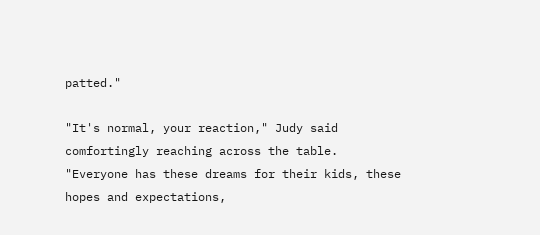patted."

"It's normal, your reaction," Judy said comfortingly reaching across the table. "Everyone has these dreams for their kids, these hopes and expectations,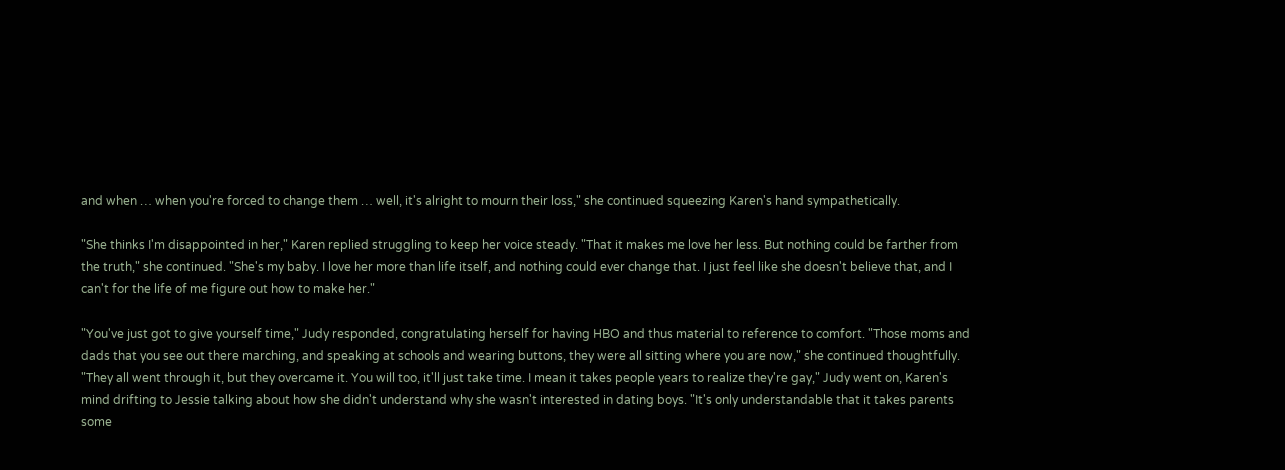and when … when you're forced to change them … well, it's alright to mourn their loss," she continued squeezing Karen's hand sympathetically.

"She thinks I'm disappointed in her," Karen replied struggling to keep her voice steady. "That it makes me love her less. But nothing could be farther from the truth," she continued. "She's my baby. I love her more than life itself, and nothing could ever change that. I just feel like she doesn't believe that, and I can't for the life of me figure out how to make her."

"You've just got to give yourself time," Judy responded, congratulating herself for having HBO and thus material to reference to comfort. "Those moms and dads that you see out there marching, and speaking at schools and wearing buttons, they were all sitting where you are now," she continued thoughtfully. "They all went through it, but they overcame it. You will too, it'll just take time. I mean it takes people years to realize they're gay," Judy went on, Karen's mind drifting to Jessie talking about how she didn't understand why she wasn't interested in dating boys. "It's only understandable that it takes parents some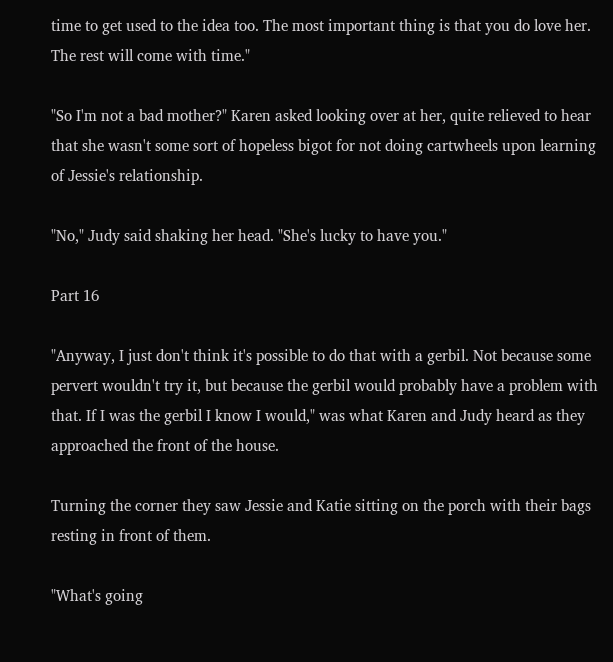time to get used to the idea too. The most important thing is that you do love her. The rest will come with time."

"So I'm not a bad mother?" Karen asked looking over at her, quite relieved to hear that she wasn't some sort of hopeless bigot for not doing cartwheels upon learning of Jessie's relationship.

"No," Judy said shaking her head. "She's lucky to have you."

Part 16

"Anyway, I just don't think it's possible to do that with a gerbil. Not because some pervert wouldn't try it, but because the gerbil would probably have a problem with that. If I was the gerbil I know I would," was what Karen and Judy heard as they approached the front of the house.

Turning the corner they saw Jessie and Katie sitting on the porch with their bags resting in front of them.

"What's going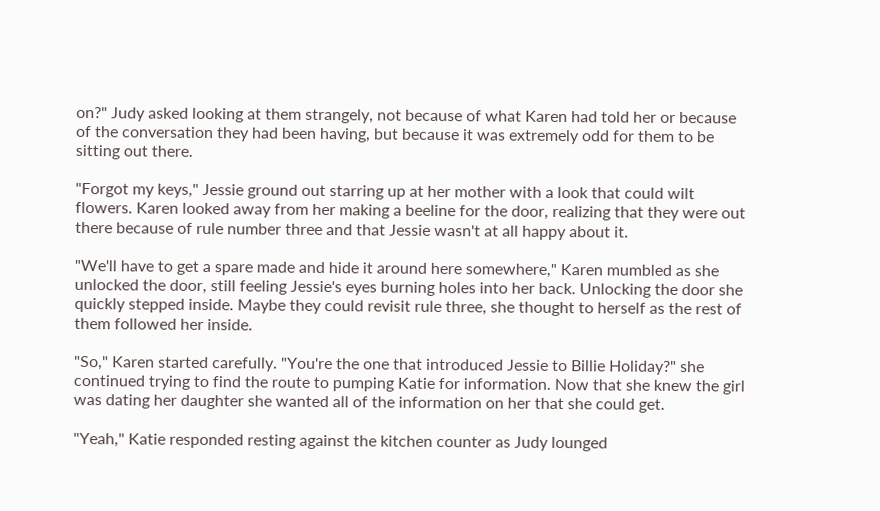on?" Judy asked looking at them strangely, not because of what Karen had told her or because of the conversation they had been having, but because it was extremely odd for them to be sitting out there.

"Forgot my keys," Jessie ground out starring up at her mother with a look that could wilt flowers. Karen looked away from her making a beeline for the door, realizing that they were out there because of rule number three and that Jessie wasn't at all happy about it.

"We'll have to get a spare made and hide it around here somewhere," Karen mumbled as she unlocked the door, still feeling Jessie's eyes burning holes into her back. Unlocking the door she quickly stepped inside. Maybe they could revisit rule three, she thought to herself as the rest of them followed her inside.

"So," Karen started carefully. "You're the one that introduced Jessie to Billie Holiday?" she continued trying to find the route to pumping Katie for information. Now that she knew the girl was dating her daughter she wanted all of the information on her that she could get.

"Yeah," Katie responded resting against the kitchen counter as Judy lounged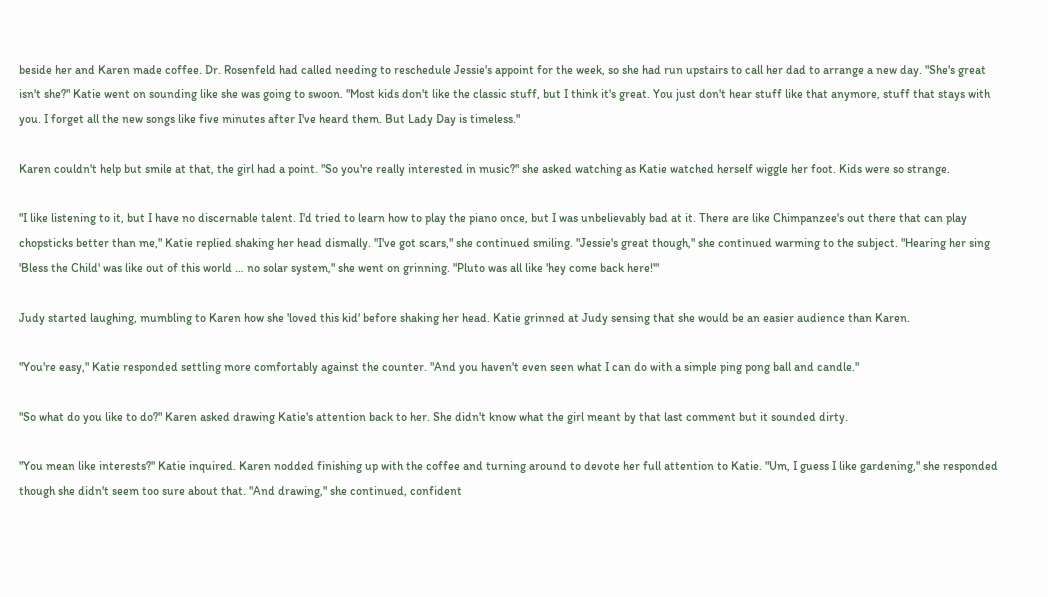beside her and Karen made coffee. Dr. Rosenfeld had called needing to reschedule Jessie's appoint for the week, so she had run upstairs to call her dad to arrange a new day. "She's great isn't she?" Katie went on sounding like she was going to swoon. "Most kids don't like the classic stuff, but I think it's great. You just don't hear stuff like that anymore, stuff that stays with you. I forget all the new songs like five minutes after I've heard them. But Lady Day is timeless."

Karen couldn't help but smile at that, the girl had a point. "So you're really interested in music?" she asked watching as Katie watched herself wiggle her foot. Kids were so strange.

"I like listening to it, but I have no discernable talent. I'd tried to learn how to play the piano once, but I was unbelievably bad at it. There are like Chimpanzee's out there that can play chopsticks better than me," Katie replied shaking her head dismally. "I've got scars," she continued smiling. "Jessie's great though," she continued warming to the subject. "Hearing her sing 'Bless the Child' was like out of this world … no solar system," she went on grinning. "Pluto was all like 'hey come back here!'"

Judy started laughing, mumbling to Karen how she 'loved this kid' before shaking her head. Katie grinned at Judy sensing that she would be an easier audience than Karen.

"You're easy," Katie responded settling more comfortably against the counter. "And you haven't even seen what I can do with a simple ping pong ball and candle."

"So what do you like to do?" Karen asked drawing Katie's attention back to her. She didn't know what the girl meant by that last comment but it sounded dirty.

"You mean like interests?" Katie inquired. Karen nodded finishing up with the coffee and turning around to devote her full attention to Katie. "Um, I guess I like gardening," she responded though she didn't seem too sure about that. "And drawing," she continued, confident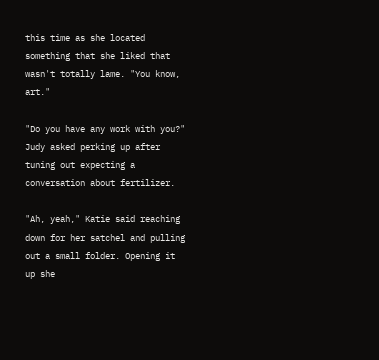this time as she located something that she liked that wasn't totally lame. "You know, art."

"Do you have any work with you?" Judy asked perking up after tuning out expecting a conversation about fertilizer.

"Ah, yeah," Katie said reaching down for her satchel and pulling out a small folder. Opening it up she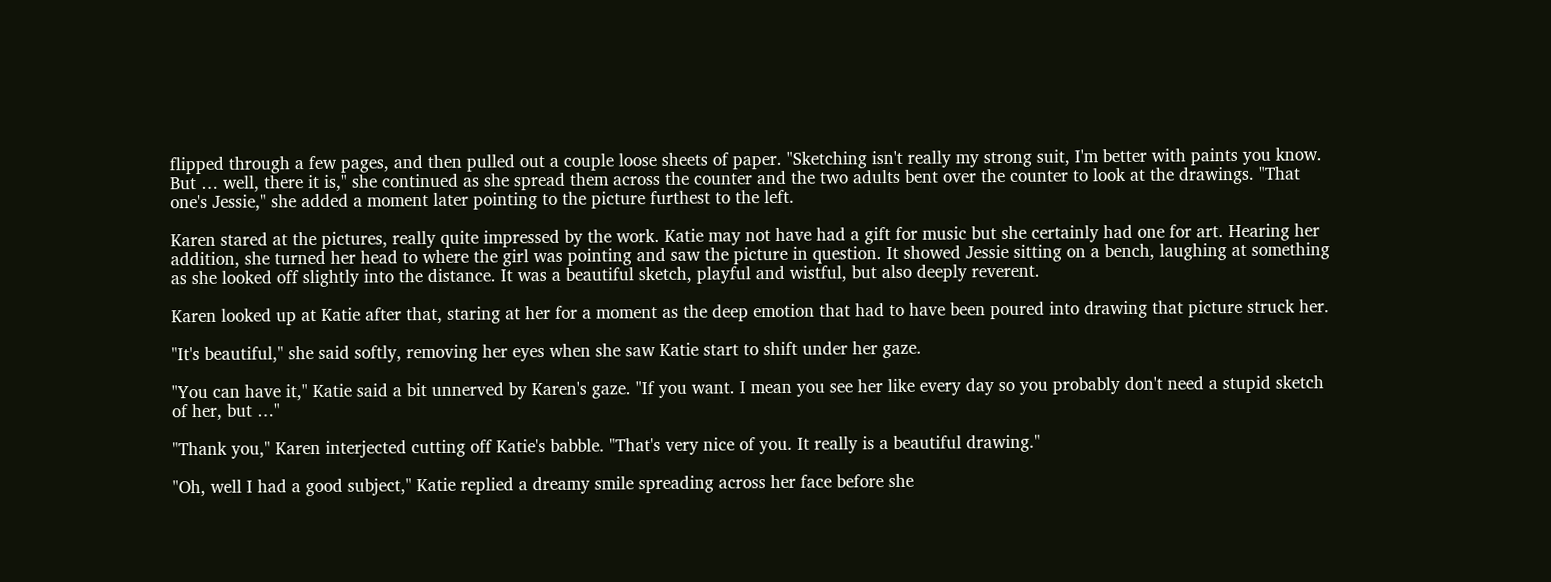flipped through a few pages, and then pulled out a couple loose sheets of paper. "Sketching isn't really my strong suit, I'm better with paints you know. But … well, there it is," she continued as she spread them across the counter and the two adults bent over the counter to look at the drawings. "That one's Jessie," she added a moment later pointing to the picture furthest to the left.

Karen stared at the pictures, really quite impressed by the work. Katie may not have had a gift for music but she certainly had one for art. Hearing her addition, she turned her head to where the girl was pointing and saw the picture in question. It showed Jessie sitting on a bench, laughing at something as she looked off slightly into the distance. It was a beautiful sketch, playful and wistful, but also deeply reverent.

Karen looked up at Katie after that, staring at her for a moment as the deep emotion that had to have been poured into drawing that picture struck her.

"It's beautiful," she said softly, removing her eyes when she saw Katie start to shift under her gaze.

"You can have it," Katie said a bit unnerved by Karen's gaze. "If you want. I mean you see her like every day so you probably don't need a stupid sketch of her, but …"

"Thank you," Karen interjected cutting off Katie's babble. "That's very nice of you. It really is a beautiful drawing."

"Oh, well I had a good subject," Katie replied a dreamy smile spreading across her face before she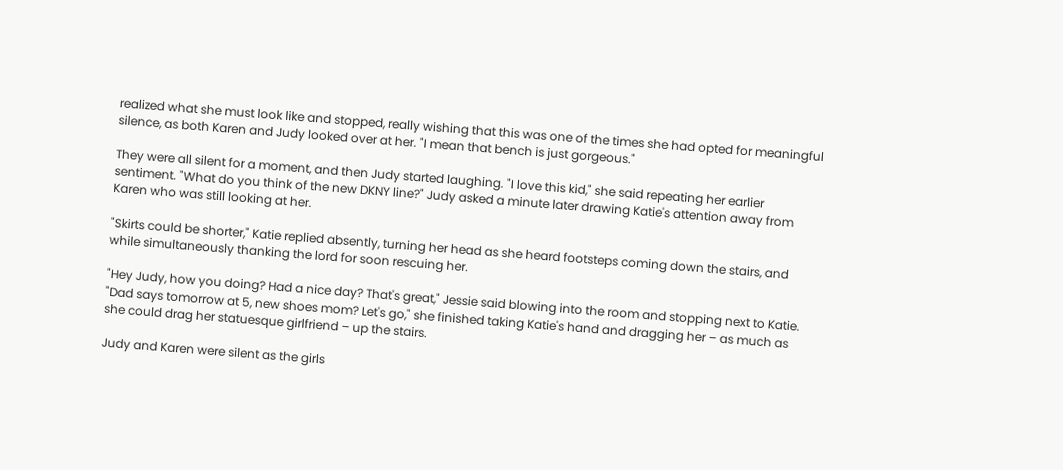realized what she must look like and stopped, really wishing that this was one of the times she had opted for meaningful silence, as both Karen and Judy looked over at her. "I mean that bench is just gorgeous."

They were all silent for a moment, and then Judy started laughing. "I love this kid," she said repeating her earlier sentiment. "What do you think of the new DKNY line?" Judy asked a minute later drawing Katie's attention away from Karen who was still looking at her.

"Skirts could be shorter," Katie replied absently, turning her head as she heard footsteps coming down the stairs, and while simultaneously thanking the lord for soon rescuing her.

"Hey Judy, how you doing? Had a nice day? That's great," Jessie said blowing into the room and stopping next to Katie. "Dad says tomorrow at 5, new shoes mom? Let's go," she finished taking Katie's hand and dragging her – as much as she could drag her statuesque girlfriend – up the stairs.

Judy and Karen were silent as the girls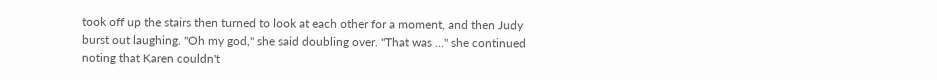took off up the stairs then turned to look at each other for a moment, and then Judy burst out laughing. "Oh my god," she said doubling over. "That was …" she continued noting that Karen couldn't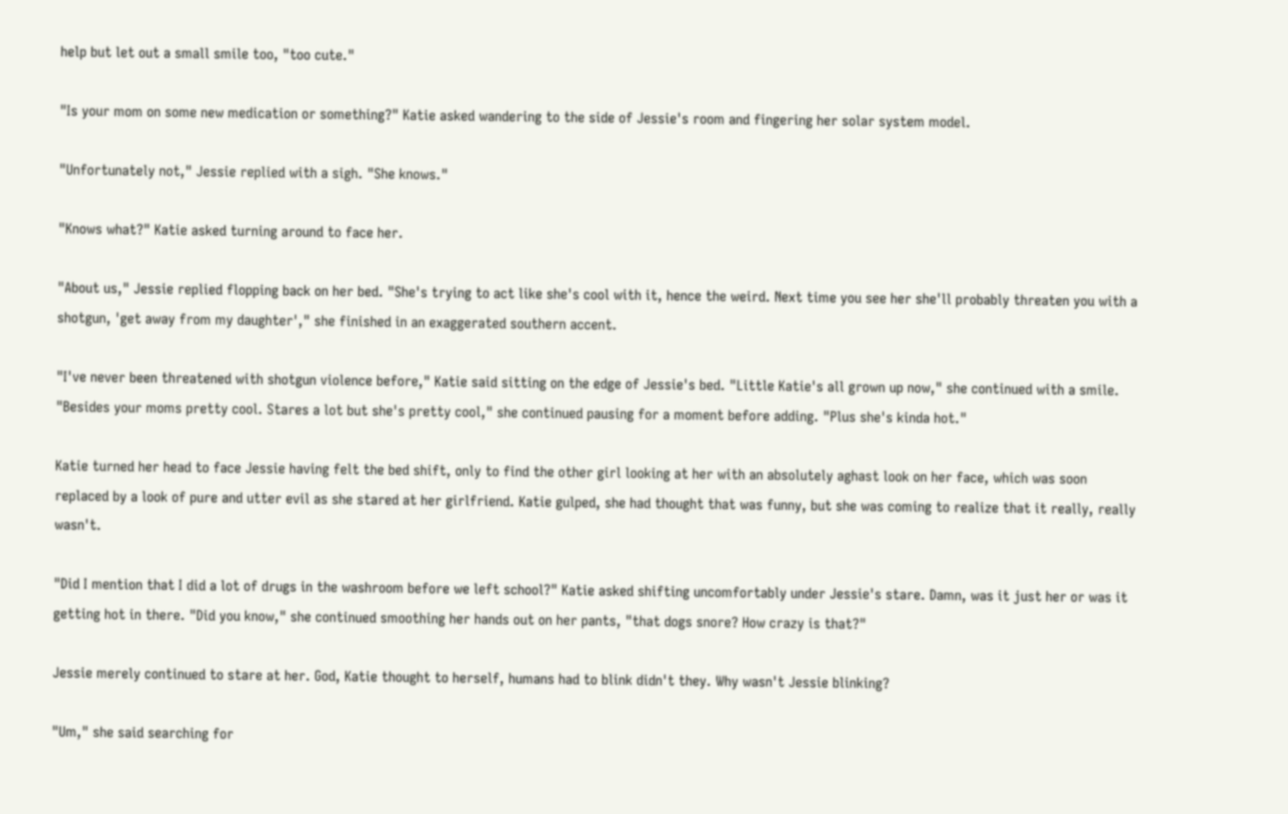help but let out a small smile too, "too cute."

"Is your mom on some new medication or something?" Katie asked wandering to the side of Jessie's room and fingering her solar system model.

"Unfortunately not," Jessie replied with a sigh. "She knows."

"Knows what?" Katie asked turning around to face her.

"About us," Jessie replied flopping back on her bed. "She's trying to act like she's cool with it, hence the weird. Next time you see her she'll probably threaten you with a shotgun, 'get away from my daughter'," she finished in an exaggerated southern accent.

"I've never been threatened with shotgun violence before," Katie said sitting on the edge of Jessie's bed. "Little Katie's all grown up now," she continued with a smile. "Besides your moms pretty cool. Stares a lot but she's pretty cool," she continued pausing for a moment before adding. "Plus she's kinda hot."

Katie turned her head to face Jessie having felt the bed shift, only to find the other girl looking at her with an absolutely aghast look on her face, which was soon replaced by a look of pure and utter evil as she stared at her girlfriend. Katie gulped, she had thought that was funny, but she was coming to realize that it really, really wasn't.

"Did I mention that I did a lot of drugs in the washroom before we left school?" Katie asked shifting uncomfortably under Jessie's stare. Damn, was it just her or was it getting hot in there. "Did you know," she continued smoothing her hands out on her pants, "that dogs snore? How crazy is that?"

Jessie merely continued to stare at her. God, Katie thought to herself, humans had to blink didn't they. Why wasn't Jessie blinking?

"Um," she said searching for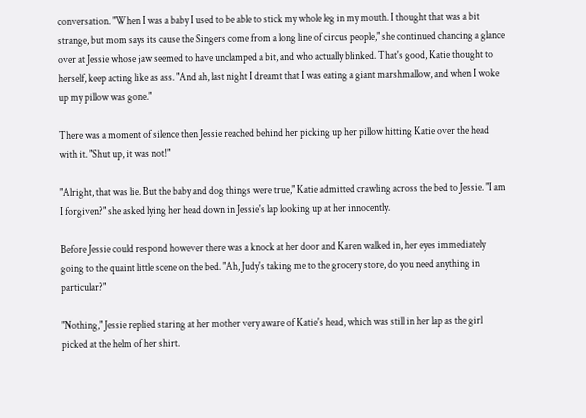conversation. "When I was a baby I used to be able to stick my whole leg in my mouth. I thought that was a bit strange, but mom says its cause the Singers come from a long line of circus people," she continued chancing a glance over at Jessie whose jaw seemed to have unclamped a bit, and who actually blinked. That's good, Katie thought to herself, keep acting like as ass. "And ah, last night I dreamt that I was eating a giant marshmallow, and when I woke up my pillow was gone."

There was a moment of silence then Jessie reached behind her picking up her pillow hitting Katie over the head with it. "Shut up, it was not!"

"Alright, that was lie. But the baby and dog things were true," Katie admitted crawling across the bed to Jessie. "I am I forgiven?" she asked lying her head down in Jessie's lap looking up at her innocently.

Before Jessie could respond however there was a knock at her door and Karen walked in, her eyes immediately going to the quaint little scene on the bed. "Ah, Judy's taking me to the grocery store, do you need anything in particular?"

"Nothing," Jessie replied staring at her mother very aware of Katie's head, which was still in her lap as the girl picked at the helm of her shirt.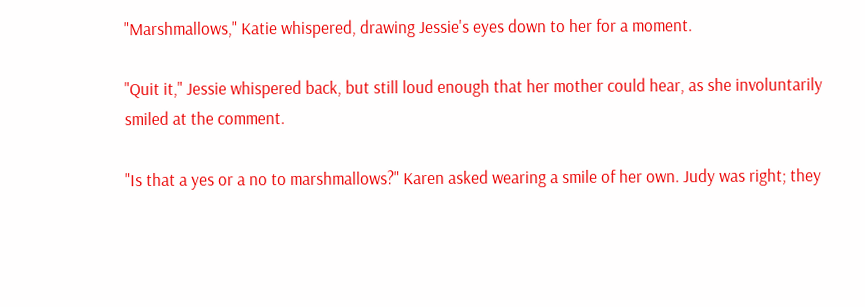"Marshmallows," Katie whispered, drawing Jessie's eyes down to her for a moment.

"Quit it," Jessie whispered back, but still loud enough that her mother could hear, as she involuntarily smiled at the comment.

"Is that a yes or a no to marshmallows?" Karen asked wearing a smile of her own. Judy was right; they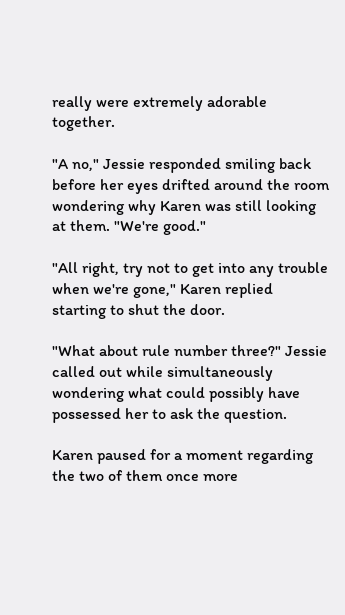really were extremely adorable together.

"A no," Jessie responded smiling back before her eyes drifted around the room wondering why Karen was still looking at them. "We're good."

"All right, try not to get into any trouble when we're gone," Karen replied starting to shut the door.

"What about rule number three?" Jessie called out while simultaneously wondering what could possibly have possessed her to ask the question.

Karen paused for a moment regarding the two of them once more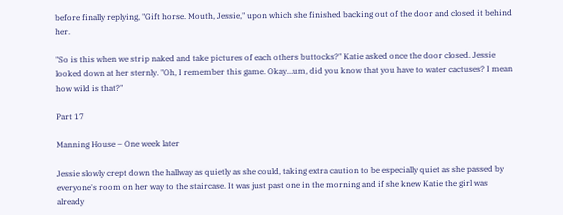before finally replying, "Gift horse. Mouth, Jessie," upon which she finished backing out of the door and closed it behind her.

"So is this when we strip naked and take pictures of each others buttocks?" Katie asked once the door closed. Jessie looked down at her sternly. "Oh, I remember this game. Okay…um, did you know that you have to water cactuses? I mean how wild is that?"

Part 17

Manning House – One week later

Jessie slowly crept down the hallway as quietly as she could, taking extra caution to be especially quiet as she passed by everyone's room on her way to the staircase. It was just past one in the morning and if she knew Katie the girl was already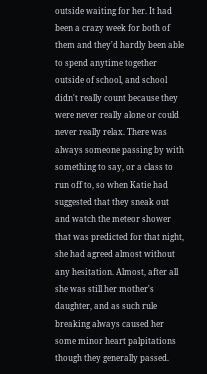outside waiting for her. It had been a crazy week for both of them and they'd hardly been able to spend anytime together outside of school, and school didn't really count because they were never really alone or could never really relax. There was always someone passing by with something to say, or a class to run off to, so when Katie had suggested that they sneak out and watch the meteor shower that was predicted for that night, she had agreed almost without any hesitation. Almost, after all she was still her mother's daughter, and as such rule breaking always caused her some minor heart palpitations though they generally passed.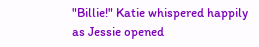"Billie!" Katie whispered happily as Jessie opened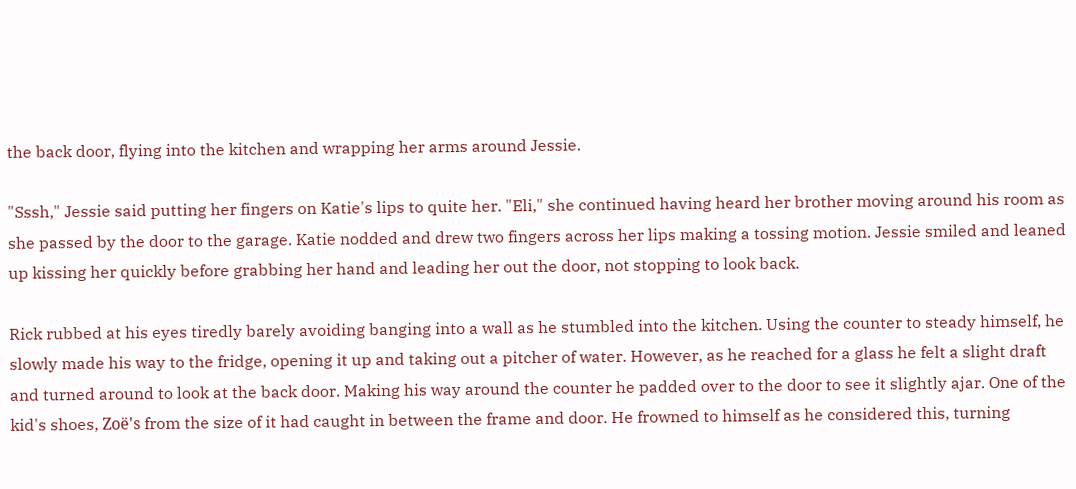the back door, flying into the kitchen and wrapping her arms around Jessie.

"Sssh," Jessie said putting her fingers on Katie's lips to quite her. "Eli," she continued having heard her brother moving around his room as she passed by the door to the garage. Katie nodded and drew two fingers across her lips making a tossing motion. Jessie smiled and leaned up kissing her quickly before grabbing her hand and leading her out the door, not stopping to look back.

Rick rubbed at his eyes tiredly barely avoiding banging into a wall as he stumbled into the kitchen. Using the counter to steady himself, he slowly made his way to the fridge, opening it up and taking out a pitcher of water. However, as he reached for a glass he felt a slight draft and turned around to look at the back door. Making his way around the counter he padded over to the door to see it slightly ajar. One of the kid's shoes, Zoë's from the size of it had caught in between the frame and door. He frowned to himself as he considered this, turning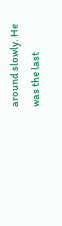around slowly. He was the last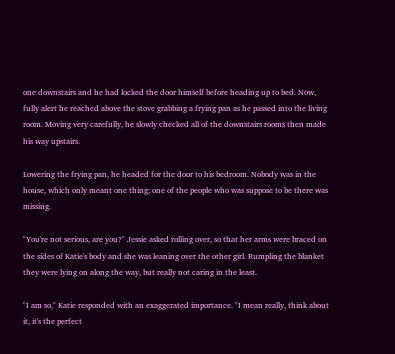one downstairs and he had locked the door himself before heading up to bed. Now, fully alert he reached above the stove grabbing a frying pan as he passed into the living room. Moving very carefully, he slowly checked all of the downstairs rooms then made his way upstairs.

Lowering the frying pan, he headed for the door to his bedroom. Nobody was in the house, which only meant one thing; one of the people who was suppose to be there was missing.

"You're not serious, are you?" Jessie asked rolling over, so that her arms were braced on the sides of Katie's body and she was leaning over the other girl. Rumpling the blanket they were lying on along the way, but really not caring in the least.

"I am so," Katie responded with an exaggerated importance. "I mean really, think about it, it's the perfect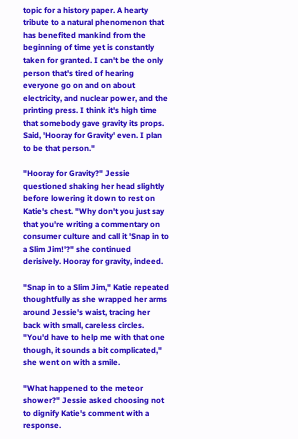topic for a history paper. A hearty tribute to a natural phenomenon that has benefited mankind from the beginning of time yet is constantly taken for granted. I can't be the only person that's tired of hearing everyone go on and on about electricity, and nuclear power, and the printing press. I think it's high time that somebody gave gravity its props. Said, 'Hooray for Gravity' even. I plan to be that person."

"Hooray for Gravity?" Jessie questioned shaking her head slightly before lowering it down to rest on Katie's chest. "Why don't you just say that you're writing a commentary on consumer culture and call it 'Snap in to a Slim Jim!'?" she continued derisively. Hooray for gravity, indeed.

"Snap in to a Slim Jim," Katie repeated thoughtfully as she wrapped her arms around Jessie's waist, tracing her back with small, careless circles. "You'd have to help me with that one though, it sounds a bit complicated," she went on with a smile.

"What happened to the meteor shower?" Jessie asked choosing not to dignify Katie's comment with a response.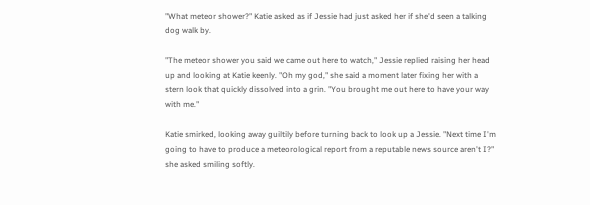"What meteor shower?" Katie asked as if Jessie had just asked her if she'd seen a talking dog walk by.

"The meteor shower you said we came out here to watch," Jessie replied raising her head up and looking at Katie keenly. "Oh my god," she said a moment later fixing her with a stern look that quickly dissolved into a grin. "You brought me out here to have your way with me."

Katie smirked, looking away guiltily before turning back to look up a Jessie. "Next time I'm going to have to produce a meteorological report from a reputable news source aren't I?" she asked smiling softly.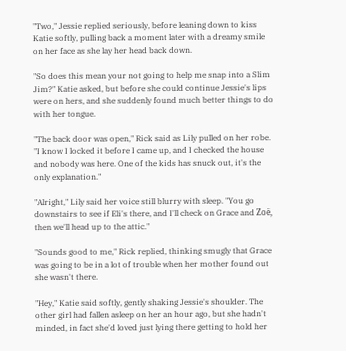"Two," Jessie replied seriously, before leaning down to kiss Katie softly, pulling back a moment later with a dreamy smile on her face as she lay her head back down.

"So does this mean your not going to help me snap into a Slim Jim?" Katie asked, but before she could continue Jessie's lips were on hers, and she suddenly found much better things to do with her tongue.

"The back door was open," Rick said as Lily pulled on her robe. "I know I locked it before I came up, and I checked the house and nobody was here. One of the kids has snuck out, it's the only explanation."

"Alright," Lily said her voice still blurry with sleep. "You go downstairs to see if Eli's there, and I'll check on Grace and Zoë, then we'll head up to the attic."

"Sounds good to me," Rick replied, thinking smugly that Grace was going to be in a lot of trouble when her mother found out she wasn't there.

"Hey," Katie said softly, gently shaking Jessie's shoulder. The other girl had fallen asleep on her an hour ago, but she hadn't minded, in fact she'd loved just lying there getting to hold her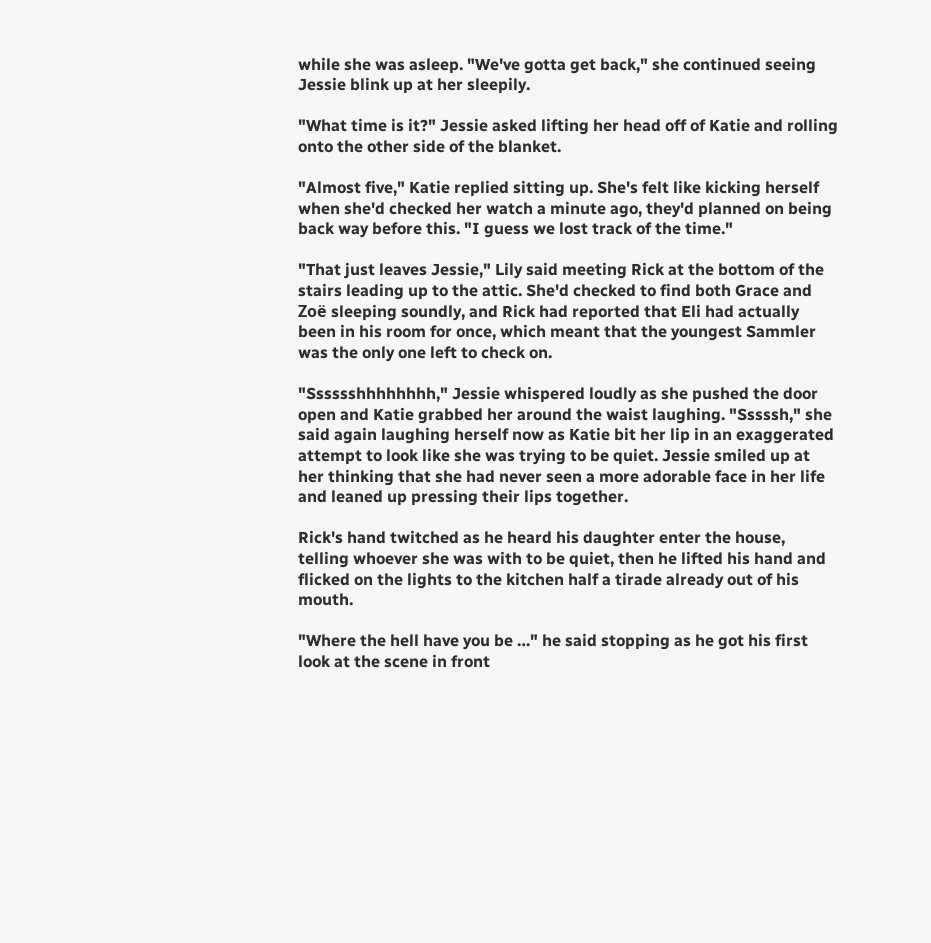while she was asleep. "We've gotta get back," she continued seeing Jessie blink up at her sleepily.

"What time is it?" Jessie asked lifting her head off of Katie and rolling onto the other side of the blanket.

"Almost five," Katie replied sitting up. She's felt like kicking herself when she'd checked her watch a minute ago, they'd planned on being back way before this. "I guess we lost track of the time."

"That just leaves Jessie," Lily said meeting Rick at the bottom of the stairs leading up to the attic. She'd checked to find both Grace and Zoë sleeping soundly, and Rick had reported that Eli had actually been in his room for once, which meant that the youngest Sammler was the only one left to check on.

"Sssssshhhhhhhh," Jessie whispered loudly as she pushed the door open and Katie grabbed her around the waist laughing. "Sssssh," she said again laughing herself now as Katie bit her lip in an exaggerated attempt to look like she was trying to be quiet. Jessie smiled up at her thinking that she had never seen a more adorable face in her life and leaned up pressing their lips together.

Rick's hand twitched as he heard his daughter enter the house, telling whoever she was with to be quiet, then he lifted his hand and flicked on the lights to the kitchen half a tirade already out of his mouth.

"Where the hell have you be …" he said stopping as he got his first look at the scene in front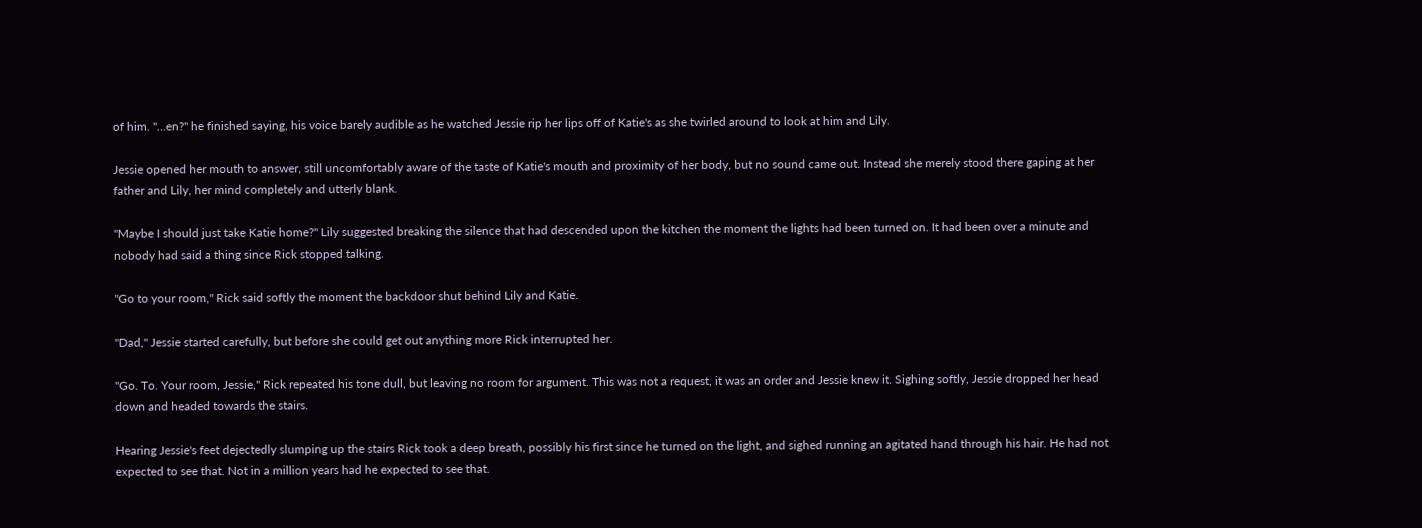of him. "…en?" he finished saying, his voice barely audible as he watched Jessie rip her lips off of Katie's as she twirled around to look at him and Lily.

Jessie opened her mouth to answer, still uncomfortably aware of the taste of Katie's mouth and proximity of her body, but no sound came out. Instead she merely stood there gaping at her father and Lily, her mind completely and utterly blank.

"Maybe I should just take Katie home?" Lily suggested breaking the silence that had descended upon the kitchen the moment the lights had been turned on. It had been over a minute and nobody had said a thing since Rick stopped talking.

"Go to your room," Rick said softly the moment the backdoor shut behind Lily and Katie.

"Dad," Jessie started carefully, but before she could get out anything more Rick interrupted her.

"Go. To. Your room, Jessie," Rick repeated his tone dull, but leaving no room for argument. This was not a request, it was an order and Jessie knew it. Sighing softly, Jessie dropped her head down and headed towards the stairs.

Hearing Jessie's feet dejectedly slumping up the stairs Rick took a deep breath, possibly his first since he turned on the light, and sighed running an agitated hand through his hair. He had not expected to see that. Not in a million years had he expected to see that.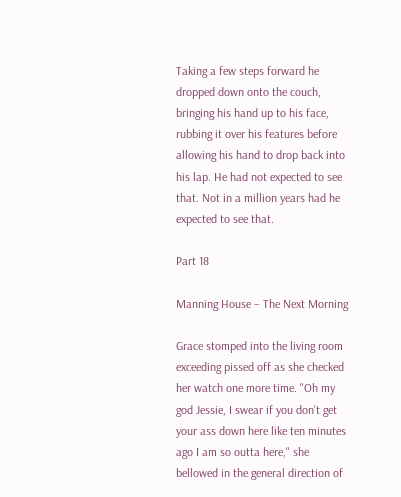Taking a few steps forward he dropped down onto the couch, bringing his hand up to his face, rubbing it over his features before allowing his hand to drop back into his lap. He had not expected to see that. Not in a million years had he expected to see that.

Part 18

Manning House – The Next Morning

Grace stomped into the living room exceeding pissed off as she checked her watch one more time. "Oh my god Jessie, I swear if you don't get your ass down here like ten minutes ago I am so outta here," she bellowed in the general direction of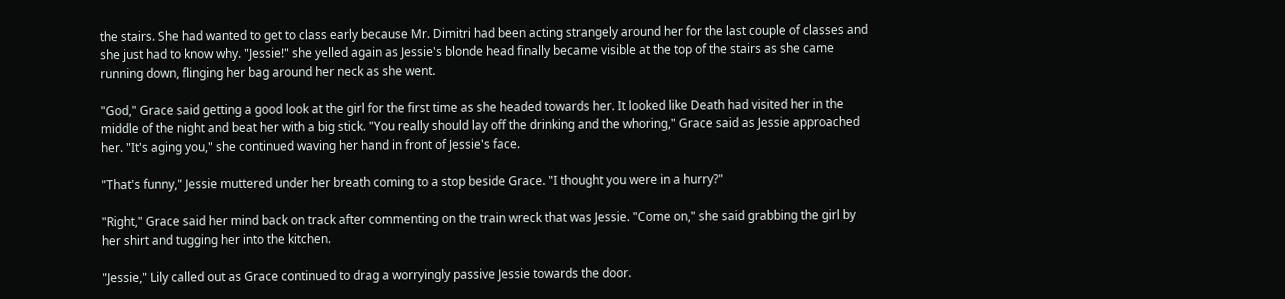the stairs. She had wanted to get to class early because Mr. Dimitri had been acting strangely around her for the last couple of classes and she just had to know why. "Jessie!" she yelled again as Jessie's blonde head finally became visible at the top of the stairs as she came running down, flinging her bag around her neck as she went.

"God," Grace said getting a good look at the girl for the first time as she headed towards her. It looked like Death had visited her in the middle of the night and beat her with a big stick. "You really should lay off the drinking and the whoring," Grace said as Jessie approached her. "It's aging you," she continued waving her hand in front of Jessie's face.

"That's funny," Jessie muttered under her breath coming to a stop beside Grace. "I thought you were in a hurry?"

"Right," Grace said her mind back on track after commenting on the train wreck that was Jessie. "Come on," she said grabbing the girl by her shirt and tugging her into the kitchen.

"Jessie," Lily called out as Grace continued to drag a worryingly passive Jessie towards the door.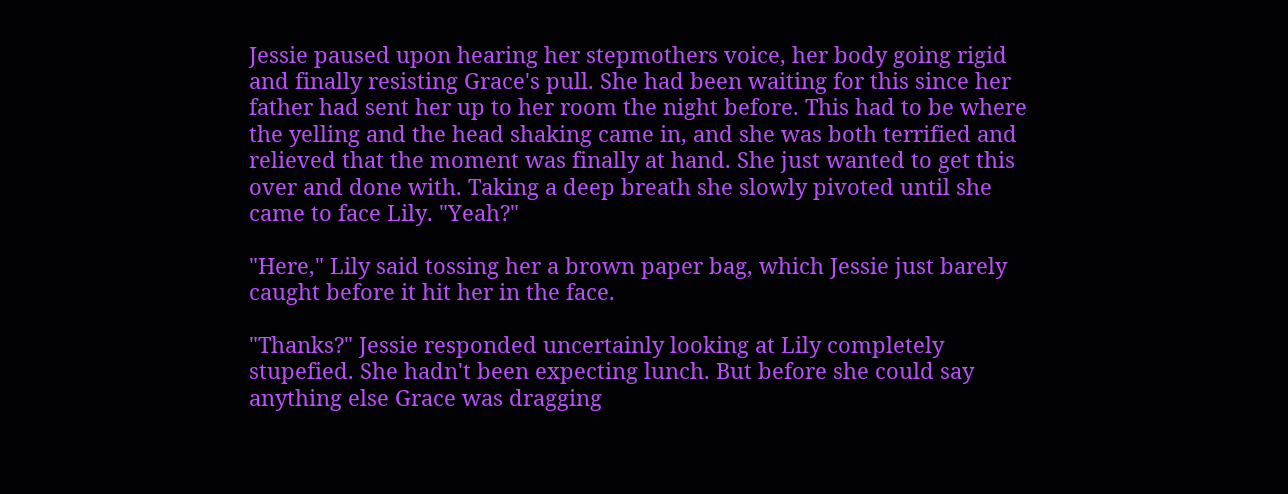Jessie paused upon hearing her stepmothers voice, her body going rigid and finally resisting Grace's pull. She had been waiting for this since her father had sent her up to her room the night before. This had to be where the yelling and the head shaking came in, and she was both terrified and relieved that the moment was finally at hand. She just wanted to get this over and done with. Taking a deep breath she slowly pivoted until she came to face Lily. "Yeah?"

"Here," Lily said tossing her a brown paper bag, which Jessie just barely caught before it hit her in the face.

"Thanks?" Jessie responded uncertainly looking at Lily completely stupefied. She hadn't been expecting lunch. But before she could say anything else Grace was dragging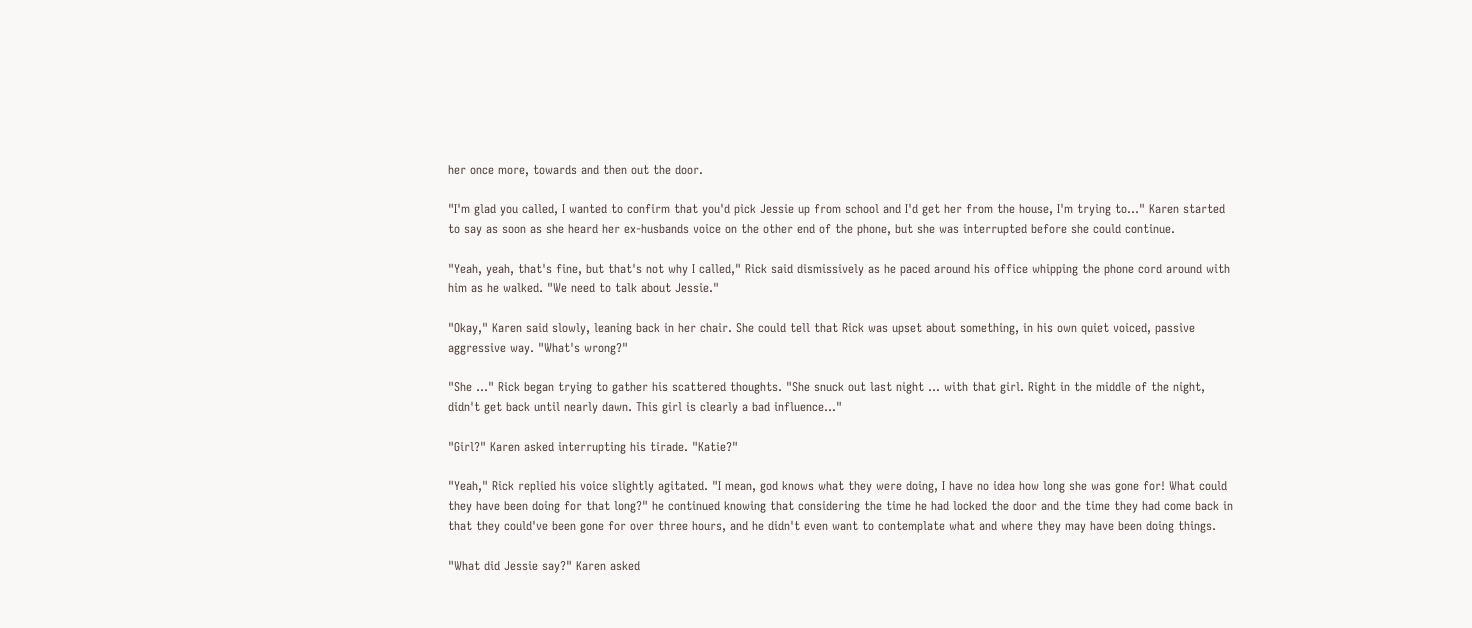her once more, towards and then out the door.

"I'm glad you called, I wanted to confirm that you'd pick Jessie up from school and I'd get her from the house, I'm trying to…" Karen started to say as soon as she heard her ex-husbands voice on the other end of the phone, but she was interrupted before she could continue.

"Yeah, yeah, that's fine, but that's not why I called," Rick said dismissively as he paced around his office whipping the phone cord around with him as he walked. "We need to talk about Jessie."

"Okay," Karen said slowly, leaning back in her chair. She could tell that Rick was upset about something, in his own quiet voiced, passive aggressive way. "What's wrong?"

"She …" Rick began trying to gather his scattered thoughts. "She snuck out last night ... with that girl. Right in the middle of the night, didn't get back until nearly dawn. This girl is clearly a bad influence…"

"Girl?" Karen asked interrupting his tirade. "Katie?"

"Yeah," Rick replied his voice slightly agitated. "I mean, god knows what they were doing, I have no idea how long she was gone for! What could they have been doing for that long?" he continued knowing that considering the time he had locked the door and the time they had come back in that they could've been gone for over three hours, and he didn't even want to contemplate what and where they may have been doing things.

"What did Jessie say?" Karen asked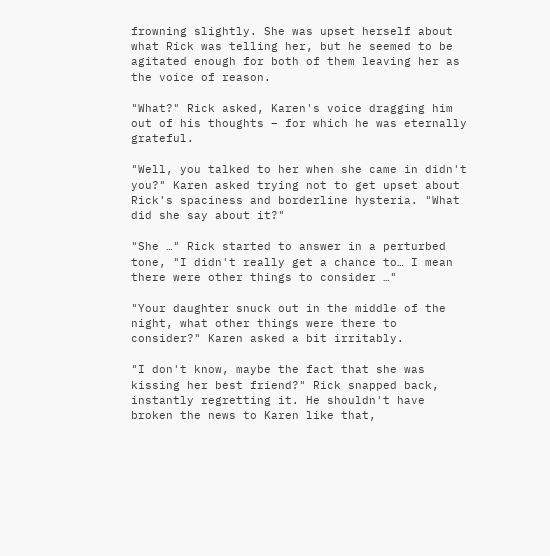frowning slightly. She was upset herself about what Rick was telling her, but he seemed to be agitated enough for both of them leaving her as the voice of reason.

"What?" Rick asked, Karen's voice dragging him out of his thoughts – for which he was eternally grateful.

"Well, you talked to her when she came in didn't you?" Karen asked trying not to get upset about Rick's spaciness and borderline hysteria. "What did she say about it?"

"She …" Rick started to answer in a perturbed tone, "I didn't really get a chance to… I mean there were other things to consider …"

"Your daughter snuck out in the middle of the night, what other things were there to consider?" Karen asked a bit irritably.

"I don't know, maybe the fact that she was kissing her best friend?" Rick snapped back, instantly regretting it. He shouldn't have broken the news to Karen like that,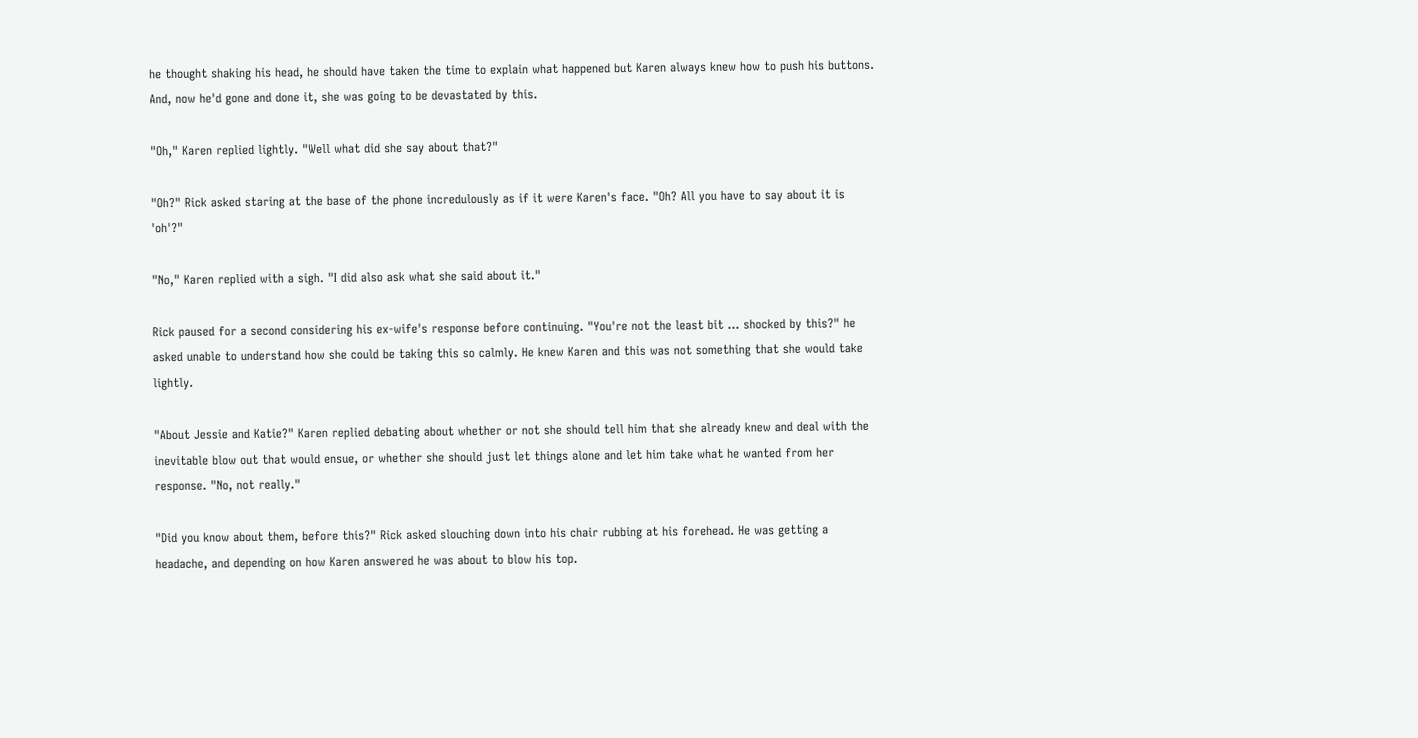he thought shaking his head, he should have taken the time to explain what happened but Karen always knew how to push his buttons. And, now he'd gone and done it, she was going to be devastated by this.

"Oh," Karen replied lightly. "Well what did she say about that?"

"Oh?" Rick asked staring at the base of the phone incredulously as if it were Karen's face. "Oh? All you have to say about it is 'oh'?"

"No," Karen replied with a sigh. "I did also ask what she said about it."

Rick paused for a second considering his ex-wife's response before continuing. "You're not the least bit … shocked by this?" he asked unable to understand how she could be taking this so calmly. He knew Karen and this was not something that she would take lightly.

"About Jessie and Katie?" Karen replied debating about whether or not she should tell him that she already knew and deal with the inevitable blow out that would ensue, or whether she should just let things alone and let him take what he wanted from her response. "No, not really."

"Did you know about them, before this?" Rick asked slouching down into his chair rubbing at his forehead. He was getting a headache, and depending on how Karen answered he was about to blow his top.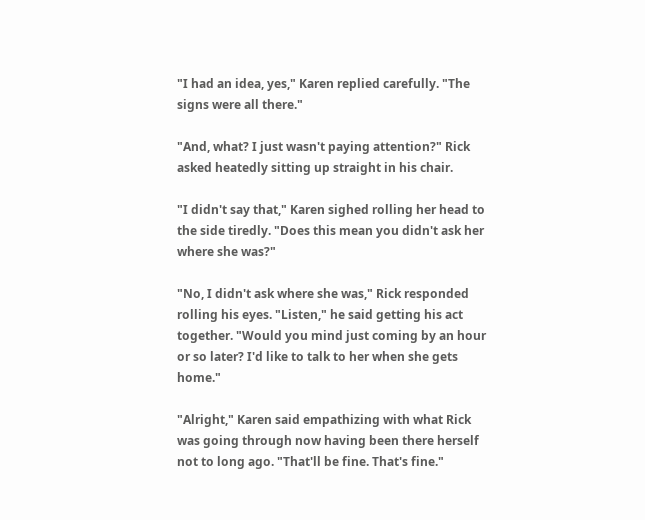"I had an idea, yes," Karen replied carefully. "The signs were all there."

"And, what? I just wasn't paying attention?" Rick asked heatedly sitting up straight in his chair.

"I didn't say that," Karen sighed rolling her head to the side tiredly. "Does this mean you didn't ask her where she was?"

"No, I didn't ask where she was," Rick responded rolling his eyes. "Listen," he said getting his act together. "Would you mind just coming by an hour or so later? I'd like to talk to her when she gets home."

"Alright," Karen said empathizing with what Rick was going through now having been there herself not to long ago. "That'll be fine. That's fine."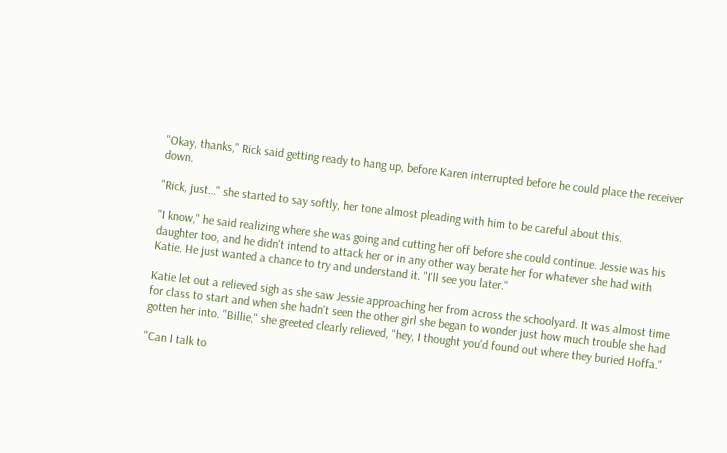"Okay, thanks," Rick said getting ready to hang up, before Karen interrupted before he could place the receiver down.

"Rick, just…" she started to say softly, her tone almost pleading with him to be careful about this.

"I know," he said realizing where she was going and cutting her off before she could continue. Jessie was his daughter too, and he didn't intend to attack her or in any other way berate her for whatever she had with Katie. He just wanted a chance to try and understand it. "I'll see you later."

Katie let out a relieved sigh as she saw Jessie approaching her from across the schoolyard. It was almost time for class to start and when she hadn't seen the other girl she began to wonder just how much trouble she had gotten her into. "Billie," she greeted clearly relieved, "hey, I thought you'd found out where they buried Hoffa."

"Can I talk to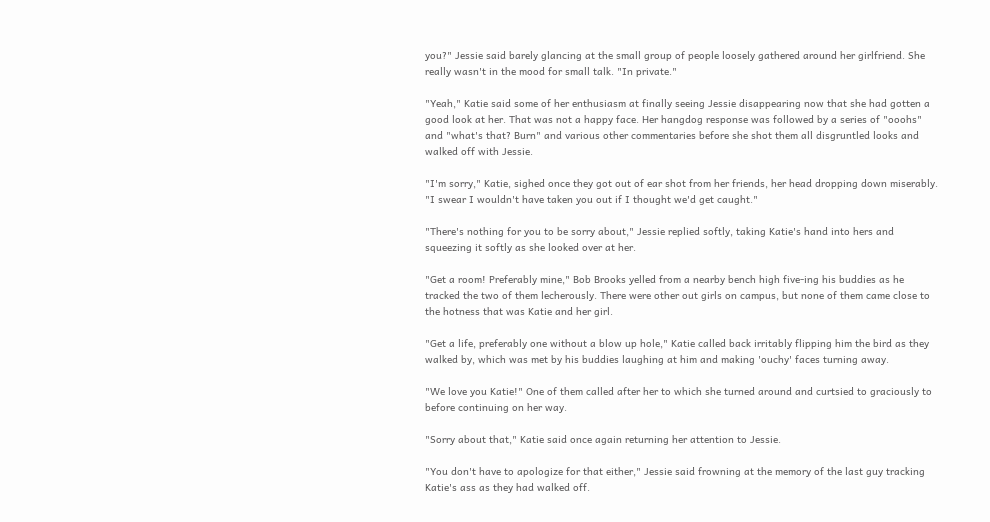you?" Jessie said barely glancing at the small group of people loosely gathered around her girlfriend. She really wasn't in the mood for small talk. "In private."

"Yeah," Katie said some of her enthusiasm at finally seeing Jessie disappearing now that she had gotten a good look at her. That was not a happy face. Her hangdog response was followed by a series of "ooohs" and "what's that? Burn" and various other commentaries before she shot them all disgruntled looks and walked off with Jessie.

"I'm sorry," Katie, sighed once they got out of ear shot from her friends, her head dropping down miserably. "I swear I wouldn't have taken you out if I thought we'd get caught."

"There's nothing for you to be sorry about," Jessie replied softly, taking Katie's hand into hers and squeezing it softly as she looked over at her.

"Get a room! Preferably mine," Bob Brooks yelled from a nearby bench high five-ing his buddies as he tracked the two of them lecherously. There were other out girls on campus, but none of them came close to the hotness that was Katie and her girl.

"Get a life, preferably one without a blow up hole," Katie called back irritably flipping him the bird as they walked by, which was met by his buddies laughing at him and making 'ouchy' faces turning away.

"We love you Katie!" One of them called after her to which she turned around and curtsied to graciously to before continuing on her way.

"Sorry about that," Katie said once again returning her attention to Jessie.

"You don't have to apologize for that either," Jessie said frowning at the memory of the last guy tracking Katie's ass as they had walked off.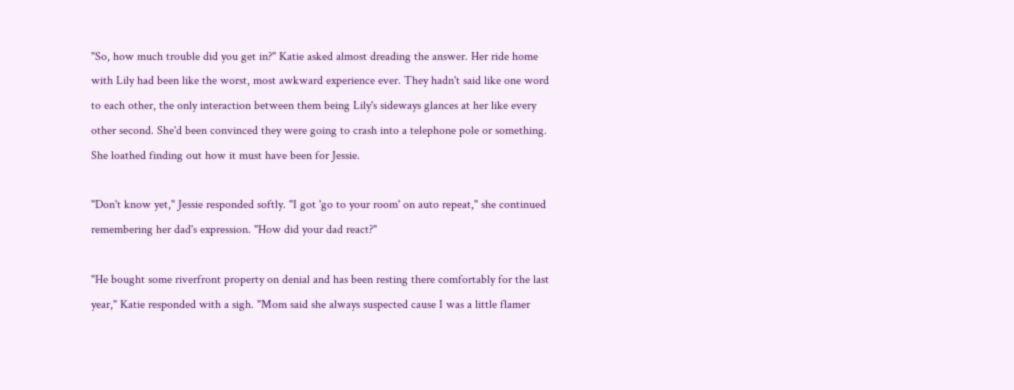"So, how much trouble did you get in?" Katie asked almost dreading the answer. Her ride home with Lily had been like the worst, most awkward experience ever. They hadn't said like one word to each other, the only interaction between them being Lily's sideways glances at her like every other second. She'd been convinced they were going to crash into a telephone pole or something. She loathed finding out how it must have been for Jessie.

"Don't know yet," Jessie responded softly. "I got 'go to your room' on auto repeat," she continued remembering her dad's expression. "How did your dad react?"

"He bought some riverfront property on denial and has been resting there comfortably for the last year," Katie responded with a sigh. "Mom said she always suspected cause I was a little flamer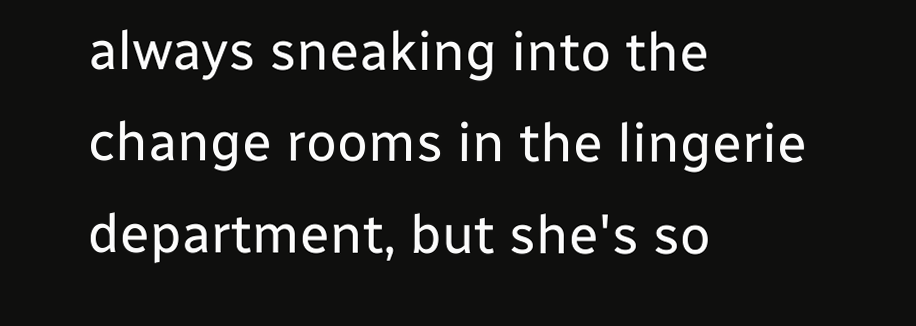always sneaking into the change rooms in the lingerie department, but she's so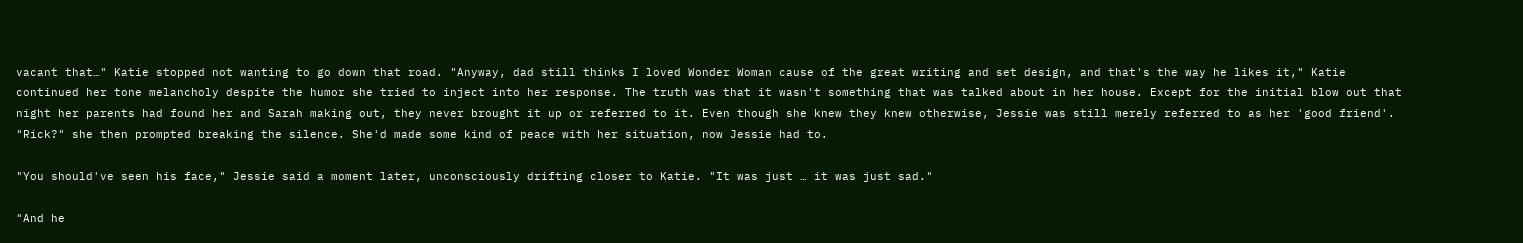vacant that…" Katie stopped not wanting to go down that road. "Anyway, dad still thinks I loved Wonder Woman cause of the great writing and set design, and that's the way he likes it," Katie continued her tone melancholy despite the humor she tried to inject into her response. The truth was that it wasn't something that was talked about in her house. Except for the initial blow out that night her parents had found her and Sarah making out, they never brought it up or referred to it. Even though she knew they knew otherwise, Jessie was still merely referred to as her 'good friend'. "Rick?" she then prompted breaking the silence. She'd made some kind of peace with her situation, now Jessie had to.

"You should've seen his face," Jessie said a moment later, unconsciously drifting closer to Katie. "It was just … it was just sad."

"And he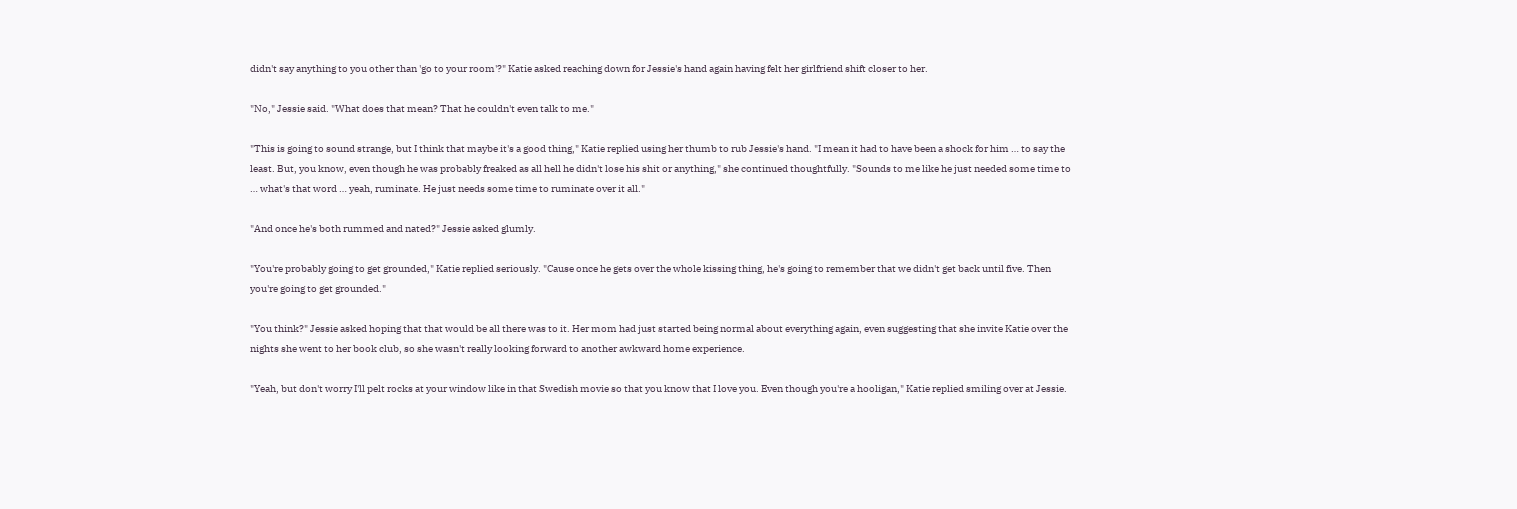didn't say anything to you other than 'go to your room'?" Katie asked reaching down for Jessie's hand again having felt her girlfriend shift closer to her.

"No," Jessie said. "What does that mean? That he couldn't even talk to me."

"This is going to sound strange, but I think that maybe it's a good thing," Katie replied using her thumb to rub Jessie's hand. "I mean it had to have been a shock for him … to say the least. But, you know, even though he was probably freaked as all hell he didn't lose his shit or anything," she continued thoughtfully. "Sounds to me like he just needed some time to … what's that word … yeah, ruminate. He just needs some time to ruminate over it all."

"And once he's both rummed and nated?" Jessie asked glumly.

"You're probably going to get grounded," Katie replied seriously. "Cause once he gets over the whole kissing thing, he's going to remember that we didn't get back until five. Then you're going to get grounded."

"You think?" Jessie asked hoping that that would be all there was to it. Her mom had just started being normal about everything again, even suggesting that she invite Katie over the nights she went to her book club, so she wasn't really looking forward to another awkward home experience.

"Yeah, but don't worry I'll pelt rocks at your window like in that Swedish movie so that you know that I love you. Even though you're a hooligan," Katie replied smiling over at Jessie.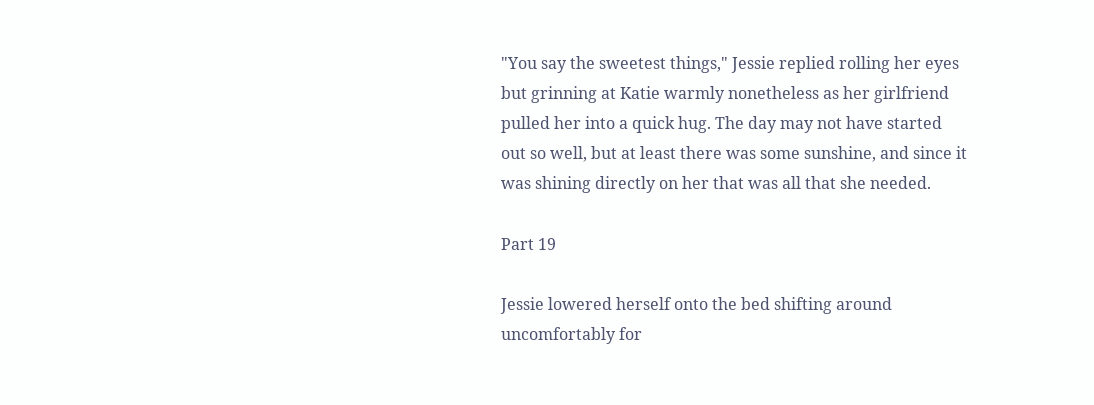"You say the sweetest things," Jessie replied rolling her eyes but grinning at Katie warmly nonetheless as her girlfriend pulled her into a quick hug. The day may not have started out so well, but at least there was some sunshine, and since it was shining directly on her that was all that she needed.

Part 19

Jessie lowered herself onto the bed shifting around uncomfortably for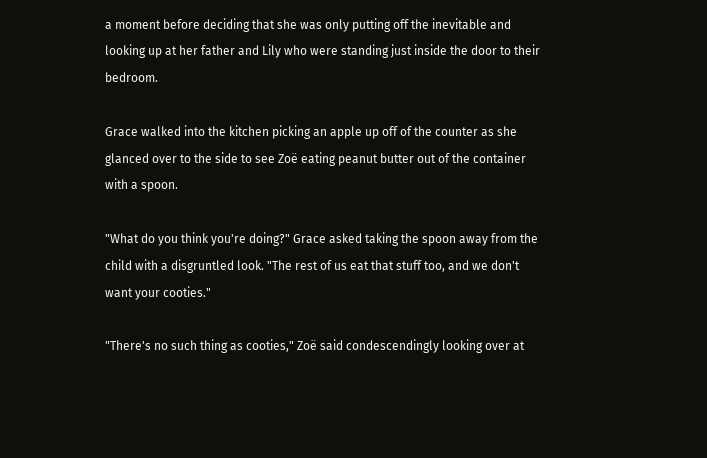a moment before deciding that she was only putting off the inevitable and looking up at her father and Lily who were standing just inside the door to their bedroom.

Grace walked into the kitchen picking an apple up off of the counter as she glanced over to the side to see Zoë eating peanut butter out of the container with a spoon.

"What do you think you're doing?" Grace asked taking the spoon away from the child with a disgruntled look. "The rest of us eat that stuff too, and we don't want your cooties."

"There's no such thing as cooties," Zoë said condescendingly looking over at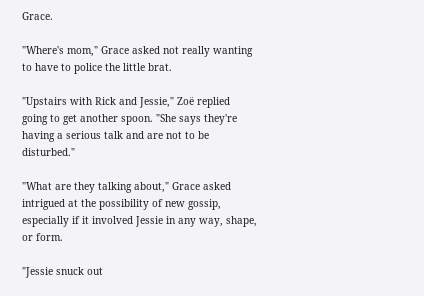Grace.

"Where's mom," Grace asked not really wanting to have to police the little brat.

"Upstairs with Rick and Jessie," Zoë replied going to get another spoon. "She says they're having a serious talk and are not to be disturbed."

"What are they talking about," Grace asked intrigued at the possibility of new gossip, especially if it involved Jessie in any way, shape, or form.

"Jessie snuck out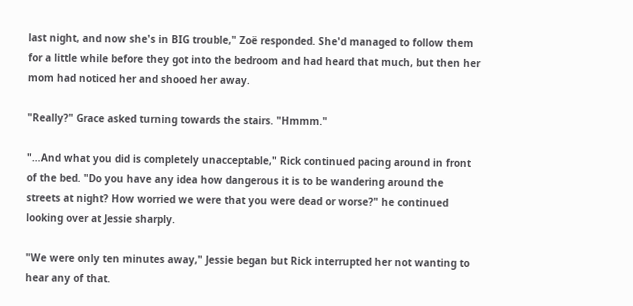last night, and now she's in BIG trouble," Zoë responded. She'd managed to follow them for a little while before they got into the bedroom and had heard that much, but then her mom had noticed her and shooed her away.

"Really?" Grace asked turning towards the stairs. "Hmmm."

"…And what you did is completely unacceptable," Rick continued pacing around in front of the bed. "Do you have any idea how dangerous it is to be wandering around the streets at night? How worried we were that you were dead or worse?" he continued looking over at Jessie sharply.

"We were only ten minutes away," Jessie began but Rick interrupted her not wanting to hear any of that.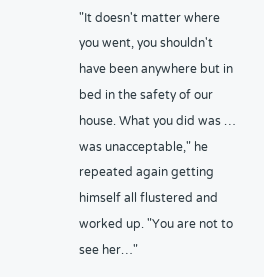"It doesn't matter where you went, you shouldn't have been anywhere but in bed in the safety of our house. What you did was … was unacceptable," he repeated again getting himself all flustered and worked up. "You are not to see her…"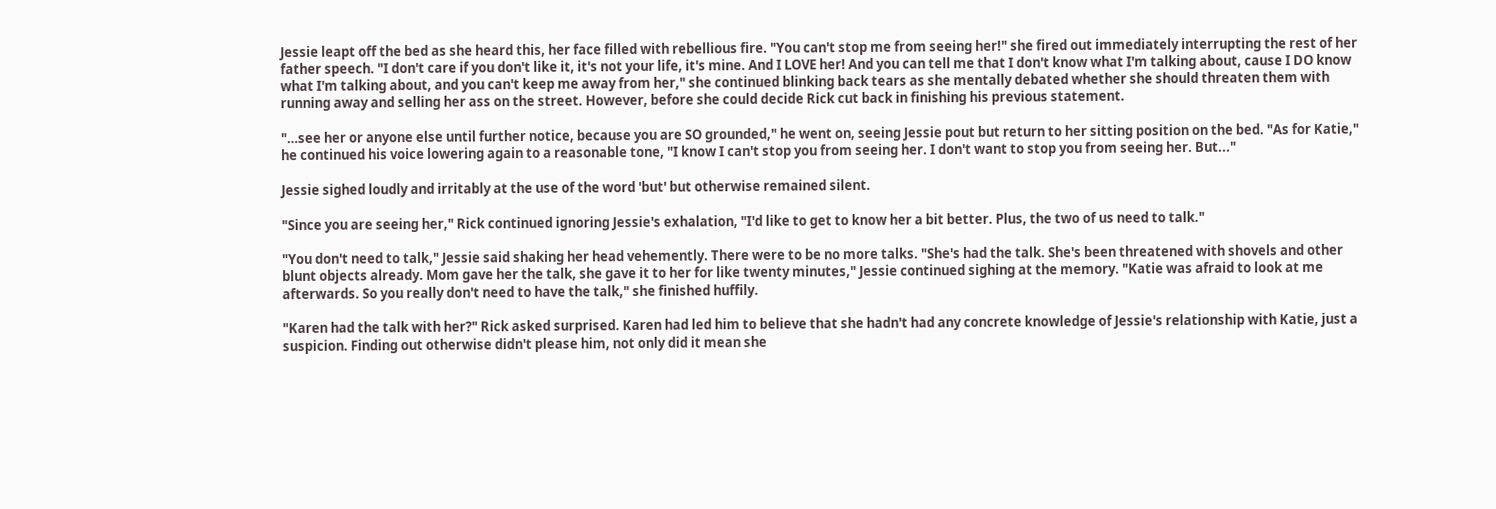Jessie leapt off the bed as she heard this, her face filled with rebellious fire. "You can't stop me from seeing her!" she fired out immediately interrupting the rest of her father speech. "I don't care if you don't like it, it's not your life, it's mine. And I LOVE her! And you can tell me that I don't know what I'm talking about, cause I DO know what I'm talking about, and you can't keep me away from her," she continued blinking back tears as she mentally debated whether she should threaten them with running away and selling her ass on the street. However, before she could decide Rick cut back in finishing his previous statement.

"…see her or anyone else until further notice, because you are SO grounded," he went on, seeing Jessie pout but return to her sitting position on the bed. "As for Katie," he continued his voice lowering again to a reasonable tone, "I know I can't stop you from seeing her. I don't want to stop you from seeing her. But..."

Jessie sighed loudly and irritably at the use of the word 'but' but otherwise remained silent.

"Since you are seeing her," Rick continued ignoring Jessie's exhalation, "I'd like to get to know her a bit better. Plus, the two of us need to talk."

"You don't need to talk," Jessie said shaking her head vehemently. There were to be no more talks. "She's had the talk. She's been threatened with shovels and other blunt objects already. Mom gave her the talk, she gave it to her for like twenty minutes," Jessie continued sighing at the memory. "Katie was afraid to look at me afterwards. So you really don't need to have the talk," she finished huffily.

"Karen had the talk with her?" Rick asked surprised. Karen had led him to believe that she hadn't had any concrete knowledge of Jessie's relationship with Katie, just a suspicion. Finding out otherwise didn't please him, not only did it mean she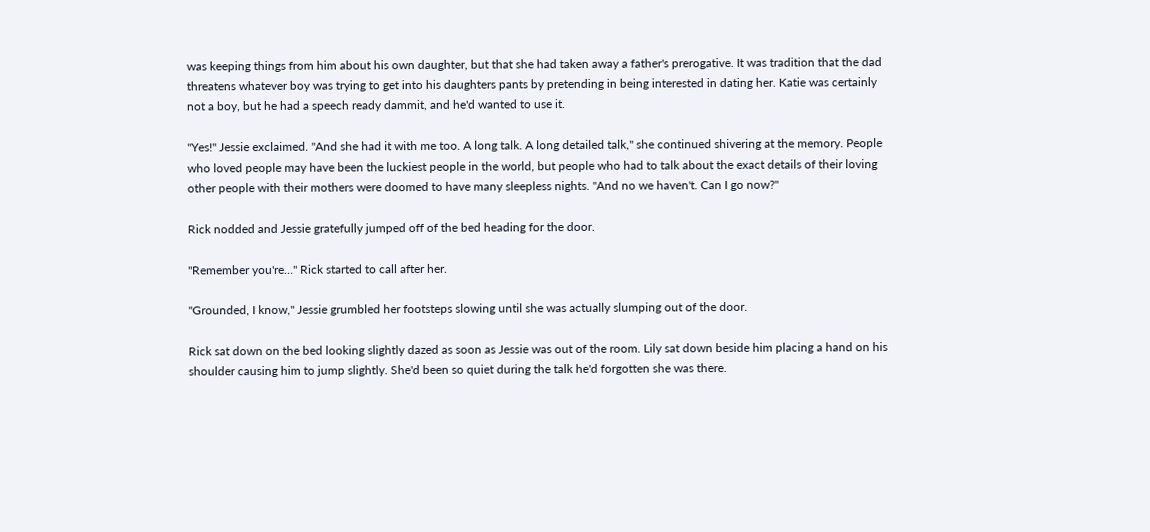was keeping things from him about his own daughter, but that she had taken away a father's prerogative. It was tradition that the dad threatens whatever boy was trying to get into his daughters pants by pretending in being interested in dating her. Katie was certainly not a boy, but he had a speech ready dammit, and he'd wanted to use it.

"Yes!" Jessie exclaimed. "And she had it with me too. A long talk. A long detailed talk," she continued shivering at the memory. People who loved people may have been the luckiest people in the world, but people who had to talk about the exact details of their loving other people with their mothers were doomed to have many sleepless nights. "And no we haven't. Can I go now?"

Rick nodded and Jessie gratefully jumped off of the bed heading for the door.

"Remember you're…" Rick started to call after her.

"Grounded, I know," Jessie grumbled her footsteps slowing until she was actually slumping out of the door.

Rick sat down on the bed looking slightly dazed as soon as Jessie was out of the room. Lily sat down beside him placing a hand on his shoulder causing him to jump slightly. She'd been so quiet during the talk he'd forgotten she was there.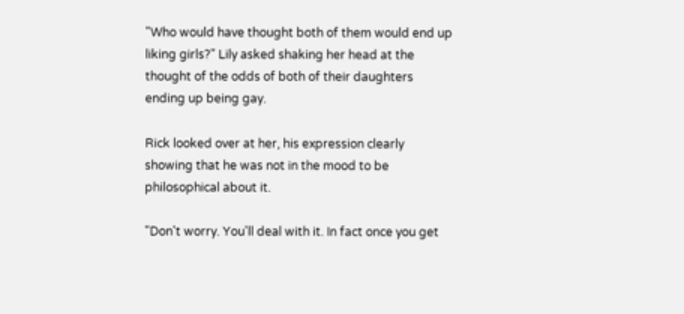"Who would have thought both of them would end up liking girls?" Lily asked shaking her head at the thought of the odds of both of their daughters ending up being gay.

Rick looked over at her, his expression clearly showing that he was not in the mood to be philosophical about it.

"Don't worry. You'll deal with it. In fact once you get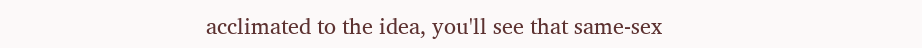acclimated to the idea, you'll see that same-sex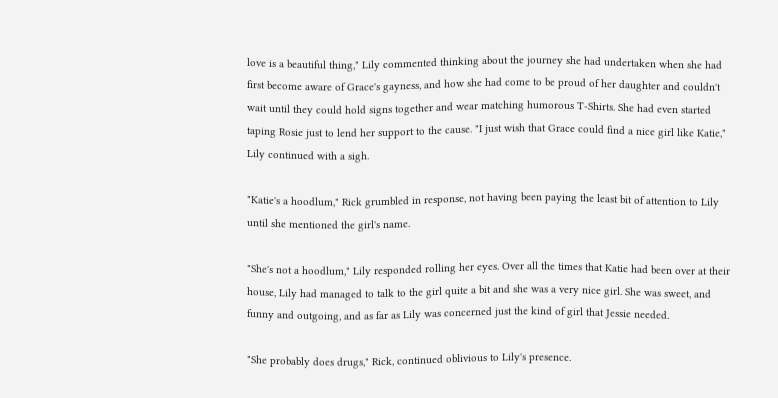love is a beautiful thing," Lily commented thinking about the journey she had undertaken when she had first become aware of Grace's gayness, and how she had come to be proud of her daughter and couldn't wait until they could hold signs together and wear matching humorous T-Shirts. She had even started taping Rosie just to lend her support to the cause. "I just wish that Grace could find a nice girl like Katie," Lily continued with a sigh.

"Katie's a hoodlum," Rick grumbled in response, not having been paying the least bit of attention to Lily until she mentioned the girl's name.

"She's not a hoodlum," Lily responded rolling her eyes. Over all the times that Katie had been over at their house, Lily had managed to talk to the girl quite a bit and she was a very nice girl. She was sweet, and funny and outgoing, and as far as Lily was concerned just the kind of girl that Jessie needed.

"She probably does drugs," Rick, continued oblivious to Lily's presence.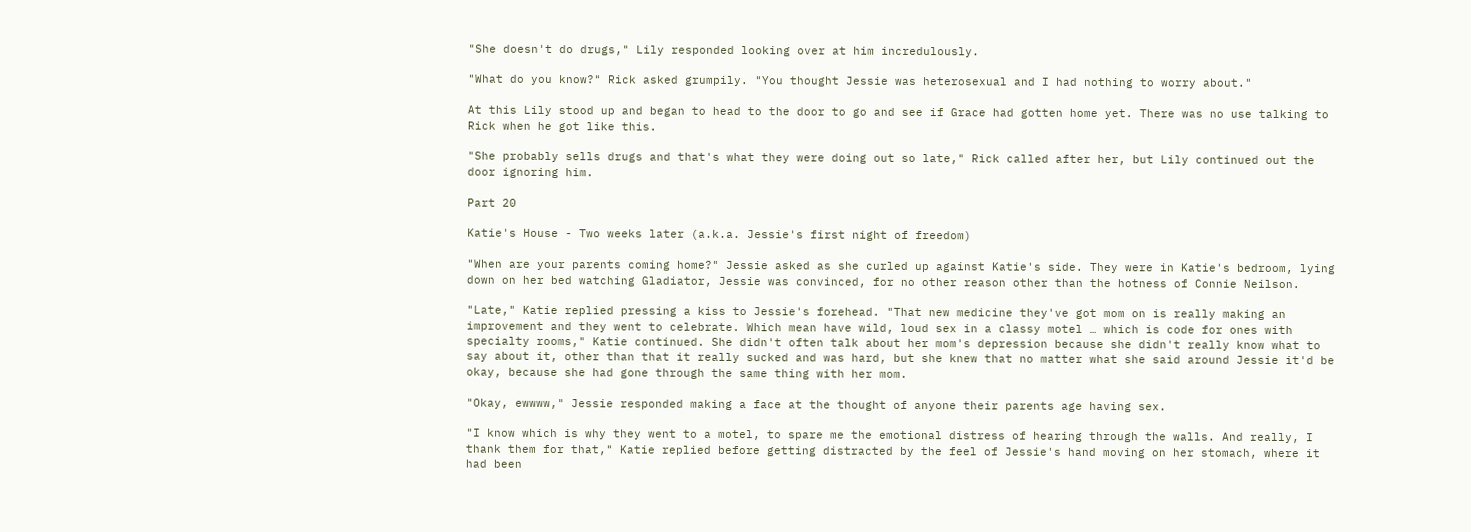"She doesn't do drugs," Lily responded looking over at him incredulously.

"What do you know?" Rick asked grumpily. "You thought Jessie was heterosexual and I had nothing to worry about."

At this Lily stood up and began to head to the door to go and see if Grace had gotten home yet. There was no use talking to Rick when he got like this.

"She probably sells drugs and that's what they were doing out so late," Rick called after her, but Lily continued out the door ignoring him.

Part 20

Katie's House - Two weeks later (a.k.a. Jessie's first night of freedom)

"When are your parents coming home?" Jessie asked as she curled up against Katie's side. They were in Katie's bedroom, lying down on her bed watching Gladiator, Jessie was convinced, for no other reason other than the hotness of Connie Neilson.

"Late," Katie replied pressing a kiss to Jessie's forehead. "That new medicine they've got mom on is really making an improvement and they went to celebrate. Which mean have wild, loud sex in a classy motel … which is code for ones with specialty rooms," Katie continued. She didn't often talk about her mom's depression because she didn't really know what to say about it, other than that it really sucked and was hard, but she knew that no matter what she said around Jessie it'd be okay, because she had gone through the same thing with her mom.

"Okay, ewwww," Jessie responded making a face at the thought of anyone their parents age having sex.

"I know which is why they went to a motel, to spare me the emotional distress of hearing through the walls. And really, I thank them for that," Katie replied before getting distracted by the feel of Jessie's hand moving on her stomach, where it had been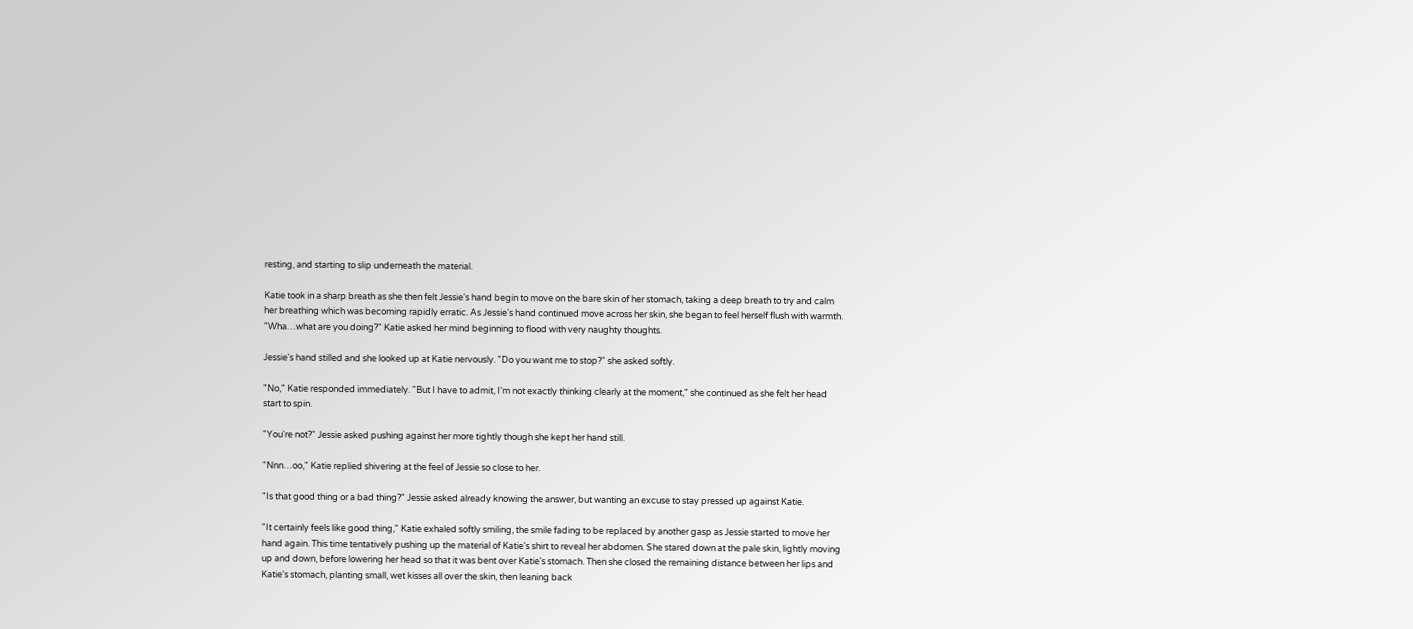resting, and starting to slip underneath the material.

Katie took in a sharp breath as she then felt Jessie's hand begin to move on the bare skin of her stomach, taking a deep breath to try and calm her breathing which was becoming rapidly erratic. As Jessie's hand continued move across her skin, she began to feel herself flush with warmth. "Wha…what are you doing?" Katie asked her mind beginning to flood with very naughty thoughts.

Jessie's hand stilled and she looked up at Katie nervously. "Do you want me to stop?" she asked softly.

"No," Katie responded immediately. "But I have to admit, I'm not exactly thinking clearly at the moment," she continued as she felt her head start to spin.

"You're not?" Jessie asked pushing against her more tightly though she kept her hand still.

"Nnn…oo," Katie replied shivering at the feel of Jessie so close to her.

"Is that good thing or a bad thing?" Jessie asked already knowing the answer, but wanting an excuse to stay pressed up against Katie.

"It certainly feels like good thing," Katie exhaled softly smiling, the smile fading to be replaced by another gasp as Jessie started to move her hand again. This time tentatively pushing up the material of Katie's shirt to reveal her abdomen. She stared down at the pale skin, lightly moving up and down, before lowering her head so that it was bent over Katie's stomach. Then she closed the remaining distance between her lips and Katie's stomach, planting small, wet kisses all over the skin, then leaning back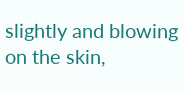slightly and blowing on the skin,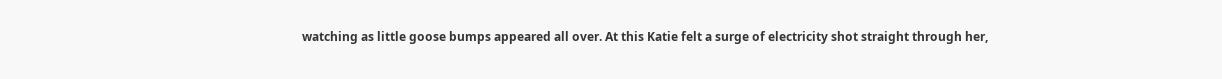watching as little goose bumps appeared all over. At this Katie felt a surge of electricity shot straight through her,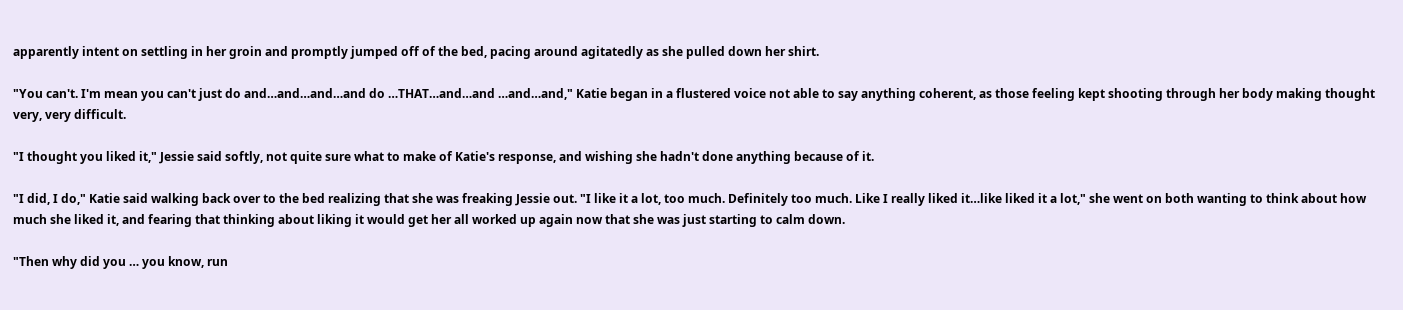apparently intent on settling in her groin and promptly jumped off of the bed, pacing around agitatedly as she pulled down her shirt.

"You can't. I'm mean you can't just do and…and…and…and do …THAT…and…and …and…and," Katie began in a flustered voice not able to say anything coherent, as those feeling kept shooting through her body making thought very, very difficult.

"I thought you liked it," Jessie said softly, not quite sure what to make of Katie's response, and wishing she hadn't done anything because of it.

"I did, I do," Katie said walking back over to the bed realizing that she was freaking Jessie out. "I like it a lot, too much. Definitely too much. Like I really liked it…like liked it a lot," she went on both wanting to think about how much she liked it, and fearing that thinking about liking it would get her all worked up again now that she was just starting to calm down.

"Then why did you … you know, run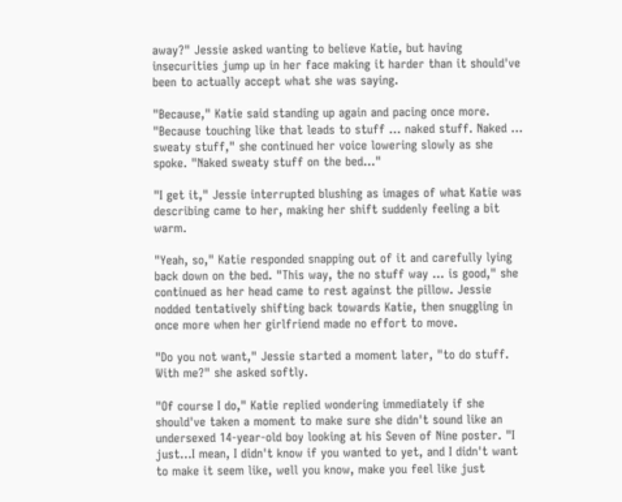away?" Jessie asked wanting to believe Katie, but having insecurities jump up in her face making it harder than it should've been to actually accept what she was saying.

"Because," Katie said standing up again and pacing once more. "Because touching like that leads to stuff … naked stuff. Naked … sweaty stuff," she continued her voice lowering slowly as she spoke. "Naked sweaty stuff on the bed…"

"I get it," Jessie interrupted blushing as images of what Katie was describing came to her, making her shift suddenly feeling a bit warm.

"Yeah, so," Katie responded snapping out of it and carefully lying back down on the bed. "This way, the no stuff way … is good," she continued as her head came to rest against the pillow. Jessie nodded tentatively shifting back towards Katie, then snuggling in once more when her girlfriend made no effort to move.

"Do you not want," Jessie started a moment later, "to do stuff. With me?" she asked softly.

"Of course I do," Katie replied wondering immediately if she should've taken a moment to make sure she didn't sound like an undersexed 14-year-old boy looking at his Seven of Nine poster. "I just…I mean, I didn't know if you wanted to yet, and I didn't want to make it seem like, well you know, make you feel like just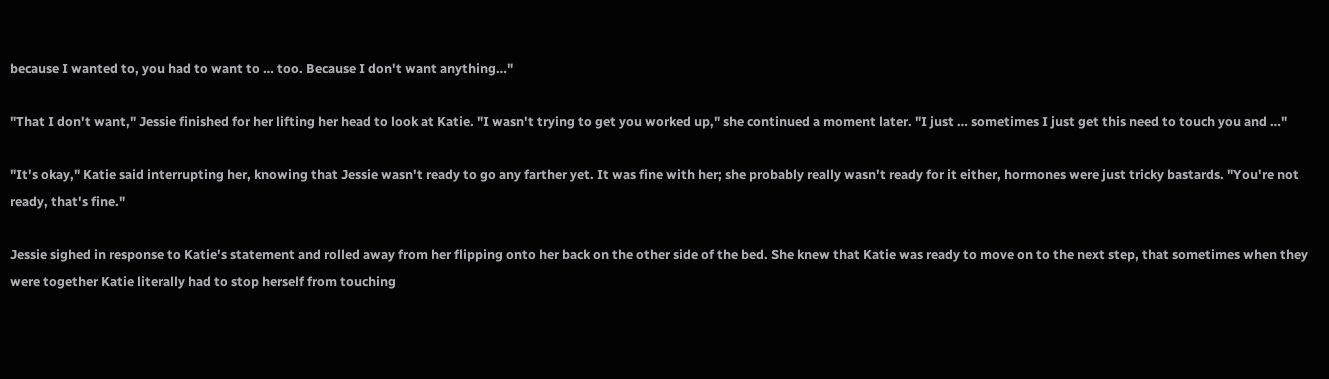because I wanted to, you had to want to … too. Because I don't want anything…"

"That I don't want," Jessie finished for her lifting her head to look at Katie. "I wasn't trying to get you worked up," she continued a moment later. "I just … sometimes I just get this need to touch you and …"

"It's okay," Katie said interrupting her, knowing that Jessie wasn't ready to go any farther yet. It was fine with her; she probably really wasn't ready for it either, hormones were just tricky bastards. "You're not ready, that's fine."

Jessie sighed in response to Katie's statement and rolled away from her flipping onto her back on the other side of the bed. She knew that Katie was ready to move on to the next step, that sometimes when they were together Katie literally had to stop herself from touching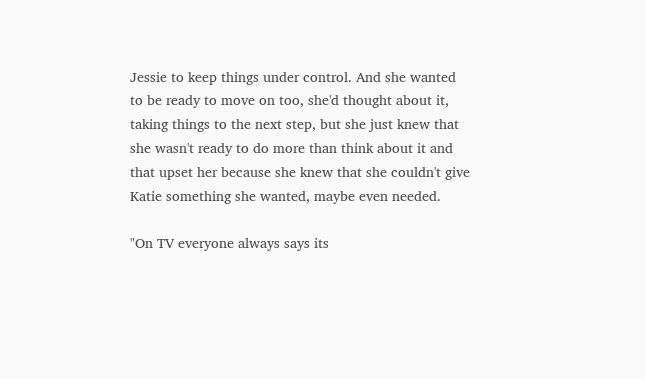Jessie to keep things under control. And she wanted to be ready to move on too, she'd thought about it, taking things to the next step, but she just knew that she wasn't ready to do more than think about it and that upset her because she knew that she couldn't give Katie something she wanted, maybe even needed.

"On TV everyone always says its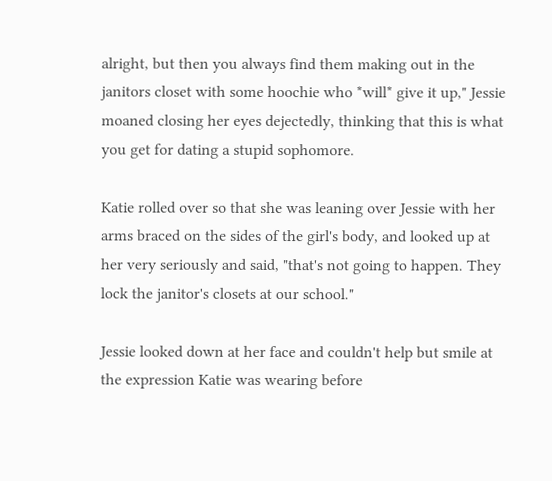alright, but then you always find them making out in the janitors closet with some hoochie who *will* give it up," Jessie moaned closing her eyes dejectedly, thinking that this is what you get for dating a stupid sophomore.

Katie rolled over so that she was leaning over Jessie with her arms braced on the sides of the girl's body, and looked up at her very seriously and said, "that's not going to happen. They lock the janitor's closets at our school."

Jessie looked down at her face and couldn't help but smile at the expression Katie was wearing before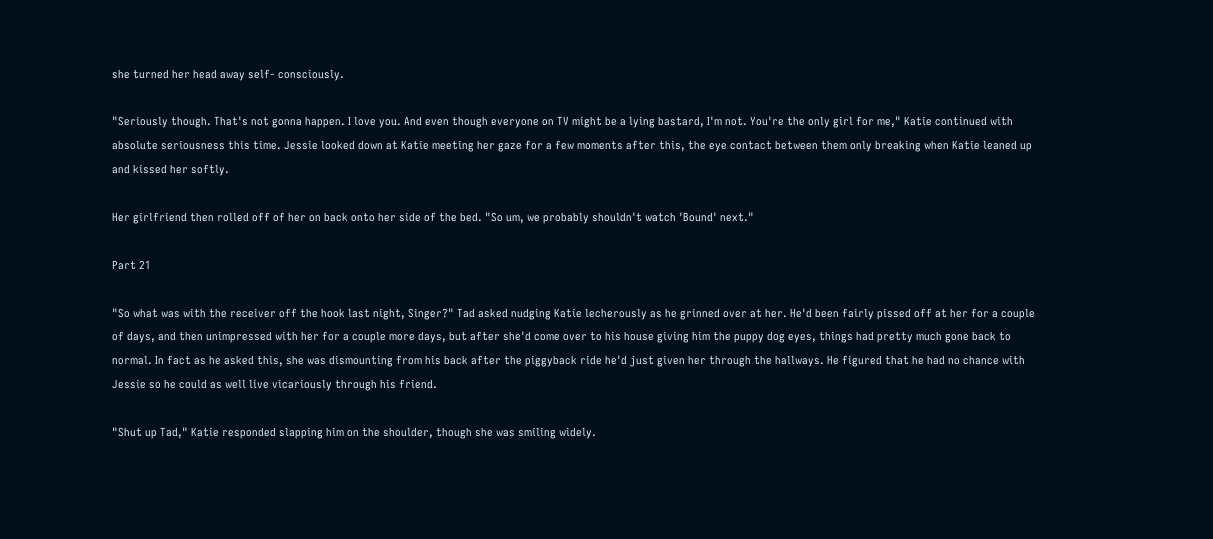she turned her head away self- consciously.

"Seriously though. That's not gonna happen. I love you. And even though everyone on TV might be a lying bastard, I'm not. You're the only girl for me," Katie continued with absolute seriousness this time. Jessie looked down at Katie meeting her gaze for a few moments after this, the eye contact between them only breaking when Katie leaned up and kissed her softly.

Her girlfriend then rolled off of her on back onto her side of the bed. "So um, we probably shouldn't watch 'Bound' next."

Part 21

"So what was with the receiver off the hook last night, Singer?" Tad asked nudging Katie lecherously as he grinned over at her. He'd been fairly pissed off at her for a couple of days, and then unimpressed with her for a couple more days, but after she'd come over to his house giving him the puppy dog eyes, things had pretty much gone back to normal. In fact as he asked this, she was dismounting from his back after the piggyback ride he'd just given her through the hallways. He figured that he had no chance with Jessie so he could as well live vicariously through his friend.

"Shut up Tad," Katie responded slapping him on the shoulder, though she was smiling widely.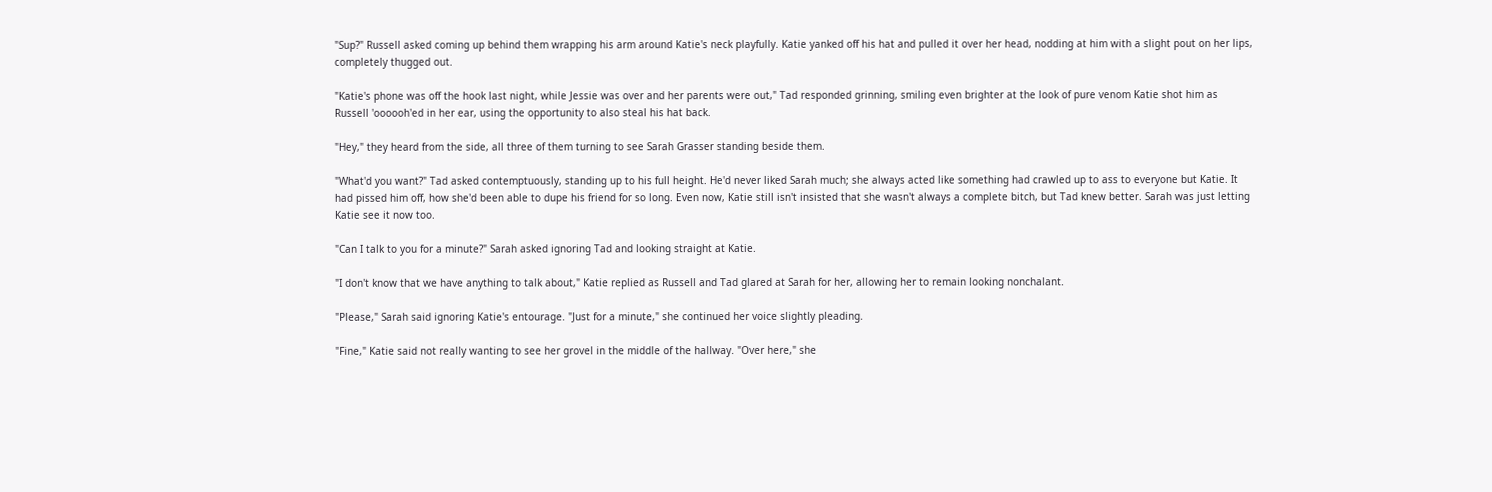"Sup?" Russell asked coming up behind them wrapping his arm around Katie's neck playfully. Katie yanked off his hat and pulled it over her head, nodding at him with a slight pout on her lips, completely thugged out.

"Katie's phone was off the hook last night, while Jessie was over and her parents were out," Tad responded grinning, smiling even brighter at the look of pure venom Katie shot him as Russell 'oooooh'ed in her ear, using the opportunity to also steal his hat back.

"Hey," they heard from the side, all three of them turning to see Sarah Grasser standing beside them.

"What'd you want?" Tad asked contemptuously, standing up to his full height. He'd never liked Sarah much; she always acted like something had crawled up to ass to everyone but Katie. It had pissed him off, how she'd been able to dupe his friend for so long. Even now, Katie still isn't insisted that she wasn't always a complete bitch, but Tad knew better. Sarah was just letting Katie see it now too.

"Can I talk to you for a minute?" Sarah asked ignoring Tad and looking straight at Katie.

"I don't know that we have anything to talk about," Katie replied as Russell and Tad glared at Sarah for her, allowing her to remain looking nonchalant.

"Please," Sarah said ignoring Katie's entourage. "Just for a minute," she continued her voice slightly pleading.

"Fine," Katie said not really wanting to see her grovel in the middle of the hallway. "Over here," she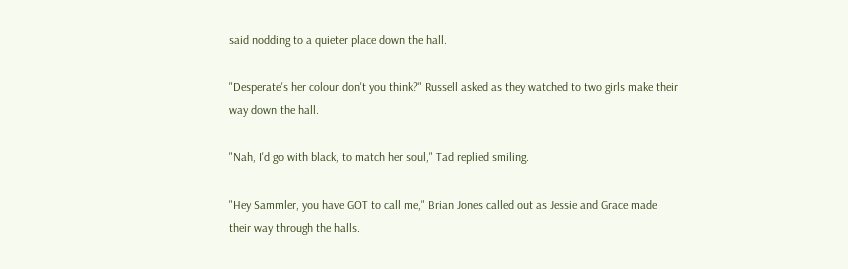said nodding to a quieter place down the hall.

"Desperate's her colour don't you think?" Russell asked as they watched to two girls make their way down the hall.

"Nah, I'd go with black, to match her soul," Tad replied smiling.

"Hey Sammler, you have GOT to call me," Brian Jones called out as Jessie and Grace made their way through the halls.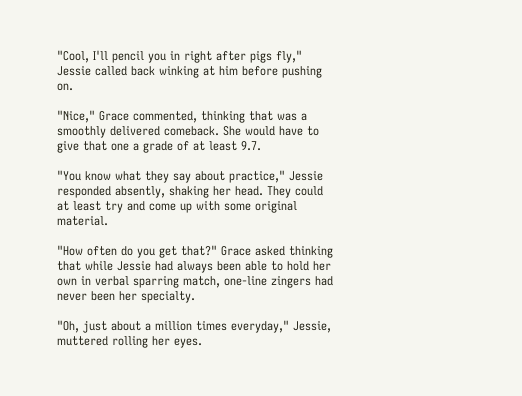"Cool, I'll pencil you in right after pigs fly," Jessie called back winking at him before pushing on.

"Nice," Grace commented, thinking that was a smoothly delivered comeback. She would have to give that one a grade of at least 9.7.

"You know what they say about practice," Jessie responded absently, shaking her head. They could at least try and come up with some original material.

"How often do you get that?" Grace asked thinking that while Jessie had always been able to hold her own in verbal sparring match, one-line zingers had never been her specialty.

"Oh, just about a million times everyday," Jessie, muttered rolling her eyes.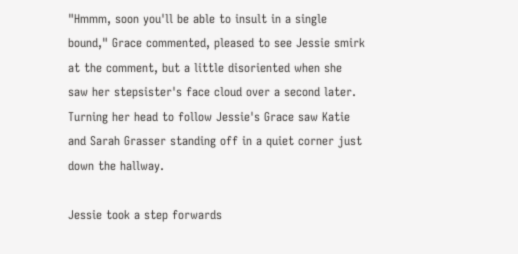"Hmmm, soon you'll be able to insult in a single bound," Grace commented, pleased to see Jessie smirk at the comment, but a little disoriented when she saw her stepsister's face cloud over a second later. Turning her head to follow Jessie's Grace saw Katie and Sarah Grasser standing off in a quiet corner just down the hallway.

Jessie took a step forwards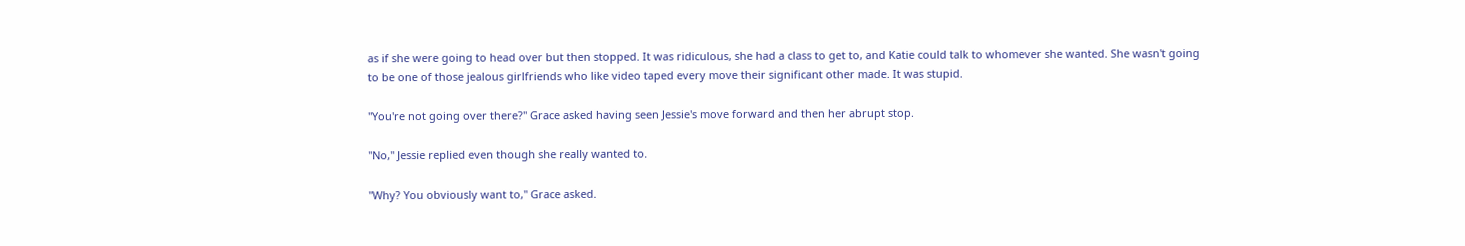as if she were going to head over but then stopped. It was ridiculous, she had a class to get to, and Katie could talk to whomever she wanted. She wasn't going to be one of those jealous girlfriends who like video taped every move their significant other made. It was stupid.

"You're not going over there?" Grace asked having seen Jessie's move forward and then her abrupt stop.

"No," Jessie replied even though she really wanted to.

"Why? You obviously want to," Grace asked.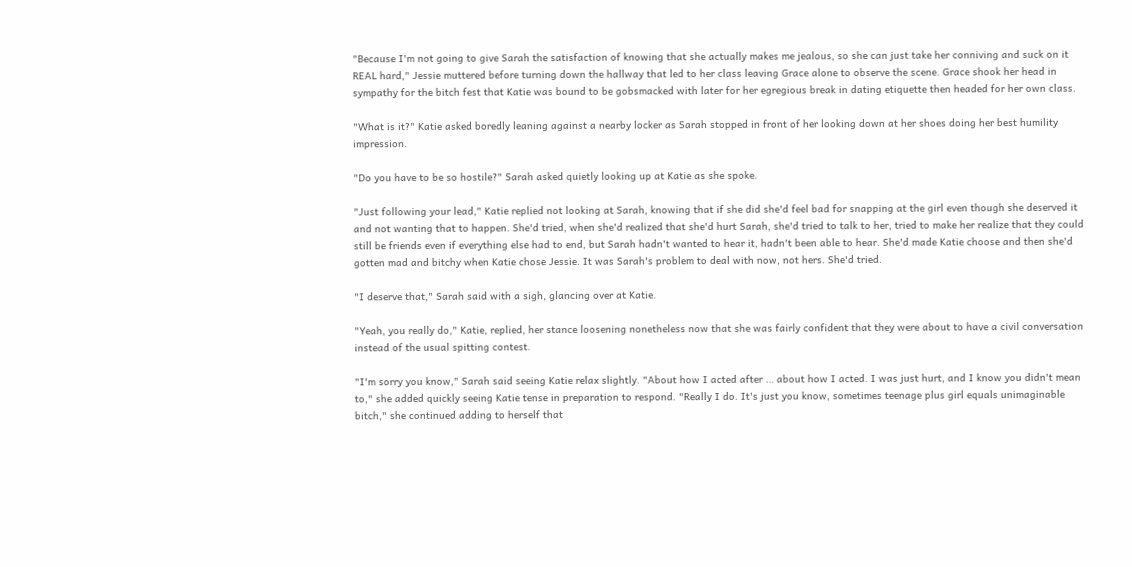"Because I'm not going to give Sarah the satisfaction of knowing that she actually makes me jealous, so she can just take her conniving and suck on it REAL hard," Jessie muttered before turning down the hallway that led to her class leaving Grace alone to observe the scene. Grace shook her head in sympathy for the bitch fest that Katie was bound to be gobsmacked with later for her egregious break in dating etiquette then headed for her own class.

"What is it?" Katie asked boredly leaning against a nearby locker as Sarah stopped in front of her looking down at her shoes doing her best humility impression.

"Do you have to be so hostile?" Sarah asked quietly looking up at Katie as she spoke.

"Just following your lead," Katie replied not looking at Sarah, knowing that if she did she'd feel bad for snapping at the girl even though she deserved it and not wanting that to happen. She'd tried, when she'd realized that she'd hurt Sarah, she'd tried to talk to her, tried to make her realize that they could still be friends even if everything else had to end, but Sarah hadn't wanted to hear it, hadn't been able to hear. She'd made Katie choose and then she'd gotten mad and bitchy when Katie chose Jessie. It was Sarah's problem to deal with now, not hers. She'd tried.

"I deserve that," Sarah said with a sigh, glancing over at Katie.

"Yeah, you really do," Katie, replied, her stance loosening nonetheless now that she was fairly confident that they were about to have a civil conversation instead of the usual spitting contest.

"I'm sorry you know," Sarah said seeing Katie relax slightly. "About how I acted after … about how I acted. I was just hurt, and I know you didn't mean to," she added quickly seeing Katie tense in preparation to respond. "Really I do. It's just you know, sometimes teenage plus girl equals unimaginable bitch," she continued adding to herself that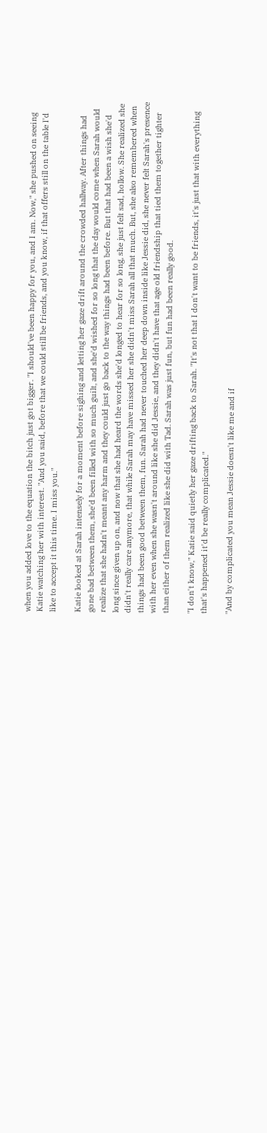when you added love to the equation the bitch just got bigger. "I should've been happy for you, and I am. Now," she pushed on seeing Katie watching her with interest. "And you said, before that we could still be friends, and you know, if that offers still on the table I'd like to accept it this time. I miss you."

Katie looked at Sarah intensely for a moment before sighing and letting her gaze drift around the crowded hallway. After things had gone bad between them, she'd been filled with so much guilt, and she'd wished for so long that the day would come when Sarah would realize that she hadn't meant any harm and they could just go back to the way things had been before. But that had been a wish she'd long since given up on, and now that she had heard the words she'd longed to hear for so long, she just felt sad, hollow. She realized she didn't really care anymore, that while Sarah may have missed her she didn't miss Sarah all that much. But, she also remembered when things had been good between them, fun. Sarah had never touched her deep down inside like Jessie did, she never felt Sarah's presence with her even when she wasn't around like she did Jessie, and they didn't have that age old friendship that tied them together tighter than either of them realized like she did with Tad. Sarah was just fun, but fun had been really good.

"I don't know," Katie said quietly her gaze drifting back to Sarah. "It's not that I don't want to be friends, it's just that with everything that's happened it'd be really complicated."

"And by complicated you mean Jessie doesn't like me and if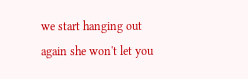we start hanging out again she won't let you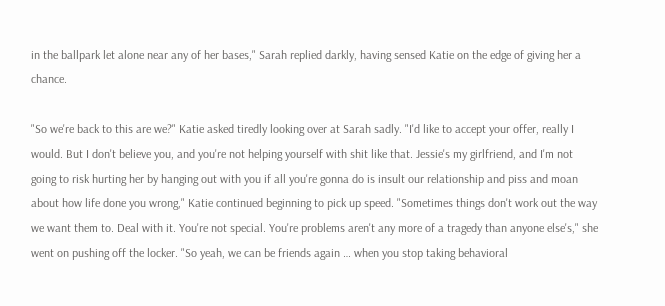in the ballpark let alone near any of her bases," Sarah replied darkly, having sensed Katie on the edge of giving her a chance.

"So we're back to this are we?" Katie asked tiredly looking over at Sarah sadly. "I'd like to accept your offer, really I would. But I don't believe you, and you're not helping yourself with shit like that. Jessie's my girlfriend, and I'm not going to risk hurting her by hanging out with you if all you're gonna do is insult our relationship and piss and moan about how life done you wrong," Katie continued beginning to pick up speed. "Sometimes things don't work out the way we want them to. Deal with it. You're not special. You're problems aren't any more of a tragedy than anyone else's," she went on pushing off the locker. "So yeah, we can be friends again … when you stop taking behavioral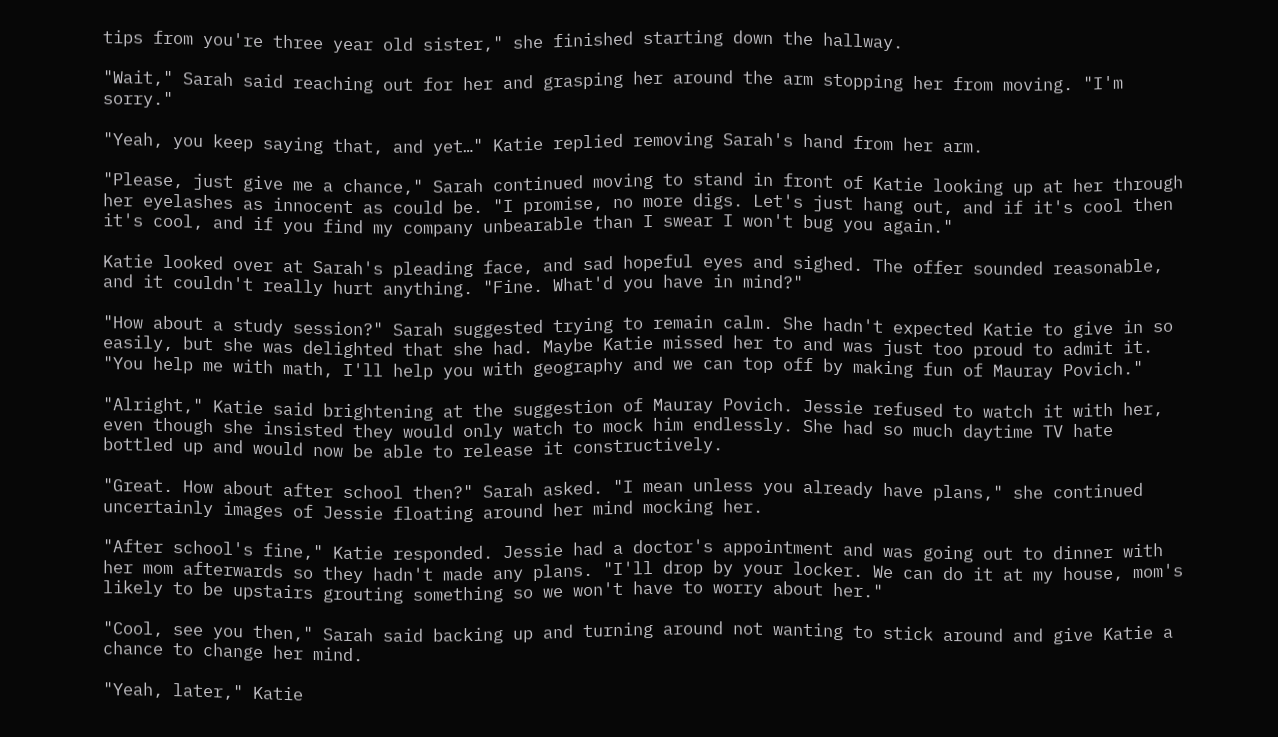tips from you're three year old sister," she finished starting down the hallway.

"Wait," Sarah said reaching out for her and grasping her around the arm stopping her from moving. "I'm sorry."

"Yeah, you keep saying that, and yet…" Katie replied removing Sarah's hand from her arm.

"Please, just give me a chance," Sarah continued moving to stand in front of Katie looking up at her through her eyelashes as innocent as could be. "I promise, no more digs. Let's just hang out, and if it's cool then it's cool, and if you find my company unbearable than I swear I won't bug you again."

Katie looked over at Sarah's pleading face, and sad hopeful eyes and sighed. The offer sounded reasonable, and it couldn't really hurt anything. "Fine. What'd you have in mind?"

"How about a study session?" Sarah suggested trying to remain calm. She hadn't expected Katie to give in so easily, but she was delighted that she had. Maybe Katie missed her to and was just too proud to admit it. "You help me with math, I'll help you with geography and we can top off by making fun of Mauray Povich."

"Alright," Katie said brightening at the suggestion of Mauray Povich. Jessie refused to watch it with her, even though she insisted they would only watch to mock him endlessly. She had so much daytime TV hate bottled up and would now be able to release it constructively.

"Great. How about after school then?" Sarah asked. "I mean unless you already have plans," she continued uncertainly images of Jessie floating around her mind mocking her.

"After school's fine," Katie responded. Jessie had a doctor's appointment and was going out to dinner with her mom afterwards so they hadn't made any plans. "I'll drop by your locker. We can do it at my house, mom's likely to be upstairs grouting something so we won't have to worry about her."

"Cool, see you then," Sarah said backing up and turning around not wanting to stick around and give Katie a chance to change her mind.

"Yeah, later," Katie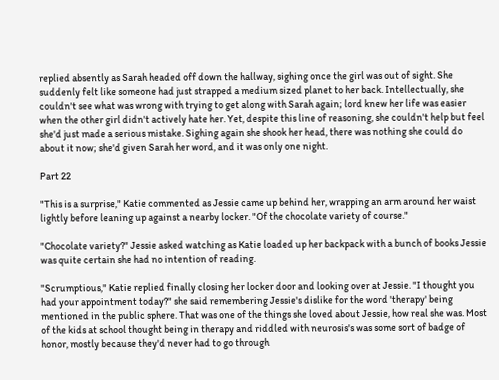replied absently as Sarah headed off down the hallway, sighing once the girl was out of sight. She suddenly felt like someone had just strapped a medium sized planet to her back. Intellectually, she couldn't see what was wrong with trying to get along with Sarah again; lord knew her life was easier when the other girl didn't actively hate her. Yet, despite this line of reasoning, she couldn't help but feel she'd just made a serious mistake. Sighing again she shook her head, there was nothing she could do about it now; she'd given Sarah her word, and it was only one night.

Part 22

"This is a surprise," Katie commented as Jessie came up behind her, wrapping an arm around her waist lightly before leaning up against a nearby locker. "Of the chocolate variety of course."

"Chocolate variety?" Jessie asked watching as Katie loaded up her backpack with a bunch of books Jessie was quite certain she had no intention of reading.

"Scrumptious," Katie replied finally closing her locker door and looking over at Jessie. "I thought you had your appointment today?" she said remembering Jessie's dislike for the word 'therapy' being mentioned in the public sphere. That was one of the things she loved about Jessie, how real she was. Most of the kids at school thought being in therapy and riddled with neurosis's was some sort of badge of honor, mostly because they'd never had to go through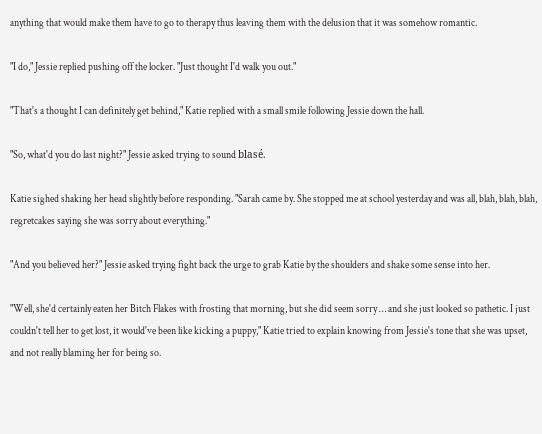anything that would make them have to go to therapy thus leaving them with the delusion that it was somehow romantic.

"I do," Jessie replied pushing off the locker. "Just thought I'd walk you out."

"That's a thought I can definitely get behind," Katie replied with a small smile following Jessie down the hall.

"So, what'd you do last night?" Jessie asked trying to sound blasé.

Katie sighed shaking her head slightly before responding. "Sarah came by. She stopped me at school yesterday and was all, blah, blah, blah, regretcakes saying she was sorry about everything."

"And you believed her?" Jessie asked trying fight back the urge to grab Katie by the shoulders and shake some sense into her.

"Well, she'd certainly eaten her Bitch Flakes with frosting that morning, but she did seem sorry … and she just looked so pathetic. I just couldn't tell her to get lost, it would've been like kicking a puppy," Katie tried to explain knowing from Jessie's tone that she was upset, and not really blaming her for being so.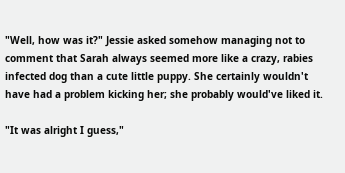"Well, how was it?" Jessie asked somehow managing not to comment that Sarah always seemed more like a crazy, rabies infected dog than a cute little puppy. She certainly wouldn't have had a problem kicking her; she probably would've liked it.

"It was alright I guess,"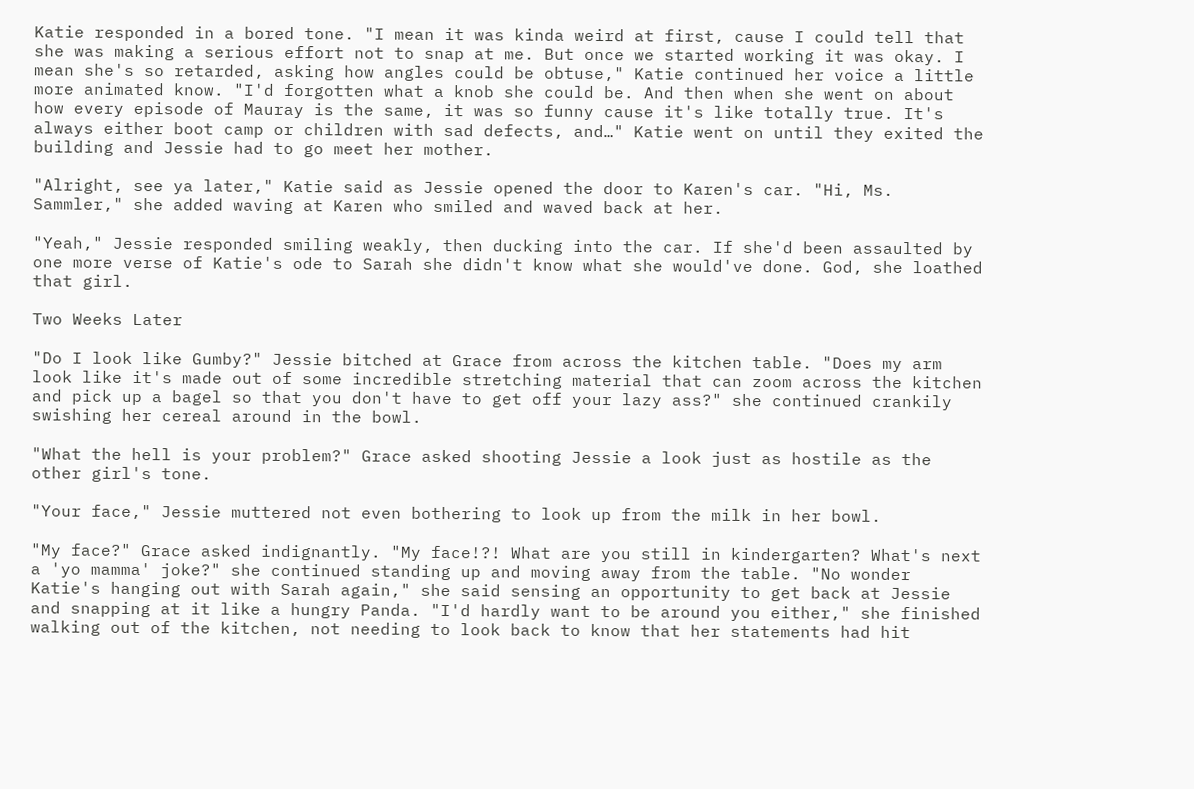Katie responded in a bored tone. "I mean it was kinda weird at first, cause I could tell that she was making a serious effort not to snap at me. But once we started working it was okay. I mean she's so retarded, asking how angles could be obtuse," Katie continued her voice a little more animated know. "I'd forgotten what a knob she could be. And then when she went on about how every episode of Mauray is the same, it was so funny cause it's like totally true. It's always either boot camp or children with sad defects, and…" Katie went on until they exited the building and Jessie had to go meet her mother.

"Alright, see ya later," Katie said as Jessie opened the door to Karen's car. "Hi, Ms. Sammler," she added waving at Karen who smiled and waved back at her.

"Yeah," Jessie responded smiling weakly, then ducking into the car. If she'd been assaulted by one more verse of Katie's ode to Sarah she didn't know what she would've done. God, she loathed that girl.

Two Weeks Later

"Do I look like Gumby?" Jessie bitched at Grace from across the kitchen table. "Does my arm look like it's made out of some incredible stretching material that can zoom across the kitchen and pick up a bagel so that you don't have to get off your lazy ass?" she continued crankily swishing her cereal around in the bowl.

"What the hell is your problem?" Grace asked shooting Jessie a look just as hostile as the other girl's tone.

"Your face," Jessie muttered not even bothering to look up from the milk in her bowl.

"My face?" Grace asked indignantly. "My face!?! What are you still in kindergarten? What's next a 'yo mamma' joke?" she continued standing up and moving away from the table. "No wonder Katie's hanging out with Sarah again," she said sensing an opportunity to get back at Jessie and snapping at it like a hungry Panda. "I'd hardly want to be around you either," she finished walking out of the kitchen, not needing to look back to know that her statements had hit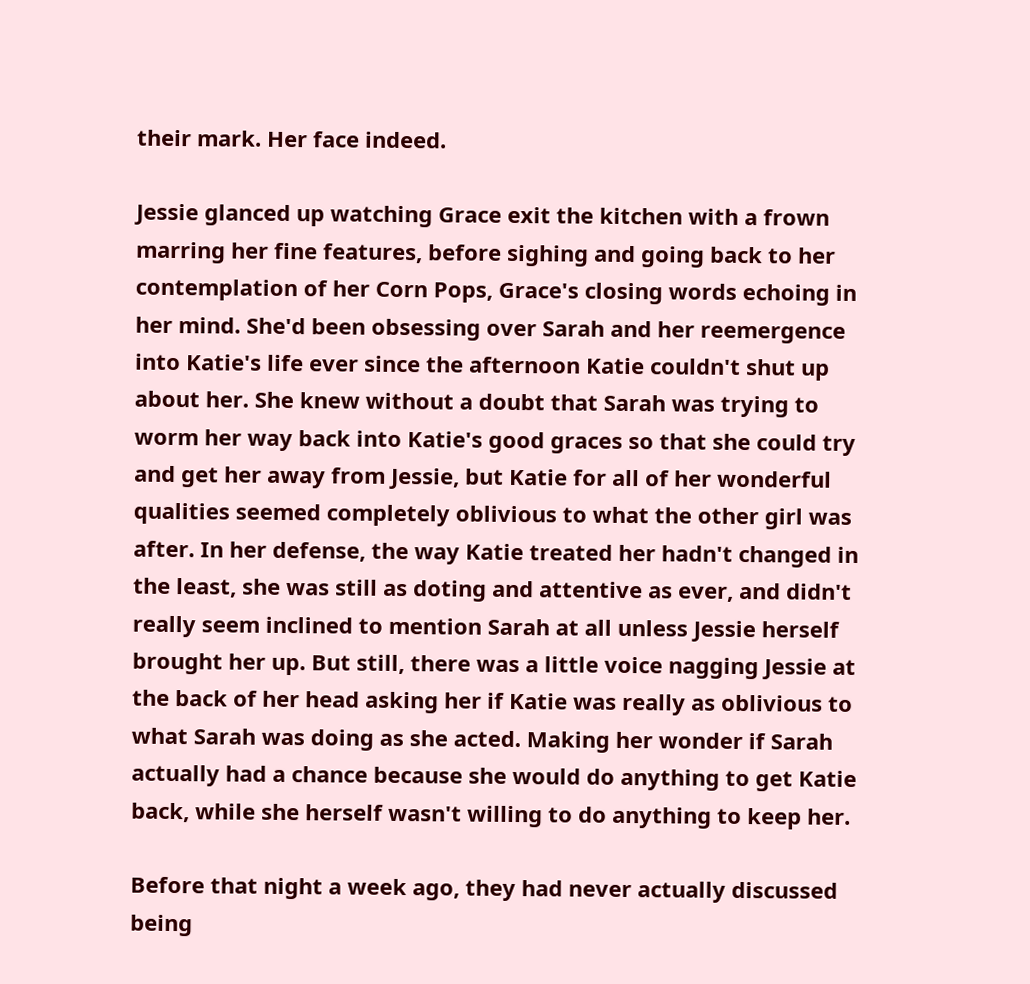their mark. Her face indeed.

Jessie glanced up watching Grace exit the kitchen with a frown marring her fine features, before sighing and going back to her contemplation of her Corn Pops, Grace's closing words echoing in her mind. She'd been obsessing over Sarah and her reemergence into Katie's life ever since the afternoon Katie couldn't shut up about her. She knew without a doubt that Sarah was trying to worm her way back into Katie's good graces so that she could try and get her away from Jessie, but Katie for all of her wonderful qualities seemed completely oblivious to what the other girl was after. In her defense, the way Katie treated her hadn't changed in the least, she was still as doting and attentive as ever, and didn't really seem inclined to mention Sarah at all unless Jessie herself brought her up. But still, there was a little voice nagging Jessie at the back of her head asking her if Katie was really as oblivious to what Sarah was doing as she acted. Making her wonder if Sarah actually had a chance because she would do anything to get Katie back, while she herself wasn't willing to do anything to keep her.

Before that night a week ago, they had never actually discussed being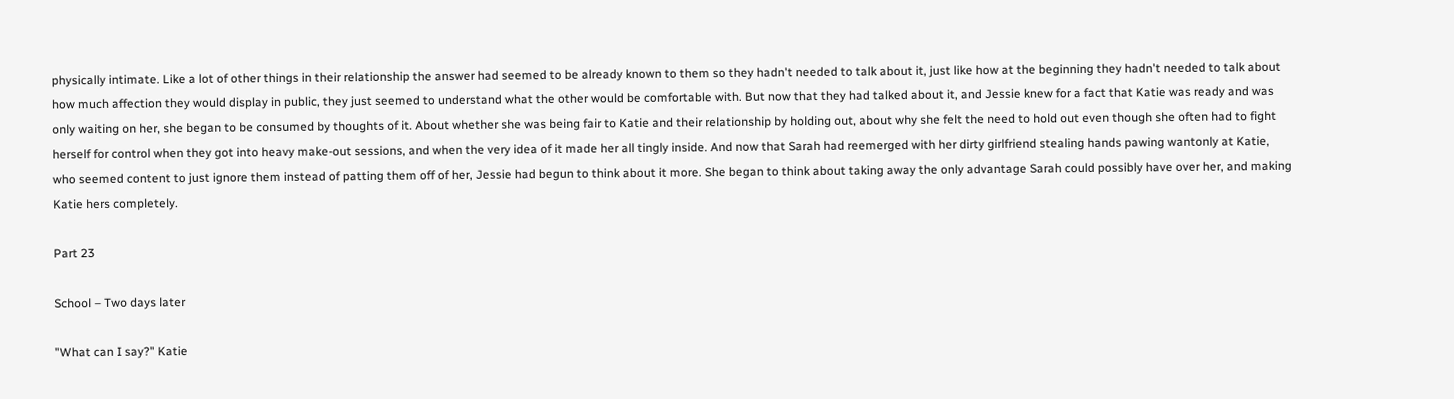physically intimate. Like a lot of other things in their relationship the answer had seemed to be already known to them so they hadn't needed to talk about it, just like how at the beginning they hadn't needed to talk about how much affection they would display in public, they just seemed to understand what the other would be comfortable with. But now that they had talked about it, and Jessie knew for a fact that Katie was ready and was only waiting on her, she began to be consumed by thoughts of it. About whether she was being fair to Katie and their relationship by holding out, about why she felt the need to hold out even though she often had to fight herself for control when they got into heavy make-out sessions, and when the very idea of it made her all tingly inside. And now that Sarah had reemerged with her dirty girlfriend stealing hands pawing wantonly at Katie, who seemed content to just ignore them instead of patting them off of her, Jessie had begun to think about it more. She began to think about taking away the only advantage Sarah could possibly have over her, and making Katie hers completely.

Part 23

School – Two days later

"What can I say?" Katie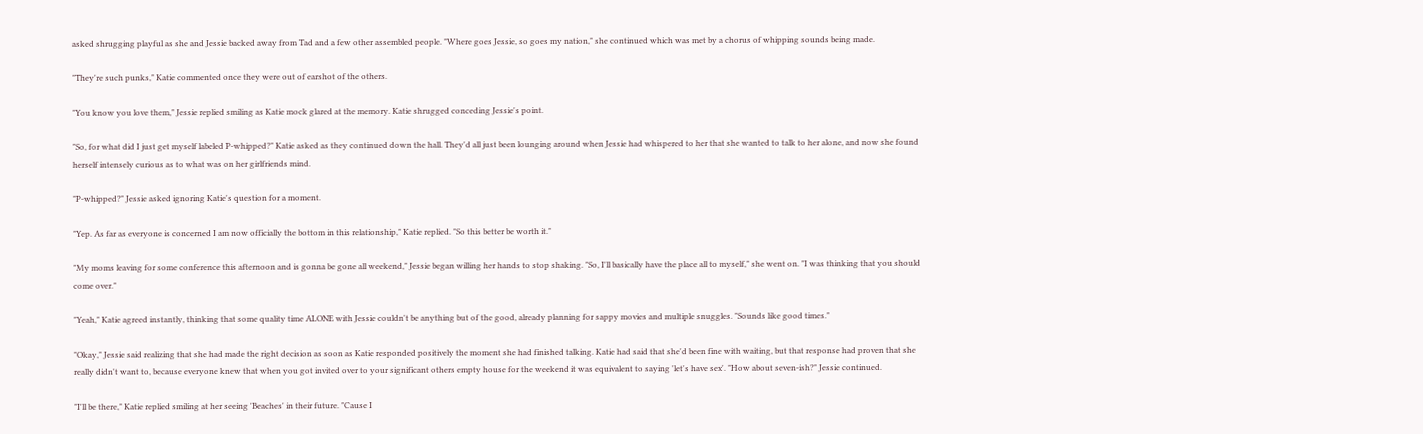asked shrugging playful as she and Jessie backed away from Tad and a few other assembled people. "Where goes Jessie, so goes my nation," she continued which was met by a chorus of whipping sounds being made.

"They're such punks," Katie commented once they were out of earshot of the others.

"You know you love them," Jessie replied smiling as Katie mock glared at the memory. Katie shrugged conceding Jessie's point.

"So, for what did I just get myself labeled P-whipped?" Katie asked as they continued down the hall. They'd all just been lounging around when Jessie had whispered to her that she wanted to talk to her alone, and now she found herself intensely curious as to what was on her girlfriends mind.

"P-whipped?" Jessie asked ignoring Katie's question for a moment.

"Yep. As far as everyone is concerned I am now officially the bottom in this relationship," Katie replied. "So this better be worth it."

"My moms leaving for some conference this afternoon and is gonna be gone all weekend," Jessie began willing her hands to stop shaking. "So, I'll basically have the place all to myself," she went on. "I was thinking that you should come over."

"Yeah," Katie agreed instantly, thinking that some quality time ALONE with Jessie couldn't be anything but of the good, already planning for sappy movies and multiple snuggles. "Sounds like good times."

"Okay," Jessie said realizing that she had made the right decision as soon as Katie responded positively the moment she had finished talking. Katie had said that she'd been fine with waiting, but that response had proven that she really didn't want to, because everyone knew that when you got invited over to your significant others empty house for the weekend it was equivalent to saying 'let's have sex'. "How about seven-ish?" Jessie continued.

"I'll be there," Katie replied smiling at her seeing 'Beaches' in their future. "Cause I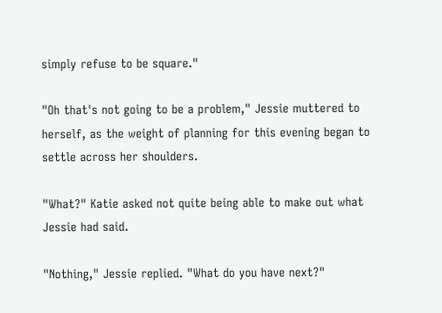simply refuse to be square."

"Oh that's not going to be a problem," Jessie muttered to herself, as the weight of planning for this evening began to settle across her shoulders.

"What?" Katie asked not quite being able to make out what Jessie had said.

"Nothing," Jessie replied. "What do you have next?"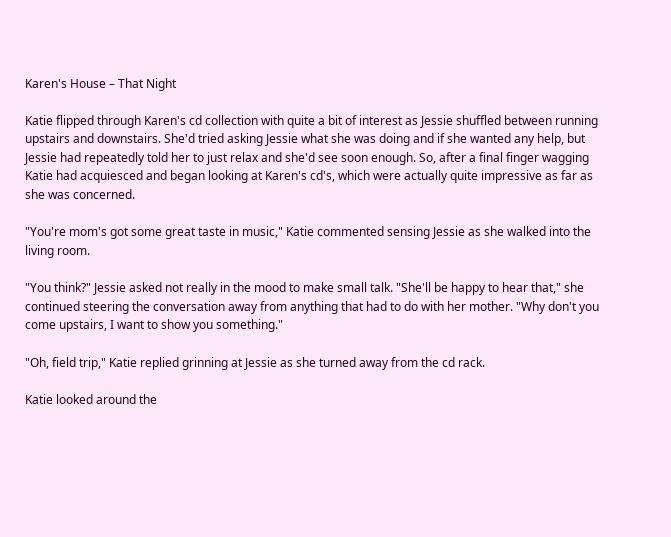Karen's House – That Night

Katie flipped through Karen's cd collection with quite a bit of interest as Jessie shuffled between running upstairs and downstairs. She'd tried asking Jessie what she was doing and if she wanted any help, but Jessie had repeatedly told her to just relax and she'd see soon enough. So, after a final finger wagging Katie had acquiesced and began looking at Karen's cd's, which were actually quite impressive as far as she was concerned.

"You're mom's got some great taste in music," Katie commented sensing Jessie as she walked into the living room.

"You think?" Jessie asked not really in the mood to make small talk. "She'll be happy to hear that," she continued steering the conversation away from anything that had to do with her mother. "Why don't you come upstairs, I want to show you something."

"Oh, field trip," Katie replied grinning at Jessie as she turned away from the cd rack.

Katie looked around the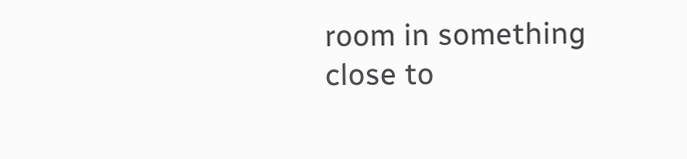room in something close to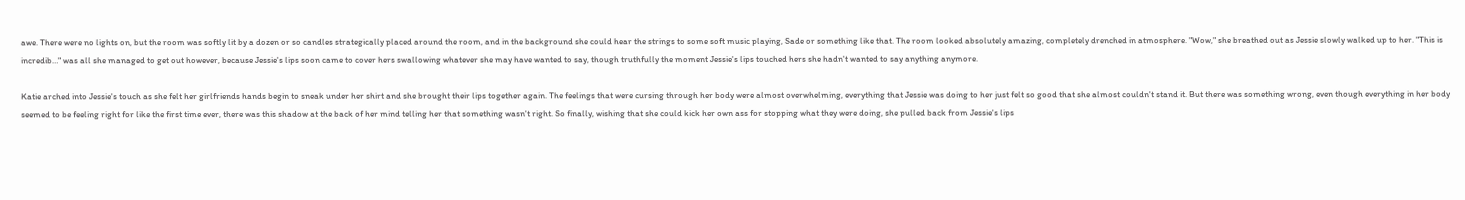awe. There were no lights on, but the room was softly lit by a dozen or so candles strategically placed around the room, and in the background she could hear the strings to some soft music playing, Sade or something like that. The room looked absolutely amazing, completely drenched in atmosphere. "Wow," she breathed out as Jessie slowly walked up to her. "This is incredib…" was all she managed to get out however, because Jessie's lips soon came to cover hers swallowing whatever she may have wanted to say, though truthfully the moment Jessie's lips touched hers she hadn't wanted to say anything anymore.

Katie arched into Jessie's touch as she felt her girlfriends hands begin to sneak under her shirt and she brought their lips together again. The feelings that were cursing through her body were almost overwhelming, everything that Jessie was doing to her just felt so good that she almost couldn't stand it. But there was something wrong, even though everything in her body seemed to be feeling right for like the first time ever, there was this shadow at the back of her mind telling her that something wasn't right. So finally, wishing that she could kick her own ass for stopping what they were doing, she pulled back from Jessie's lips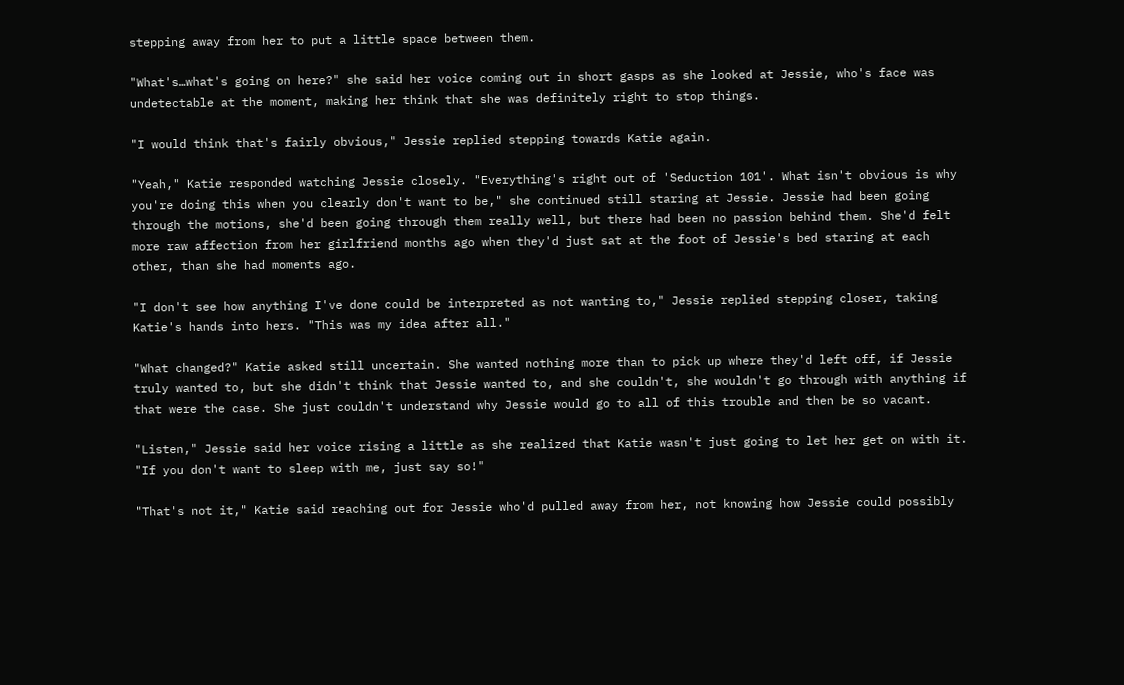stepping away from her to put a little space between them.

"What's…what's going on here?" she said her voice coming out in short gasps as she looked at Jessie, who's face was undetectable at the moment, making her think that she was definitely right to stop things.

"I would think that's fairly obvious," Jessie replied stepping towards Katie again.

"Yeah," Katie responded watching Jessie closely. "Everything's right out of 'Seduction 101'. What isn't obvious is why you're doing this when you clearly don't want to be," she continued still staring at Jessie. Jessie had been going through the motions, she'd been going through them really well, but there had been no passion behind them. She'd felt more raw affection from her girlfriend months ago when they'd just sat at the foot of Jessie's bed staring at each other, than she had moments ago.

"I don't see how anything I've done could be interpreted as not wanting to," Jessie replied stepping closer, taking Katie's hands into hers. "This was my idea after all."

"What changed?" Katie asked still uncertain. She wanted nothing more than to pick up where they'd left off, if Jessie truly wanted to, but she didn't think that Jessie wanted to, and she couldn't, she wouldn't go through with anything if that were the case. She just couldn't understand why Jessie would go to all of this trouble and then be so vacant.

"Listen," Jessie said her voice rising a little as she realized that Katie wasn't just going to let her get on with it. "If you don't want to sleep with me, just say so!"

"That's not it," Katie said reaching out for Jessie who'd pulled away from her, not knowing how Jessie could possibly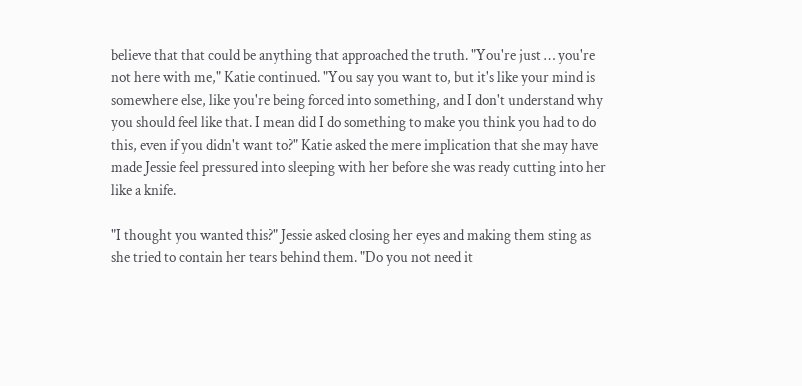believe that that could be anything that approached the truth. "You're just … you're not here with me," Katie continued. "You say you want to, but it's like your mind is somewhere else, like you're being forced into something, and I don't understand why you should feel like that. I mean did I do something to make you think you had to do this, even if you didn't want to?" Katie asked the mere implication that she may have made Jessie feel pressured into sleeping with her before she was ready cutting into her like a knife.

"I thought you wanted this?" Jessie asked closing her eyes and making them sting as she tried to contain her tears behind them. "Do you not need it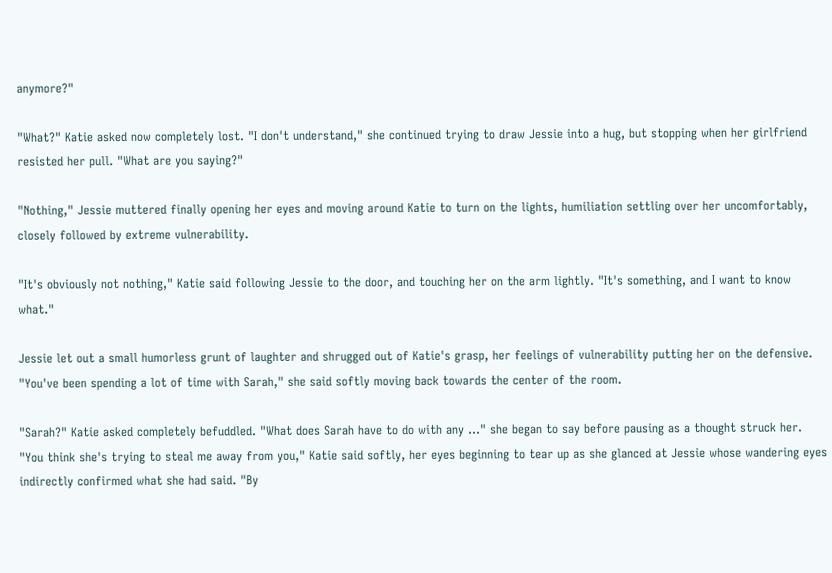anymore?"

"What?" Katie asked now completely lost. "I don't understand," she continued trying to draw Jessie into a hug, but stopping when her girlfriend resisted her pull. "What are you saying?"

"Nothing," Jessie muttered finally opening her eyes and moving around Katie to turn on the lights, humiliation settling over her uncomfortably, closely followed by extreme vulnerability.

"It's obviously not nothing," Katie said following Jessie to the door, and touching her on the arm lightly. "It's something, and I want to know what."

Jessie let out a small humorless grunt of laughter and shrugged out of Katie's grasp, her feelings of vulnerability putting her on the defensive. "You've been spending a lot of time with Sarah," she said softly moving back towards the center of the room.

"Sarah?" Katie asked completely befuddled. "What does Sarah have to do with any …" she began to say before pausing as a thought struck her. "You think she's trying to steal me away from you," Katie said softly, her eyes beginning to tear up as she glanced at Jessie whose wandering eyes indirectly confirmed what she had said. "By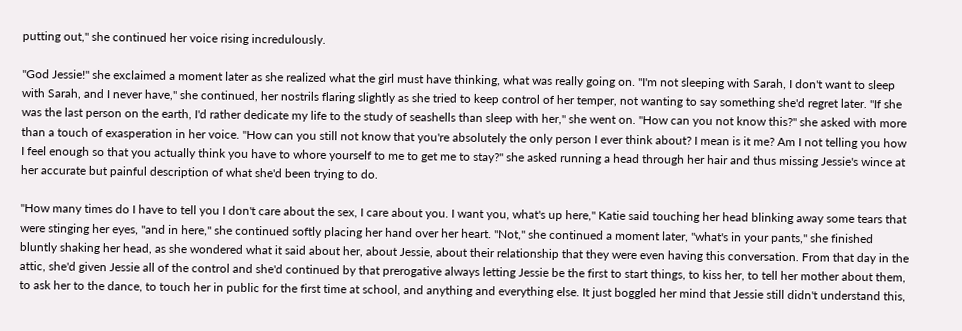putting out," she continued her voice rising incredulously.

"God Jessie!" she exclaimed a moment later as she realized what the girl must have thinking, what was really going on. "I'm not sleeping with Sarah, I don't want to sleep with Sarah, and I never have," she continued, her nostrils flaring slightly as she tried to keep control of her temper, not wanting to say something she'd regret later. "If she was the last person on the earth, I'd rather dedicate my life to the study of seashells than sleep with her," she went on. "How can you not know this?" she asked with more than a touch of exasperation in her voice. "How can you still not know that you're absolutely the only person I ever think about? I mean is it me? Am I not telling you how I feel enough so that you actually think you have to whore yourself to me to get me to stay?" she asked running a head through her hair and thus missing Jessie's wince at her accurate but painful description of what she'd been trying to do.

"How many times do I have to tell you I don't care about the sex, I care about you. I want you, what's up here," Katie said touching her head blinking away some tears that were stinging her eyes, "and in here," she continued softly placing her hand over her heart. "Not," she continued a moment later, "what's in your pants," she finished bluntly shaking her head, as she wondered what it said about her, about Jessie, about their relationship that they were even having this conversation. From that day in the attic, she'd given Jessie all of the control and she'd continued by that prerogative always letting Jessie be the first to start things, to kiss her, to tell her mother about them, to ask her to the dance, to touch her in public for the first time at school, and anything and everything else. It just boggled her mind that Jessie still didn't understand this,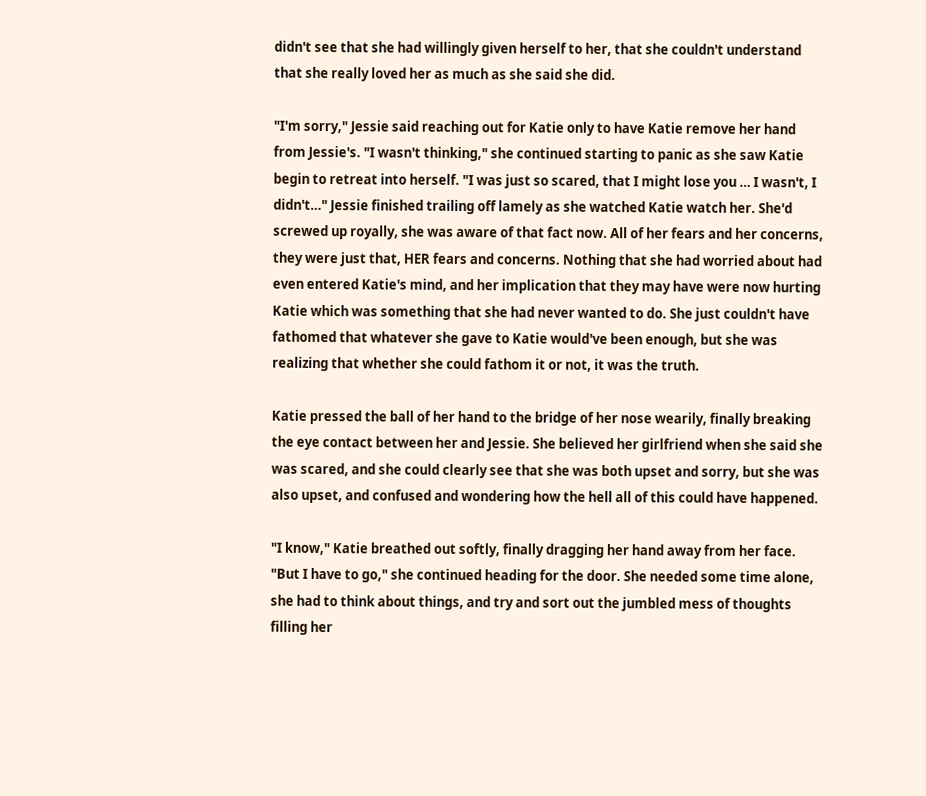didn't see that she had willingly given herself to her, that she couldn't understand that she really loved her as much as she said she did.

"I'm sorry," Jessie said reaching out for Katie only to have Katie remove her hand from Jessie's. "I wasn't thinking," she continued starting to panic as she saw Katie begin to retreat into herself. "I was just so scared, that I might lose you … I wasn't, I didn't…" Jessie finished trailing off lamely as she watched Katie watch her. She'd screwed up royally, she was aware of that fact now. All of her fears and her concerns, they were just that, HER fears and concerns. Nothing that she had worried about had even entered Katie's mind, and her implication that they may have were now hurting Katie which was something that she had never wanted to do. She just couldn't have fathomed that whatever she gave to Katie would've been enough, but she was realizing that whether she could fathom it or not, it was the truth.

Katie pressed the ball of her hand to the bridge of her nose wearily, finally breaking the eye contact between her and Jessie. She believed her girlfriend when she said she was scared, and she could clearly see that she was both upset and sorry, but she was also upset, and confused and wondering how the hell all of this could have happened.

"I know," Katie breathed out softly, finally dragging her hand away from her face. "But I have to go," she continued heading for the door. She needed some time alone, she had to think about things, and try and sort out the jumbled mess of thoughts filling her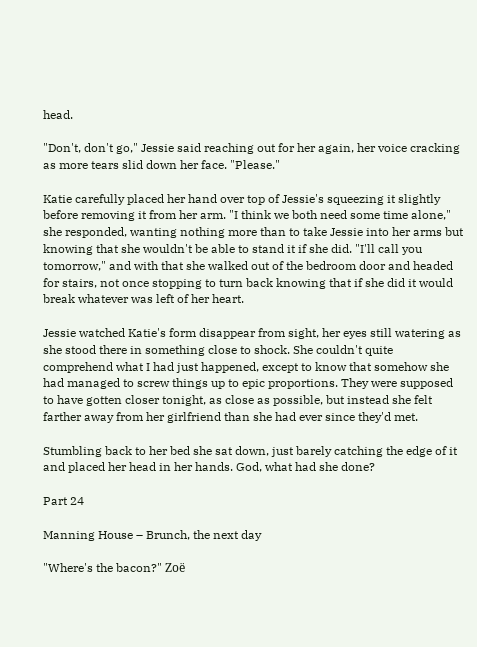head.

"Don't, don't go," Jessie said reaching out for her again, her voice cracking as more tears slid down her face. "Please."

Katie carefully placed her hand over top of Jessie's squeezing it slightly before removing it from her arm. "I think we both need some time alone," she responded, wanting nothing more than to take Jessie into her arms but knowing that she wouldn't be able to stand it if she did. "I'll call you tomorrow," and with that she walked out of the bedroom door and headed for stairs, not once stopping to turn back knowing that if she did it would break whatever was left of her heart.

Jessie watched Katie's form disappear from sight, her eyes still watering as she stood there in something close to shock. She couldn't quite comprehend what I had just happened, except to know that somehow she had managed to screw things up to epic proportions. They were supposed to have gotten closer tonight, as close as possible, but instead she felt farther away from her girlfriend than she had ever since they'd met.

Stumbling back to her bed she sat down, just barely catching the edge of it and placed her head in her hands. God, what had she done?

Part 24

Manning House – Brunch, the next day

"Where's the bacon?" Zoë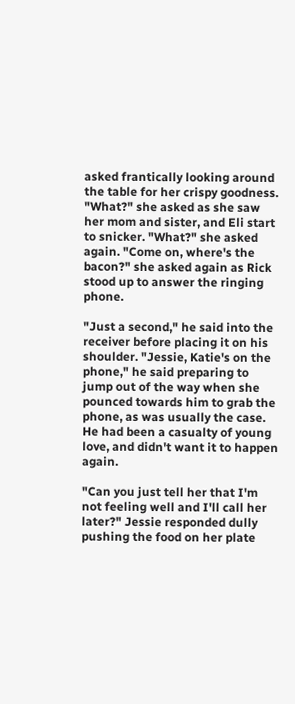asked frantically looking around the table for her crispy goodness. "What?" she asked as she saw her mom and sister, and Eli start to snicker. "What?" she asked again. "Come on, where's the bacon?" she asked again as Rick stood up to answer the ringing phone.

"Just a second," he said into the receiver before placing it on his shoulder. "Jessie, Katie's on the phone," he said preparing to jump out of the way when she pounced towards him to grab the phone, as was usually the case. He had been a casualty of young love, and didn't want it to happen again.

"Can you just tell her that I'm not feeling well and I'll call her later?" Jessie responded dully pushing the food on her plate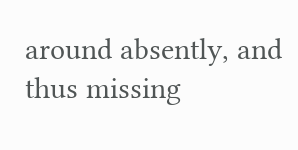around absently, and thus missing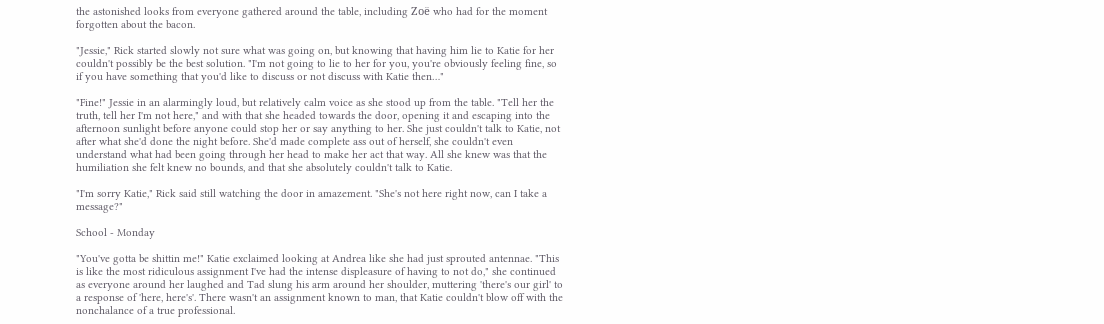the astonished looks from everyone gathered around the table, including Zoë who had for the moment forgotten about the bacon.

"Jessie," Rick started slowly not sure what was going on, but knowing that having him lie to Katie for her couldn't possibly be the best solution. "I'm not going to lie to her for you, you're obviously feeling fine, so if you have something that you'd like to discuss or not discuss with Katie then…"

"Fine!" Jessie in an alarmingly loud, but relatively calm voice as she stood up from the table. "Tell her the truth, tell her I'm not here," and with that she headed towards the door, opening it and escaping into the afternoon sunlight before anyone could stop her or say anything to her. She just couldn't talk to Katie, not after what she'd done the night before. She'd made complete ass out of herself, she couldn't even understand what had been going through her head to make her act that way. All she knew was that the humiliation she felt knew no bounds, and that she absolutely couldn't talk to Katie.

"I'm sorry Katie," Rick said still watching the door in amazement. "She's not here right now, can I take a message?"

School - Monday

"You've gotta be shittin me!" Katie exclaimed looking at Andrea like she had just sprouted antennae. "This is like the most ridiculous assignment I've had the intense displeasure of having to not do," she continued as everyone around her laughed and Tad slung his arm around her shoulder, muttering 'there's our girl' to a response of 'here, here's'. There wasn't an assignment known to man, that Katie couldn't blow off with the nonchalance of a true professional.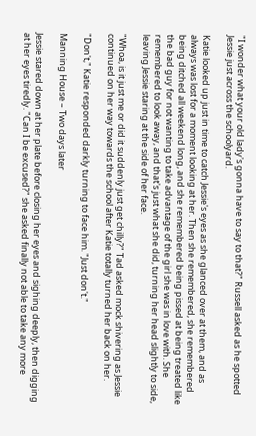"I wonder what your old lady's gonna have to say to that?" Russell asked as he spotted Jessie just across the schoolyard.

Katie looked up just in time to catch Jessie's eyes as she glanced over at them, and as always was lost for a moment looking at her. Then she remembered, she remembered being ditched all weekend long, and she remembered being pissed at being treated like the bad guy for not wanting to take advantage of the girl she was in love with. She remembered to look away, and that's just what she did, turning her head slightly to side, leaving Jessie staring at the side of her face.

"Whoa, is it just me or did it suddenly just get chilly?" Tad asked mock shivering as Jessie continued on her way towards the school after Katie totally turned her back on her.

"Don't," Katie responded darkly turning to face him. "Just don't."

Manning House – Two days later

Jessie stared down at her plate before closing her eyes and sighing deeply, then digging at her eyes tiredly. "Can I be excused?" she asked finally not able to take any more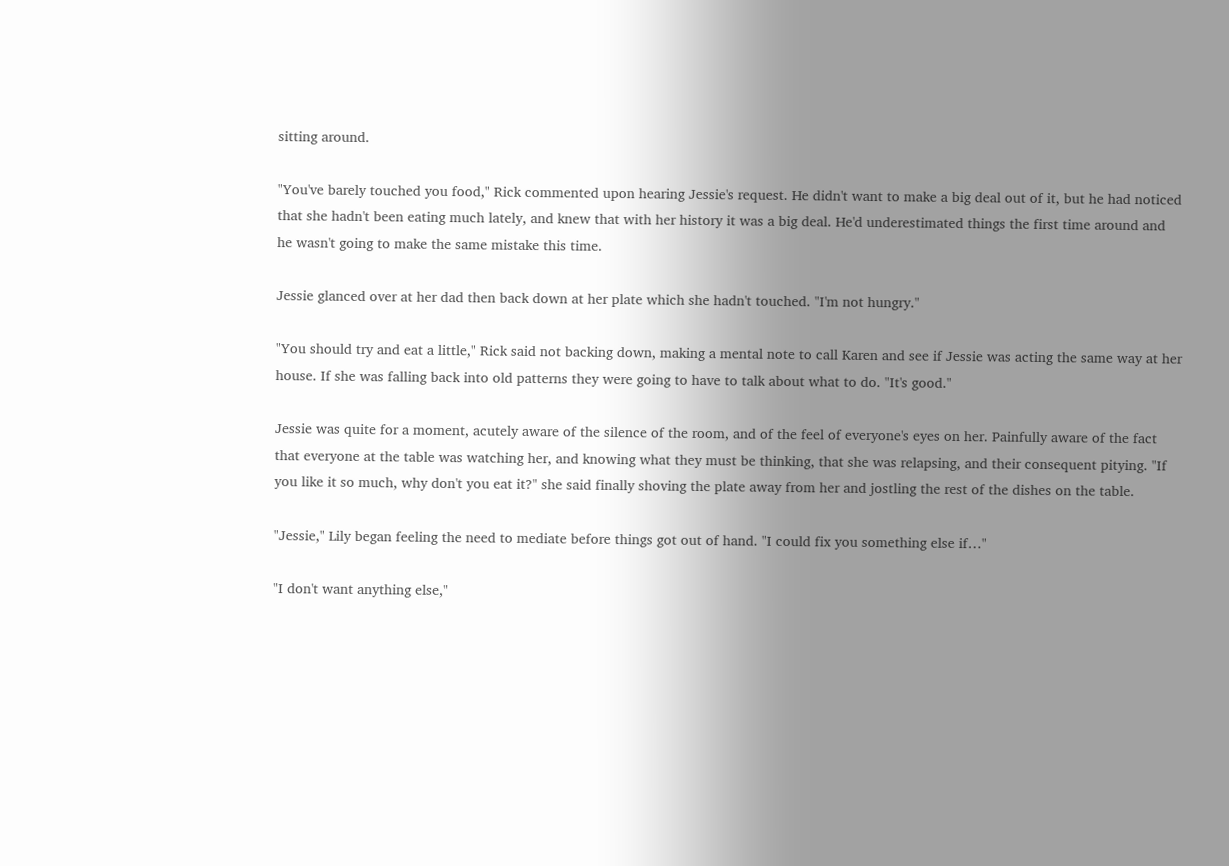sitting around.

"You've barely touched you food," Rick commented upon hearing Jessie's request. He didn't want to make a big deal out of it, but he had noticed that she hadn't been eating much lately, and knew that with her history it was a big deal. He'd underestimated things the first time around and he wasn't going to make the same mistake this time.

Jessie glanced over at her dad then back down at her plate which she hadn't touched. "I'm not hungry."

"You should try and eat a little," Rick said not backing down, making a mental note to call Karen and see if Jessie was acting the same way at her house. If she was falling back into old patterns they were going to have to talk about what to do. "It's good."

Jessie was quite for a moment, acutely aware of the silence of the room, and of the feel of everyone's eyes on her. Painfully aware of the fact that everyone at the table was watching her, and knowing what they must be thinking, that she was relapsing, and their consequent pitying. "If you like it so much, why don't you eat it?" she said finally shoving the plate away from her and jostling the rest of the dishes on the table.

"Jessie," Lily began feeling the need to mediate before things got out of hand. "I could fix you something else if…"

"I don't want anything else,"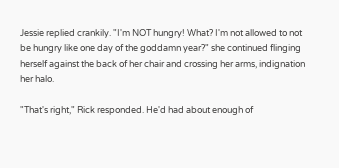Jessie replied crankily. "I'm NOT hungry! What? I'm not allowed to not be hungry like one day of the goddamn year?" she continued flinging herself against the back of her chair and crossing her arms, indignation her halo.

"That's right," Rick responded. He'd had about enough of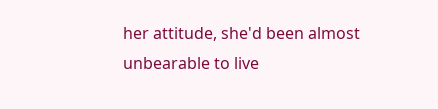her attitude, she'd been almost unbearable to live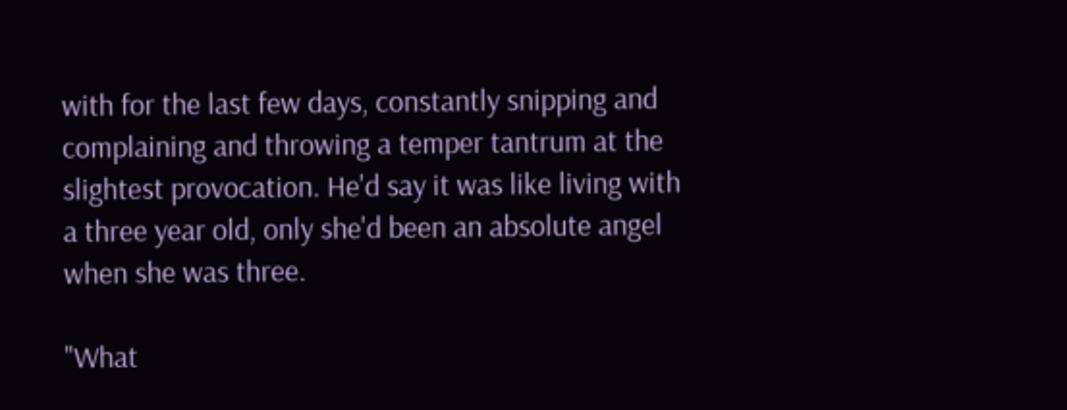with for the last few days, constantly snipping and complaining and throwing a temper tantrum at the slightest provocation. He'd say it was like living with a three year old, only she'd been an absolute angel when she was three.

"What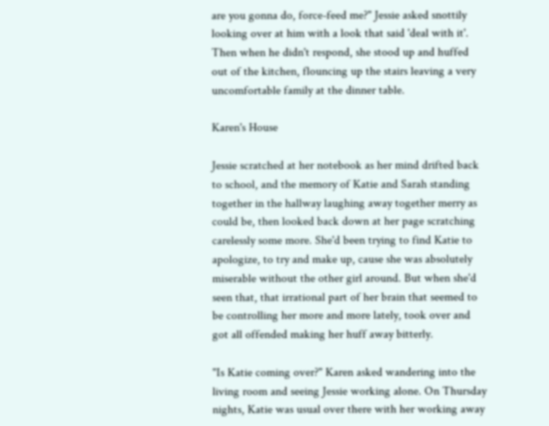are you gonna do, force-feed me?" Jessie asked snottily looking over at him with a look that said 'deal with it'. Then when he didn't respond, she stood up and huffed out of the kitchen, flouncing up the stairs leaving a very uncomfortable family at the dinner table.

Karen's House

Jessie scratched at her notebook as her mind drifted back to school, and the memory of Katie and Sarah standing together in the hallway laughing away together merry as could be, then looked back down at her page scratching carelessly some more. She'd been trying to find Katie to apologize, to try and make up, cause she was absolutely miserable without the other girl around. But when she'd seen that, that irrational part of her brain that seemed to be controlling her more and more lately, took over and got all offended making her huff away bitterly.

"Is Katie coming over?" Karen asked wandering into the living room and seeing Jessie working alone. On Thursday nights, Katie was usual over there with her working away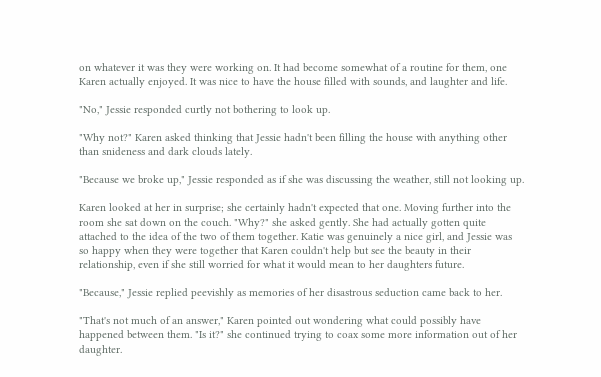on whatever it was they were working on. It had become somewhat of a routine for them, one Karen actually enjoyed. It was nice to have the house filled with sounds, and laughter and life.

"No," Jessie responded curtly not bothering to look up.

"Why not?" Karen asked thinking that Jessie hadn't been filling the house with anything other than snideness and dark clouds lately.

"Because we broke up," Jessie responded as if she was discussing the weather, still not looking up.

Karen looked at her in surprise; she certainly hadn't expected that one. Moving further into the room she sat down on the couch. "Why?" she asked gently. She had actually gotten quite attached to the idea of the two of them together. Katie was genuinely a nice girl, and Jessie was so happy when they were together that Karen couldn't help but see the beauty in their relationship, even if she still worried for what it would mean to her daughters future.

"Because," Jessie replied peevishly as memories of her disastrous seduction came back to her.

"That's not much of an answer," Karen pointed out wondering what could possibly have happened between them. "Is it?" she continued trying to coax some more information out of her daughter.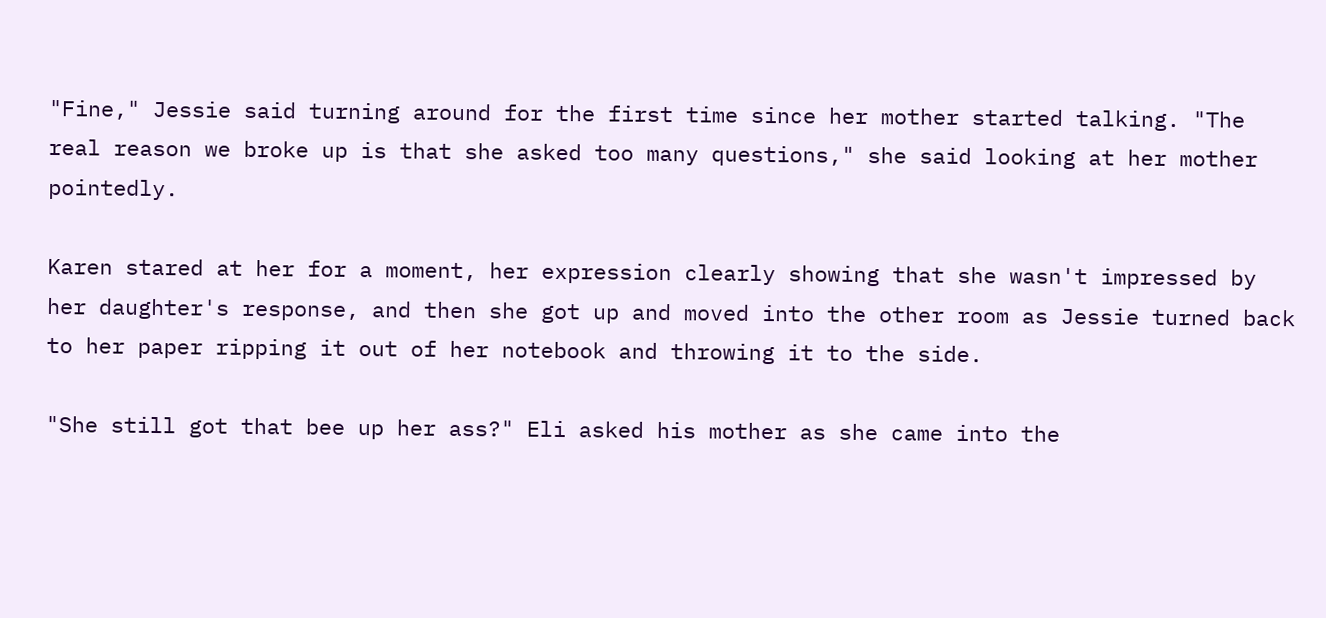"Fine," Jessie said turning around for the first time since her mother started talking. "The real reason we broke up is that she asked too many questions," she said looking at her mother pointedly.

Karen stared at her for a moment, her expression clearly showing that she wasn't impressed by her daughter's response, and then she got up and moved into the other room as Jessie turned back to her paper ripping it out of her notebook and throwing it to the side.

"She still got that bee up her ass?" Eli asked his mother as she came into the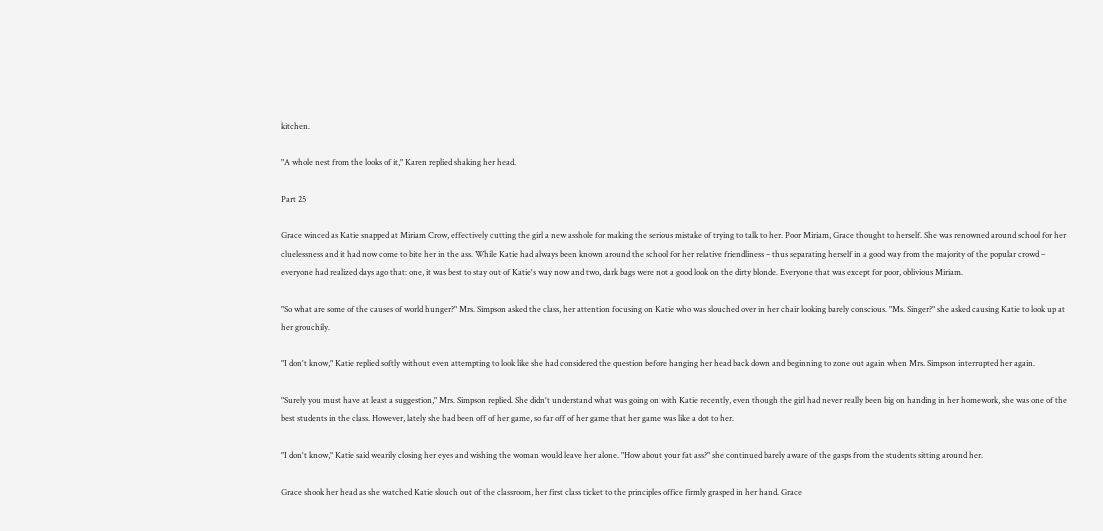kitchen.

"A whole nest from the looks of it," Karen replied shaking her head.

Part 25

Grace winced as Katie snapped at Miriam Crow, effectively cutting the girl a new asshole for making the serious mistake of trying to talk to her. Poor Miriam, Grace thought to herself. She was renowned around school for her cluelessness and it had now come to bite her in the ass. While Katie had always been known around the school for her relative friendliness – thus separating herself in a good way from the majority of the popular crowd – everyone had realized days ago that: one, it was best to stay out of Katie's way now and two, dark bags were not a good look on the dirty blonde. Everyone that was except for poor, oblivious Miriam.

"So what are some of the causes of world hunger?" Mrs. Simpson asked the class, her attention focusing on Katie who was slouched over in her chair looking barely conscious. "Ms. Singer?" she asked causing Katie to look up at her grouchily.

"I don't know," Katie replied softly without even attempting to look like she had considered the question before hanging her head back down and beginning to zone out again when Mrs. Simpson interrupted her again.

"Surely you must have at least a suggestion," Mrs. Simpson replied. She didn't understand what was going on with Katie recently, even though the girl had never really been big on handing in her homework, she was one of the best students in the class. However, lately she had been off of her game, so far off of her game that her game was like a dot to her.

"I don't know," Katie said wearily closing her eyes and wishing the woman would leave her alone. "How about your fat ass?" she continued barely aware of the gasps from the students sitting around her.

Grace shook her head as she watched Katie slouch out of the classroom, her first class ticket to the principles office firmly grasped in her hand. Grace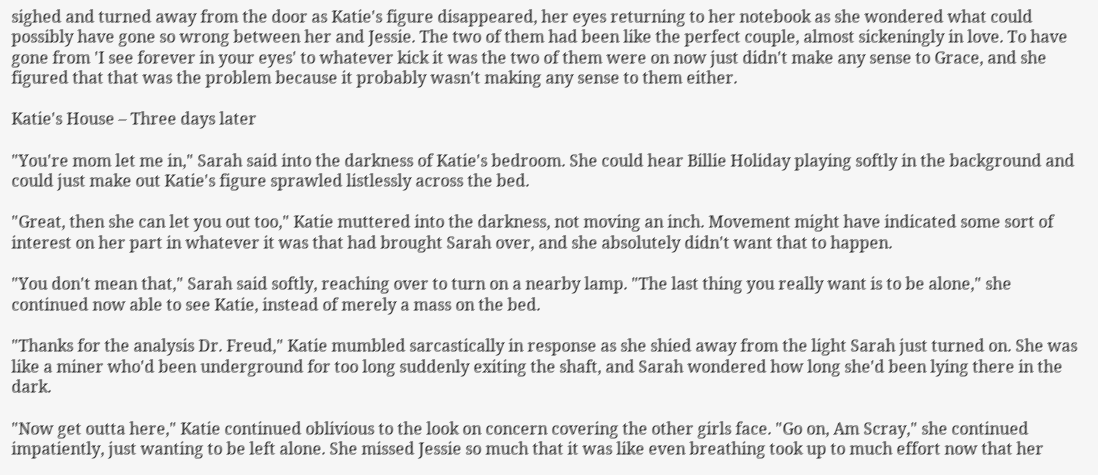sighed and turned away from the door as Katie's figure disappeared, her eyes returning to her notebook as she wondered what could possibly have gone so wrong between her and Jessie. The two of them had been like the perfect couple, almost sickeningly in love. To have gone from 'I see forever in your eyes' to whatever kick it was the two of them were on now just didn't make any sense to Grace, and she figured that that was the problem because it probably wasn't making any sense to them either.

Katie's House – Three days later

"You're mom let me in," Sarah said into the darkness of Katie's bedroom. She could hear Billie Holiday playing softly in the background and could just make out Katie's figure sprawled listlessly across the bed.

"Great, then she can let you out too," Katie muttered into the darkness, not moving an inch. Movement might have indicated some sort of interest on her part in whatever it was that had brought Sarah over, and she absolutely didn't want that to happen.

"You don't mean that," Sarah said softly, reaching over to turn on a nearby lamp. "The last thing you really want is to be alone," she continued now able to see Katie, instead of merely a mass on the bed.

"Thanks for the analysis Dr. Freud," Katie mumbled sarcastically in response as she shied away from the light Sarah just turned on. She was like a miner who'd been underground for too long suddenly exiting the shaft, and Sarah wondered how long she'd been lying there in the dark.

"Now get outta here," Katie continued oblivious to the look on concern covering the other girls face. "Go on, Am Scray," she continued impatiently, just wanting to be left alone. She missed Jessie so much that it was like even breathing took up to much effort now that her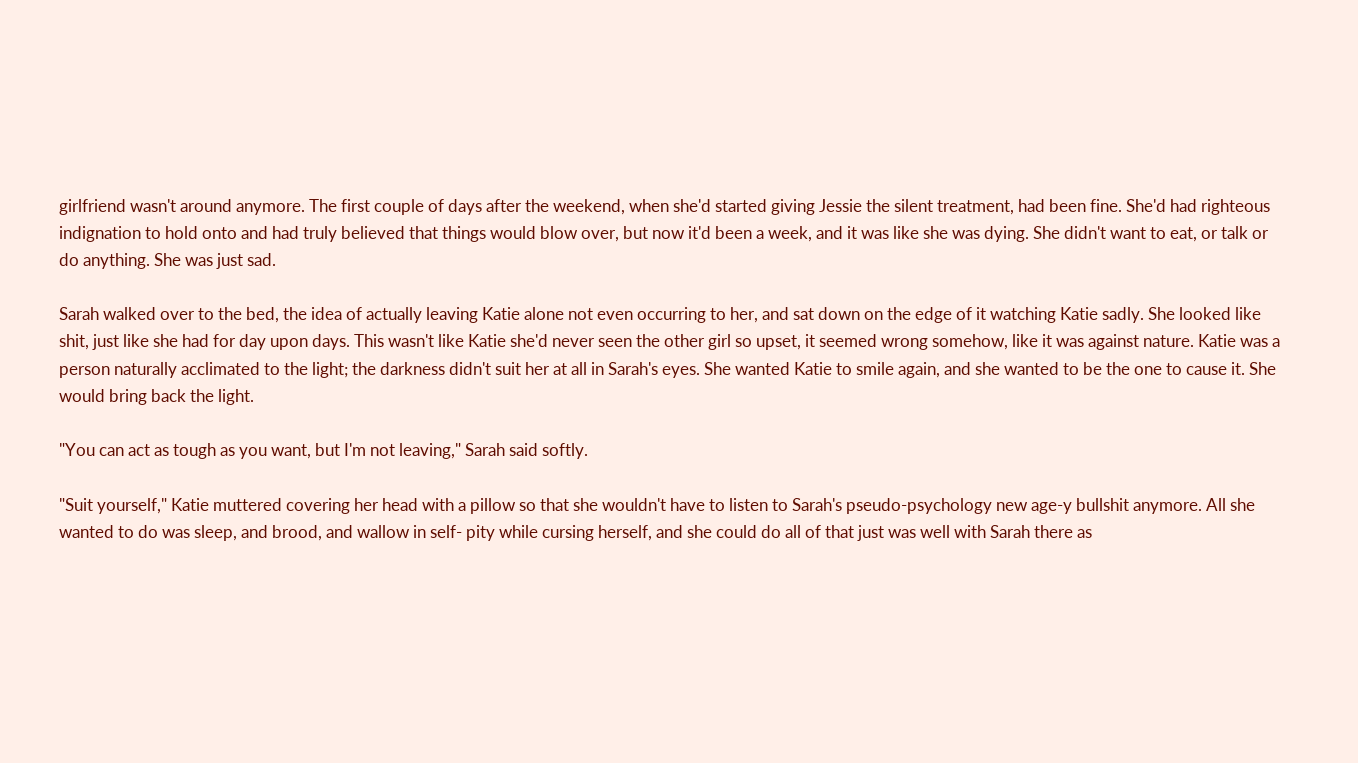girlfriend wasn't around anymore. The first couple of days after the weekend, when she'd started giving Jessie the silent treatment, had been fine. She'd had righteous indignation to hold onto and had truly believed that things would blow over, but now it'd been a week, and it was like she was dying. She didn't want to eat, or talk or do anything. She was just sad.

Sarah walked over to the bed, the idea of actually leaving Katie alone not even occurring to her, and sat down on the edge of it watching Katie sadly. She looked like shit, just like she had for day upon days. This wasn't like Katie she'd never seen the other girl so upset, it seemed wrong somehow, like it was against nature. Katie was a person naturally acclimated to the light; the darkness didn't suit her at all in Sarah's eyes. She wanted Katie to smile again, and she wanted to be the one to cause it. She would bring back the light.

"You can act as tough as you want, but I'm not leaving," Sarah said softly.

"Suit yourself," Katie muttered covering her head with a pillow so that she wouldn't have to listen to Sarah's pseudo-psychology new age-y bullshit anymore. All she wanted to do was sleep, and brood, and wallow in self- pity while cursing herself, and she could do all of that just was well with Sarah there as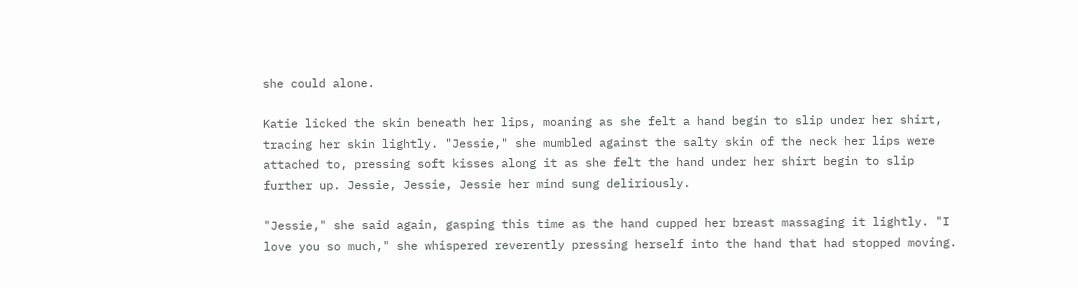she could alone.

Katie licked the skin beneath her lips, moaning as she felt a hand begin to slip under her shirt, tracing her skin lightly. "Jessie," she mumbled against the salty skin of the neck her lips were attached to, pressing soft kisses along it as she felt the hand under her shirt begin to slip further up. Jessie, Jessie, Jessie her mind sung deliriously.

"Jessie," she said again, gasping this time as the hand cupped her breast massaging it lightly. "I love you so much," she whispered reverently pressing herself into the hand that had stopped moving.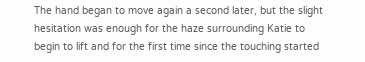The hand began to move again a second later, but the slight hesitation was enough for the haze surrounding Katie to begin to lift and for the first time since the touching started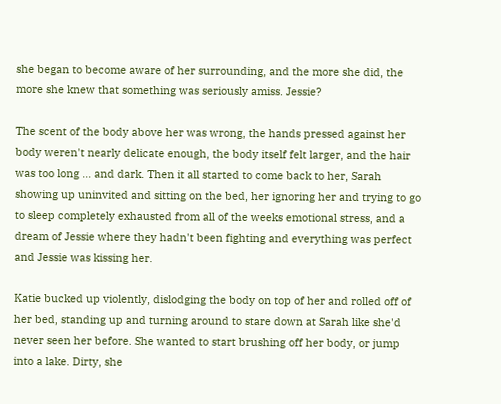she began to become aware of her surrounding, and the more she did, the more she knew that something was seriously amiss. Jessie?

The scent of the body above her was wrong, the hands pressed against her body weren't nearly delicate enough, the body itself felt larger, and the hair was too long … and dark. Then it all started to come back to her, Sarah showing up uninvited and sitting on the bed, her ignoring her and trying to go to sleep completely exhausted from all of the weeks emotional stress, and a dream of Jessie where they hadn't been fighting and everything was perfect and Jessie was kissing her.

Katie bucked up violently, dislodging the body on top of her and rolled off of her bed, standing up and turning around to stare down at Sarah like she'd never seen her before. She wanted to start brushing off her body, or jump into a lake. Dirty, she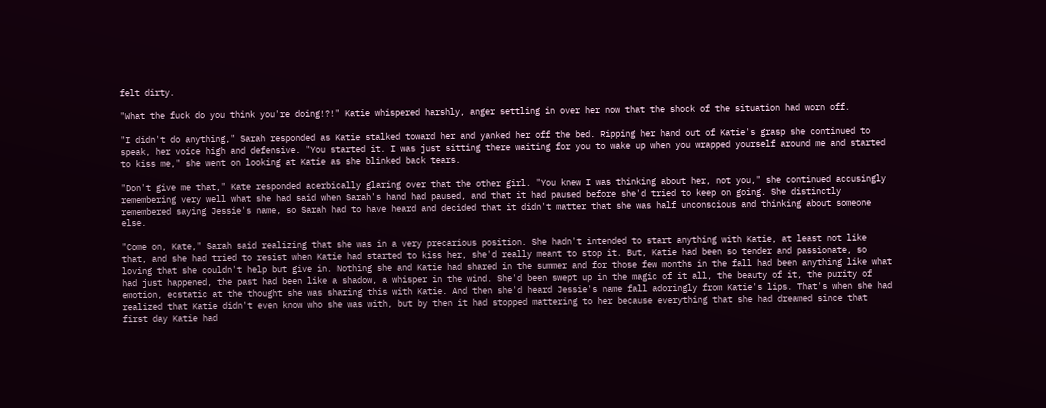felt dirty.

"What the fuck do you think you're doing!?!" Katie whispered harshly, anger settling in over her now that the shock of the situation had worn off.

"I didn't do anything," Sarah responded as Katie stalked toward her and yanked her off the bed. Ripping her hand out of Katie's grasp she continued to speak, her voice high and defensive. "You started it. I was just sitting there waiting for you to wake up when you wrapped yourself around me and started to kiss me," she went on looking at Katie as she blinked back tears.

"Don't give me that," Kate responded acerbically glaring over that the other girl. "You knew I was thinking about her, not you," she continued accusingly remembering very well what she had said when Sarah's hand had paused, and that it had paused before she'd tried to keep on going. She distinctly remembered saying Jessie's name, so Sarah had to have heard and decided that it didn't matter that she was half unconscious and thinking about someone else.

"Come on, Kate," Sarah said realizing that she was in a very precarious position. She hadn't intended to start anything with Katie, at least not like that, and she had tried to resist when Katie had started to kiss her, she'd really meant to stop it. But, Katie had been so tender and passionate, so loving that she couldn't help but give in. Nothing she and Katie had shared in the summer and for those few months in the fall had been anything like what had just happened, the past had been like a shadow, a whisper in the wind. She'd been swept up in the magic of it all, the beauty of it, the purity of emotion, ecstatic at the thought she was sharing this with Katie. And then she'd heard Jessie's name fall adoringly from Katie's lips. That's when she had realized that Katie didn't even know who she was with, but by then it had stopped mattering to her because everything that she had dreamed since that first day Katie had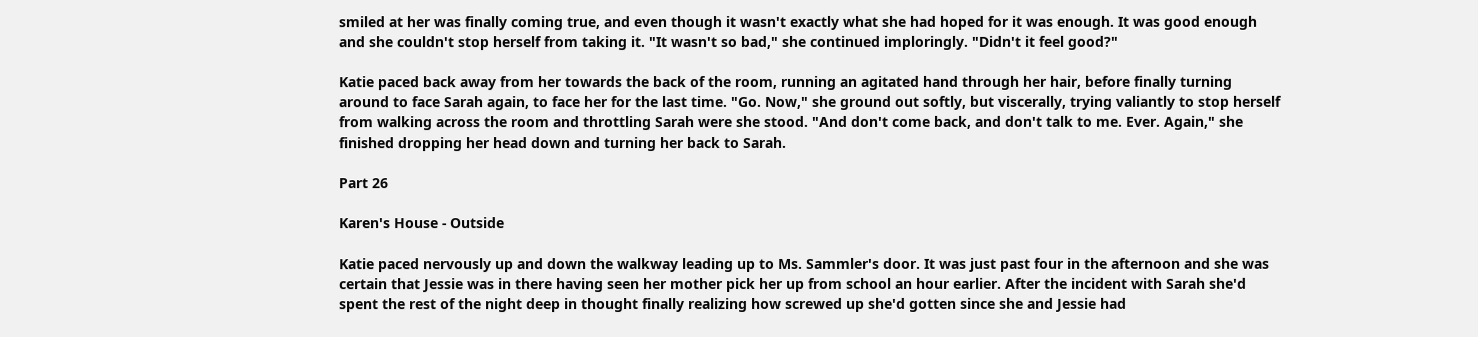smiled at her was finally coming true, and even though it wasn't exactly what she had hoped for it was enough. It was good enough and she couldn't stop herself from taking it. "It wasn't so bad," she continued imploringly. "Didn't it feel good?"

Katie paced back away from her towards the back of the room, running an agitated hand through her hair, before finally turning around to face Sarah again, to face her for the last time. "Go. Now," she ground out softly, but viscerally, trying valiantly to stop herself from walking across the room and throttling Sarah were she stood. "And don't come back, and don't talk to me. Ever. Again," she finished dropping her head down and turning her back to Sarah.

Part 26

Karen's House - Outside

Katie paced nervously up and down the walkway leading up to Ms. Sammler's door. It was just past four in the afternoon and she was certain that Jessie was in there having seen her mother pick her up from school an hour earlier. After the incident with Sarah she'd spent the rest of the night deep in thought finally realizing how screwed up she'd gotten since she and Jessie had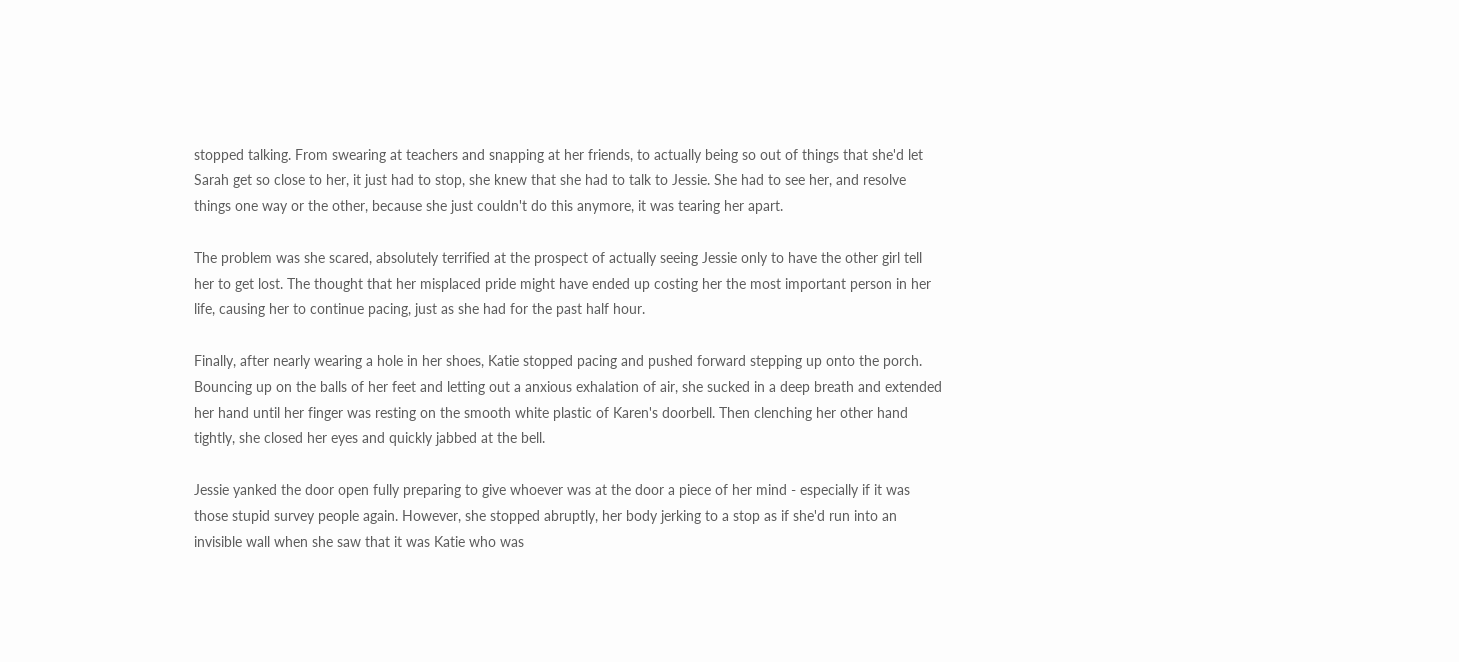stopped talking. From swearing at teachers and snapping at her friends, to actually being so out of things that she'd let Sarah get so close to her, it just had to stop, she knew that she had to talk to Jessie. She had to see her, and resolve things one way or the other, because she just couldn't do this anymore, it was tearing her apart.

The problem was she scared, absolutely terrified at the prospect of actually seeing Jessie only to have the other girl tell her to get lost. The thought that her misplaced pride might have ended up costing her the most important person in her life, causing her to continue pacing, just as she had for the past half hour.

Finally, after nearly wearing a hole in her shoes, Katie stopped pacing and pushed forward stepping up onto the porch. Bouncing up on the balls of her feet and letting out a anxious exhalation of air, she sucked in a deep breath and extended her hand until her finger was resting on the smooth white plastic of Karen's doorbell. Then clenching her other hand tightly, she closed her eyes and quickly jabbed at the bell.

Jessie yanked the door open fully preparing to give whoever was at the door a piece of her mind - especially if it was those stupid survey people again. However, she stopped abruptly, her body jerking to a stop as if she'd run into an invisible wall when she saw that it was Katie who was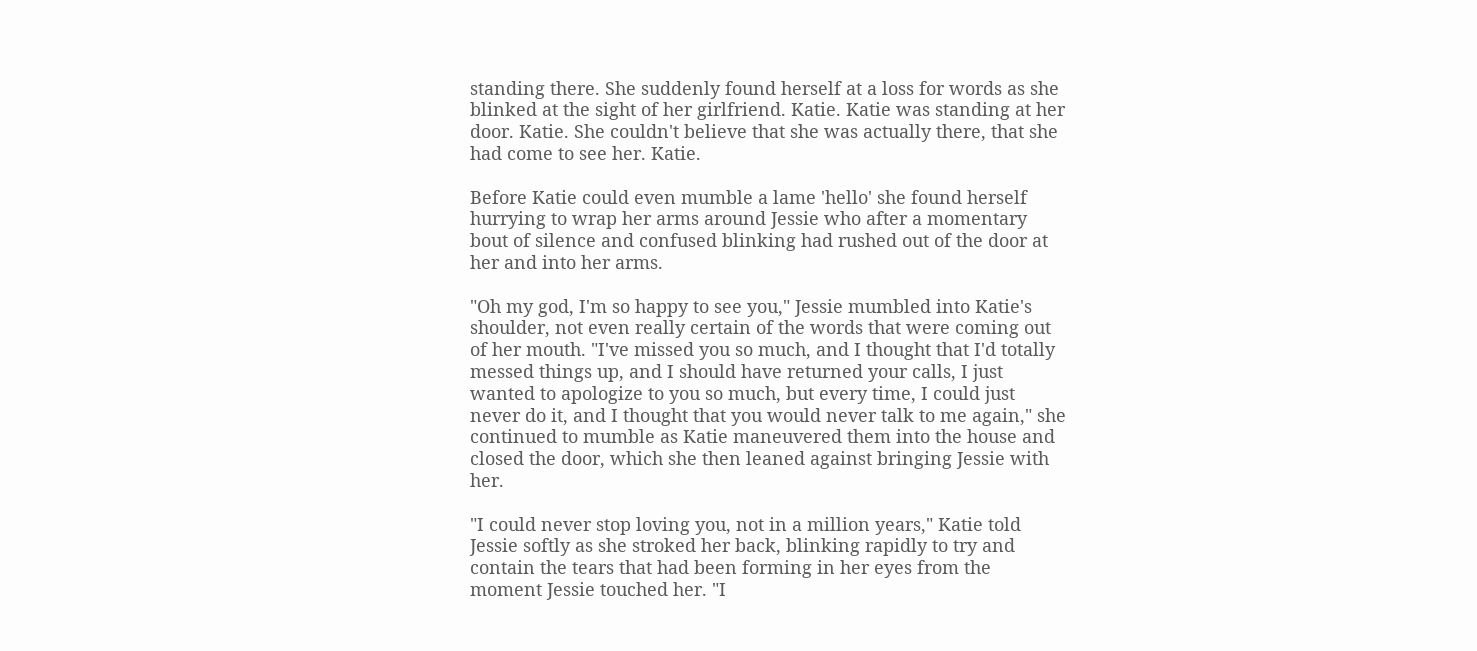standing there. She suddenly found herself at a loss for words as she blinked at the sight of her girlfriend. Katie. Katie was standing at her door. Katie. She couldn't believe that she was actually there, that she had come to see her. Katie.

Before Katie could even mumble a lame 'hello' she found herself hurrying to wrap her arms around Jessie who after a momentary bout of silence and confused blinking had rushed out of the door at her and into her arms.

"Oh my god, I'm so happy to see you," Jessie mumbled into Katie's shoulder, not even really certain of the words that were coming out of her mouth. "I've missed you so much, and I thought that I'd totally messed things up, and I should have returned your calls, I just wanted to apologize to you so much, but every time, I could just never do it, and I thought that you would never talk to me again," she continued to mumble as Katie maneuvered them into the house and closed the door, which she then leaned against bringing Jessie with her.

"I could never stop loving you, not in a million years," Katie told Jessie softly as she stroked her back, blinking rapidly to try and contain the tears that had been forming in her eyes from the moment Jessie touched her. "I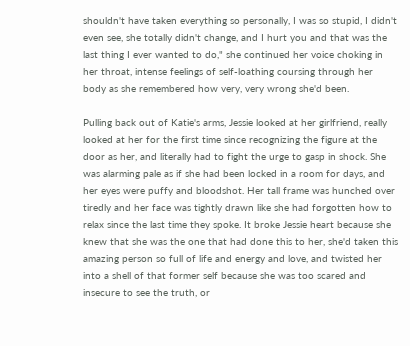shouldn't have taken everything so personally, I was so stupid, I didn't even see, she totally didn't change, and I hurt you and that was the last thing I ever wanted to do," she continued her voice choking in her throat, intense feelings of self-loathing coursing through her body as she remembered how very, very wrong she'd been.

Pulling back out of Katie's arms, Jessie looked at her girlfriend, really looked at her for the first time since recognizing the figure at the door as her, and literally had to fight the urge to gasp in shock. She was alarming pale as if she had been locked in a room for days, and her eyes were puffy and bloodshot. Her tall frame was hunched over tiredly and her face was tightly drawn like she had forgotten how to relax since the last time they spoke. It broke Jessie heart because she knew that she was the one that had done this to her, she'd taken this amazing person so full of life and energy and love, and twisted her into a shell of that former self because she was too scared and insecure to see the truth, or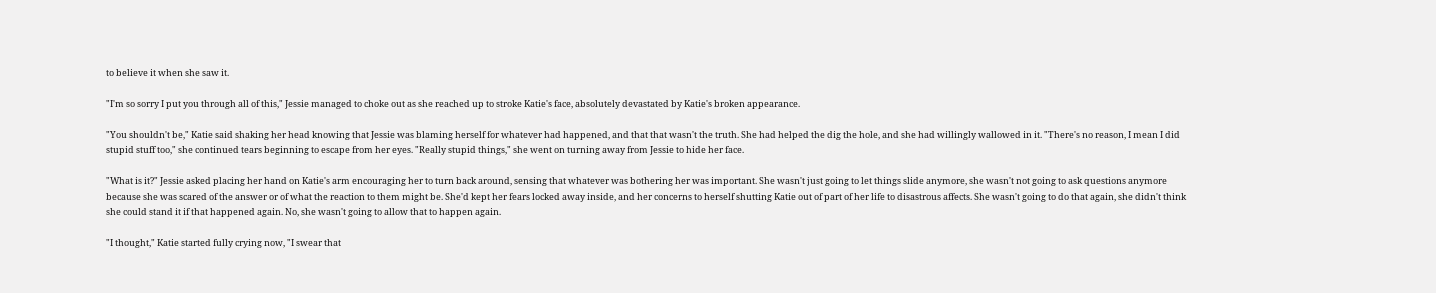to believe it when she saw it.

"I'm so sorry I put you through all of this," Jessie managed to choke out as she reached up to stroke Katie's face, absolutely devastated by Katie's broken appearance.

"You shouldn't be," Katie said shaking her head knowing that Jessie was blaming herself for whatever had happened, and that that wasn't the truth. She had helped the dig the hole, and she had willingly wallowed in it. "There's no reason, I mean I did stupid stuff too," she continued tears beginning to escape from her eyes. "Really stupid things," she went on turning away from Jessie to hide her face.

"What is it?" Jessie asked placing her hand on Katie's arm encouraging her to turn back around, sensing that whatever was bothering her was important. She wasn't just going to let things slide anymore, she wasn't not going to ask questions anymore because she was scared of the answer or of what the reaction to them might be. She'd kept her fears locked away inside, and her concerns to herself shutting Katie out of part of her life to disastrous affects. She wasn't going to do that again, she didn't think she could stand it if that happened again. No, she wasn't going to allow that to happen again.

"I thought," Katie started fully crying now, "I swear that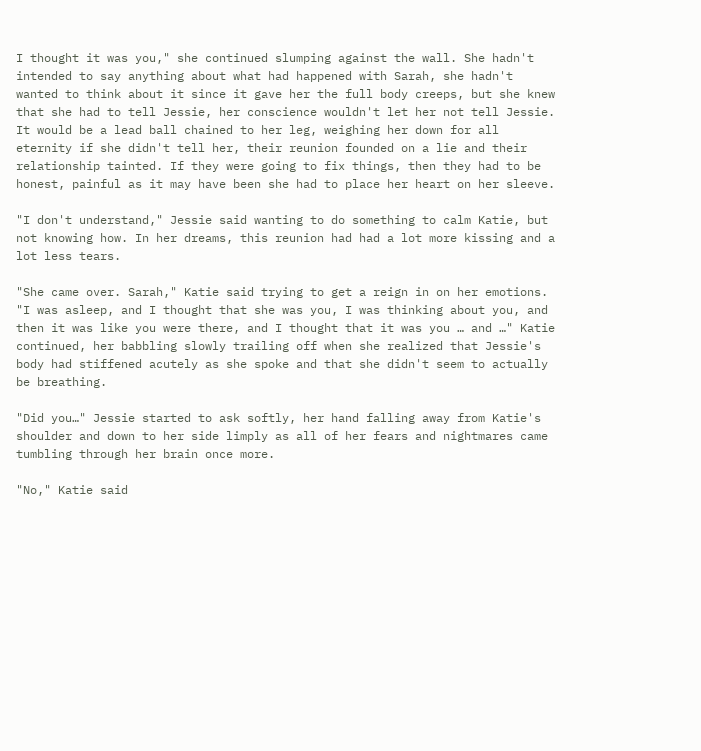I thought it was you," she continued slumping against the wall. She hadn't intended to say anything about what had happened with Sarah, she hadn't wanted to think about it since it gave her the full body creeps, but she knew that she had to tell Jessie, her conscience wouldn't let her not tell Jessie. It would be a lead ball chained to her leg, weighing her down for all eternity if she didn't tell her, their reunion founded on a lie and their relationship tainted. If they were going to fix things, then they had to be honest, painful as it may have been she had to place her heart on her sleeve.

"I don't understand," Jessie said wanting to do something to calm Katie, but not knowing how. In her dreams, this reunion had had a lot more kissing and a lot less tears.

"She came over. Sarah," Katie said trying to get a reign in on her emotions. "I was asleep, and I thought that she was you, I was thinking about you, and then it was like you were there, and I thought that it was you … and …" Katie continued, her babbling slowly trailing off when she realized that Jessie's body had stiffened acutely as she spoke and that she didn't seem to actually be breathing.

"Did you…" Jessie started to ask softly, her hand falling away from Katie's shoulder and down to her side limply as all of her fears and nightmares came tumbling through her brain once more.

"No," Katie said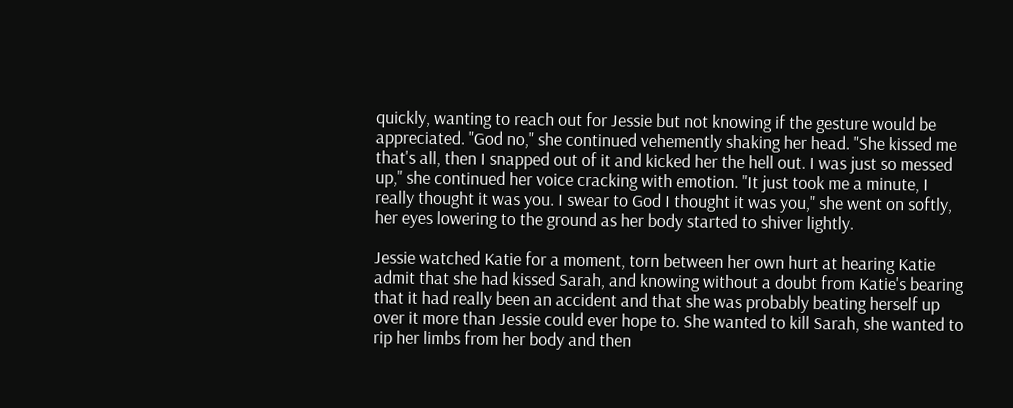quickly, wanting to reach out for Jessie but not knowing if the gesture would be appreciated. "God no," she continued vehemently shaking her head. "She kissed me that's all, then I snapped out of it and kicked her the hell out. I was just so messed up," she continued her voice cracking with emotion. "It just took me a minute, I really thought it was you. I swear to God I thought it was you," she went on softly, her eyes lowering to the ground as her body started to shiver lightly.

Jessie watched Katie for a moment, torn between her own hurt at hearing Katie admit that she had kissed Sarah, and knowing without a doubt from Katie's bearing that it had really been an accident and that she was probably beating herself up over it more than Jessie could ever hope to. She wanted to kill Sarah, she wanted to rip her limbs from her body and then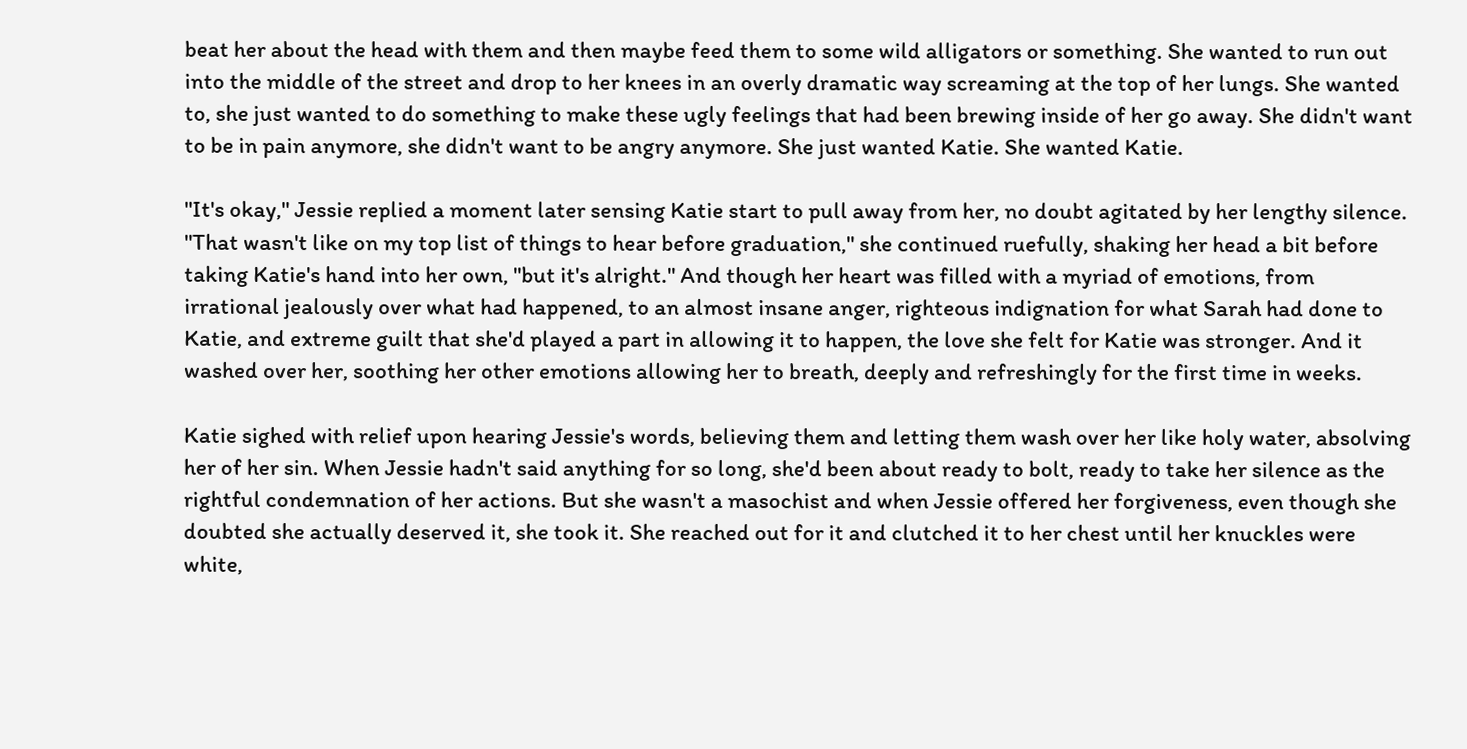beat her about the head with them and then maybe feed them to some wild alligators or something. She wanted to run out into the middle of the street and drop to her knees in an overly dramatic way screaming at the top of her lungs. She wanted to, she just wanted to do something to make these ugly feelings that had been brewing inside of her go away. She didn't want to be in pain anymore, she didn't want to be angry anymore. She just wanted Katie. She wanted Katie.

"It's okay," Jessie replied a moment later sensing Katie start to pull away from her, no doubt agitated by her lengthy silence. "That wasn't like on my top list of things to hear before graduation," she continued ruefully, shaking her head a bit before taking Katie's hand into her own, "but it's alright." And though her heart was filled with a myriad of emotions, from irrational jealously over what had happened, to an almost insane anger, righteous indignation for what Sarah had done to Katie, and extreme guilt that she'd played a part in allowing it to happen, the love she felt for Katie was stronger. And it washed over her, soothing her other emotions allowing her to breath, deeply and refreshingly for the first time in weeks.

Katie sighed with relief upon hearing Jessie's words, believing them and letting them wash over her like holy water, absolving her of her sin. When Jessie hadn't said anything for so long, she'd been about ready to bolt, ready to take her silence as the rightful condemnation of her actions. But she wasn't a masochist and when Jessie offered her forgiveness, even though she doubted she actually deserved it, she took it. She reached out for it and clutched it to her chest until her knuckles were white,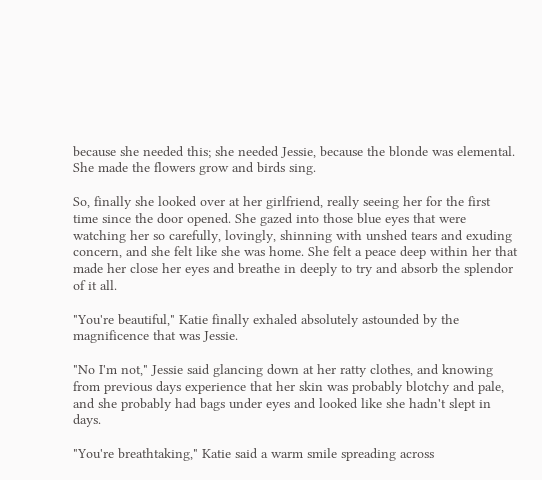because she needed this; she needed Jessie, because the blonde was elemental. She made the flowers grow and birds sing.

So, finally she looked over at her girlfriend, really seeing her for the first time since the door opened. She gazed into those blue eyes that were watching her so carefully, lovingly, shinning with unshed tears and exuding concern, and she felt like she was home. She felt a peace deep within her that made her close her eyes and breathe in deeply to try and absorb the splendor of it all.

"You're beautiful," Katie finally exhaled absolutely astounded by the magnificence that was Jessie.

"No I'm not," Jessie said glancing down at her ratty clothes, and knowing from previous days experience that her skin was probably blotchy and pale, and she probably had bags under eyes and looked like she hadn't slept in days.

"You're breathtaking," Katie said a warm smile spreading across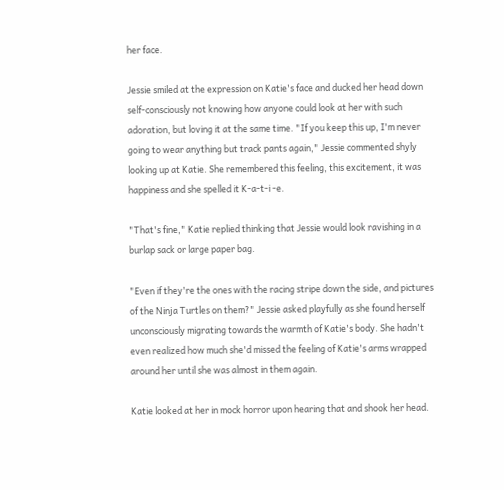her face.

Jessie smiled at the expression on Katie's face and ducked her head down self-consciously not knowing how anyone could look at her with such adoration, but loving it at the same time. "If you keep this up, I'm never going to wear anything but track pants again," Jessie commented shyly looking up at Katie. She remembered this feeling, this excitement, it was happiness and she spelled it K-a-t-i -e.

"That's fine," Katie replied thinking that Jessie would look ravishing in a burlap sack or large paper bag.

"Even if they're the ones with the racing stripe down the side, and pictures of the Ninja Turtles on them?" Jessie asked playfully as she found herself unconsciously migrating towards the warmth of Katie's body. She hadn't even realized how much she'd missed the feeling of Katie's arms wrapped around her until she was almost in them again.

Katie looked at her in mock horror upon hearing that and shook her head.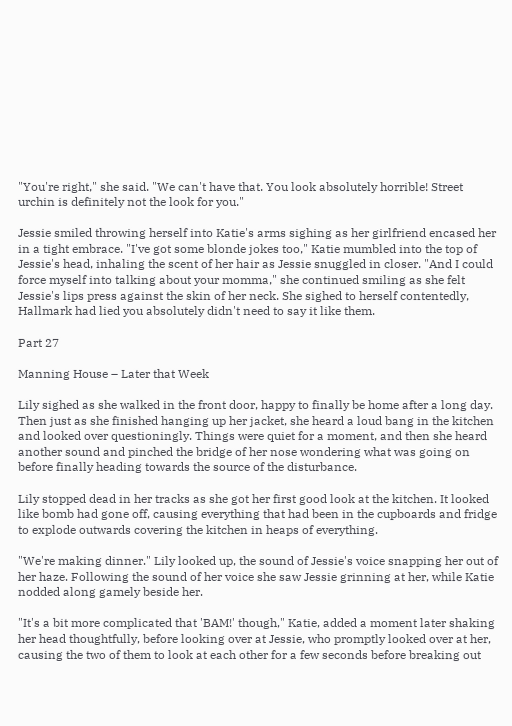"You're right," she said. "We can't have that. You look absolutely horrible! Street urchin is definitely not the look for you."

Jessie smiled throwing herself into Katie's arms sighing as her girlfriend encased her in a tight embrace. "I've got some blonde jokes too," Katie mumbled into the top of Jessie's head, inhaling the scent of her hair as Jessie snuggled in closer. "And I could force myself into talking about your momma," she continued smiling as she felt Jessie's lips press against the skin of her neck. She sighed to herself contentedly, Hallmark had lied you absolutely didn't need to say it like them.

Part 27

Manning House – Later that Week

Lily sighed as she walked in the front door, happy to finally be home after a long day. Then just as she finished hanging up her jacket, she heard a loud bang in the kitchen and looked over questioningly. Things were quiet for a moment, and then she heard another sound and pinched the bridge of her nose wondering what was going on before finally heading towards the source of the disturbance.

Lily stopped dead in her tracks as she got her first good look at the kitchen. It looked like bomb had gone off, causing everything that had been in the cupboards and fridge to explode outwards covering the kitchen in heaps of everything.

"We're making dinner." Lily looked up, the sound of Jessie's voice snapping her out of her haze. Following the sound of her voice she saw Jessie grinning at her, while Katie nodded along gamely beside her.

"It's a bit more complicated that 'BAM!' though," Katie, added a moment later shaking her head thoughtfully, before looking over at Jessie, who promptly looked over at her, causing the two of them to look at each other for a few seconds before breaking out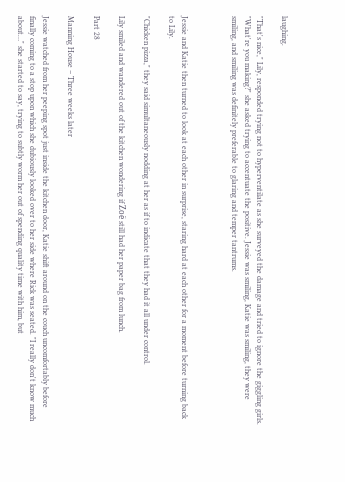laughing.

"That's nice," Lily, responded trying not to hyperventilate as she surveyed the damage and tried to ignore the giggling girls. "What're you making?" she asked trying to accentuate the positive. Jessie was smiling, Katie was smiling, they were smiling, and smiling was definitely preferable to glaring and temper tantrums.



Jessie and Katie then turned to look at each other in surprise, staring hard at each other for a moment before turning back to Lily.

"Chicken pizza," they said simultaneously nodding at her as if to indicate that they had it all under control.

Lily smiled and wandered out of the kitchen wondering if Zoë still had her paper bag from lunch.

Part 28

Manning House – Three weeks later

Jessie watched from her peeping spot just inside the kitchen door, Katie shift around on the couch uncomfortably before finally coming to a stop upon which she dubiously looked over to her side where Rick was seated. "I really don't know much about…" she started to say, trying to subtly worm her out of spending quality time with him, but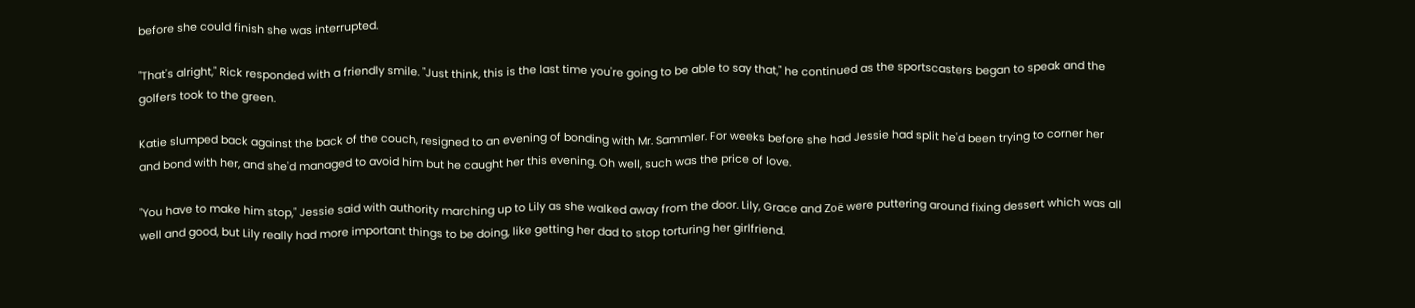before she could finish she was interrupted.

"That's alright," Rick responded with a friendly smile. "Just think, this is the last time you're going to be able to say that," he continued as the sportscasters began to speak and the golfers took to the green.

Katie slumped back against the back of the couch, resigned to an evening of bonding with Mr. Sammler. For weeks before she had Jessie had split he'd been trying to corner her and bond with her, and she'd managed to avoid him but he caught her this evening. Oh well, such was the price of love.

"You have to make him stop," Jessie said with authority marching up to Lily as she walked away from the door. Lily, Grace and Zoë were puttering around fixing dessert which was all well and good, but Lily really had more important things to be doing, like getting her dad to stop torturing her girlfriend.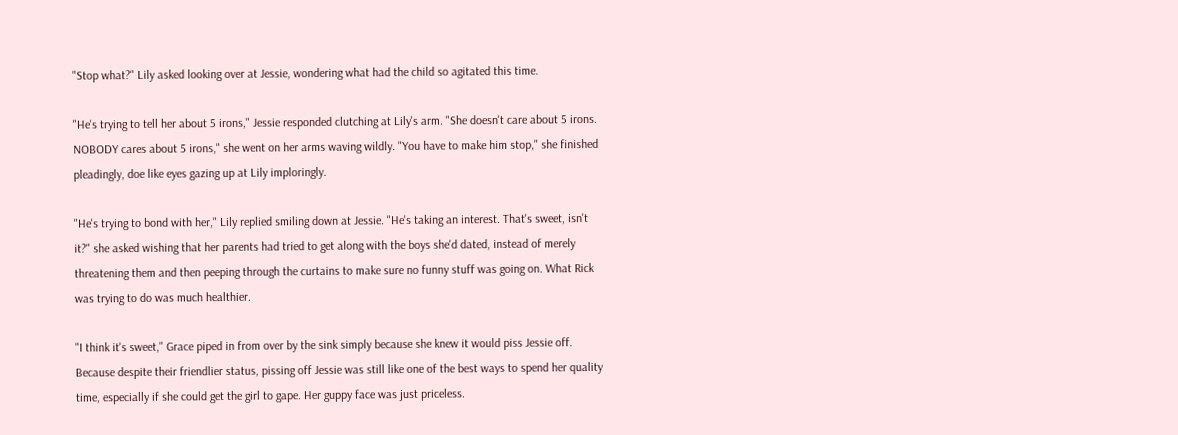"Stop what?" Lily asked looking over at Jessie, wondering what had the child so agitated this time.

"He's trying to tell her about 5 irons," Jessie responded clutching at Lily's arm. "She doesn't care about 5 irons. NOBODY cares about 5 irons," she went on her arms waving wildly. "You have to make him stop," she finished pleadingly, doe like eyes gazing up at Lily imploringly.

"He's trying to bond with her," Lily replied smiling down at Jessie. "He's taking an interest. That's sweet, isn't it?" she asked wishing that her parents had tried to get along with the boys she'd dated, instead of merely threatening them and then peeping through the curtains to make sure no funny stuff was going on. What Rick was trying to do was much healthier.

"I think it's sweet," Grace piped in from over by the sink simply because she knew it would piss Jessie off. Because despite their friendlier status, pissing off Jessie was still like one of the best ways to spend her quality time, especially if she could get the girl to gape. Her guppy face was just priceless.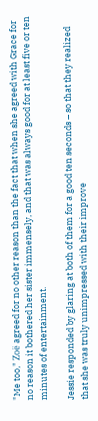"Me too," Zoë agreed for no other reason than the fact that when she agreed with Grace for no reason it bothered her sister immensely, and that was always good for at least five or ten minutes of entertainment.

Jessie responded by glaring at both of them for a good ten seconds – so that they realized that she was truly unimpressed with their improve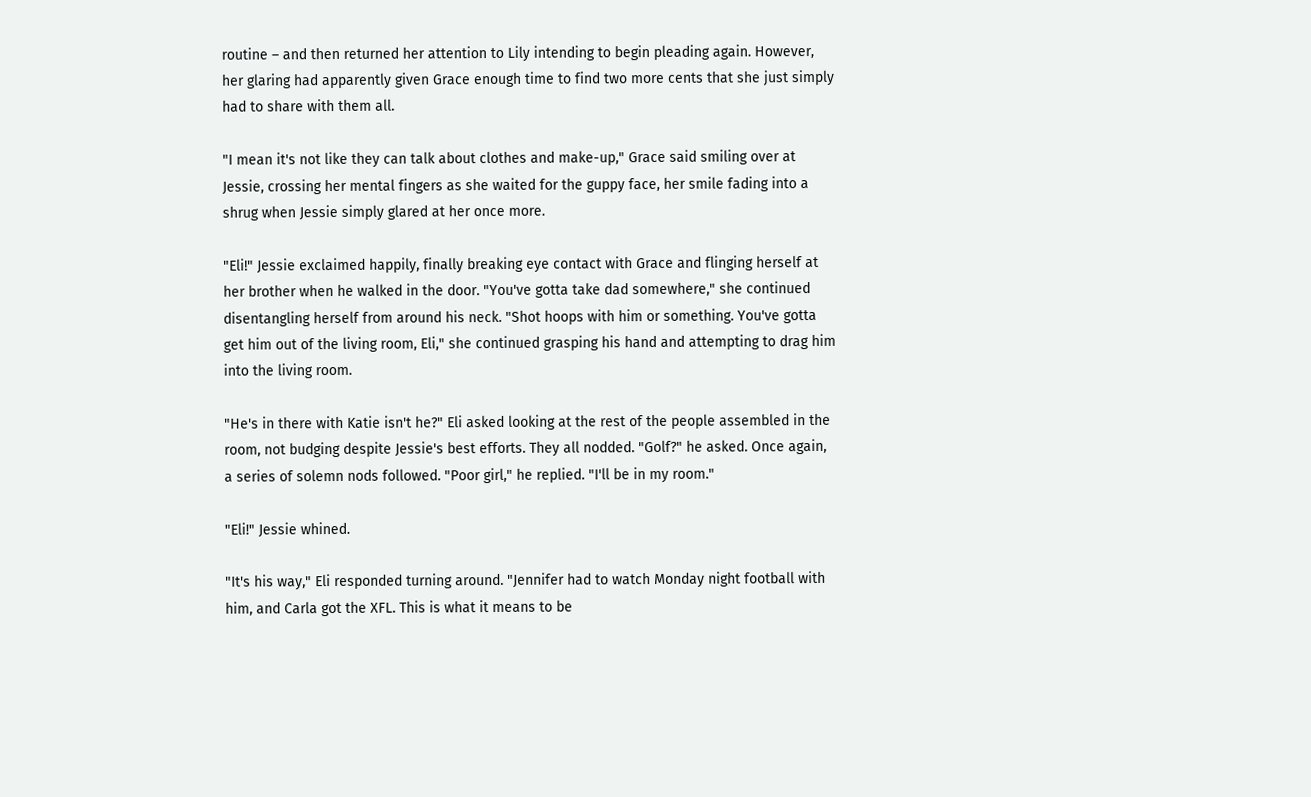routine – and then returned her attention to Lily intending to begin pleading again. However, her glaring had apparently given Grace enough time to find two more cents that she just simply had to share with them all.

"I mean it's not like they can talk about clothes and make-up," Grace said smiling over at Jessie, crossing her mental fingers as she waited for the guppy face, her smile fading into a shrug when Jessie simply glared at her once more.

"Eli!" Jessie exclaimed happily, finally breaking eye contact with Grace and flinging herself at her brother when he walked in the door. "You've gotta take dad somewhere," she continued disentangling herself from around his neck. "Shot hoops with him or something. You've gotta get him out of the living room, Eli," she continued grasping his hand and attempting to drag him into the living room.

"He's in there with Katie isn't he?" Eli asked looking at the rest of the people assembled in the room, not budging despite Jessie's best efforts. They all nodded. "Golf?" he asked. Once again, a series of solemn nods followed. "Poor girl," he replied. "I'll be in my room."

"Eli!" Jessie whined.

"It's his way," Eli responded turning around. "Jennifer had to watch Monday night football with him, and Carla got the XFL. This is what it means to be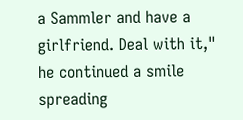a Sammler and have a girlfriend. Deal with it," he continued a smile spreading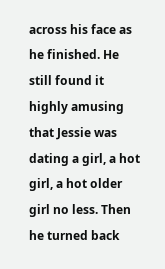across his face as he finished. He still found it highly amusing that Jessie was dating a girl, a hot girl, a hot older girl no less. Then he turned back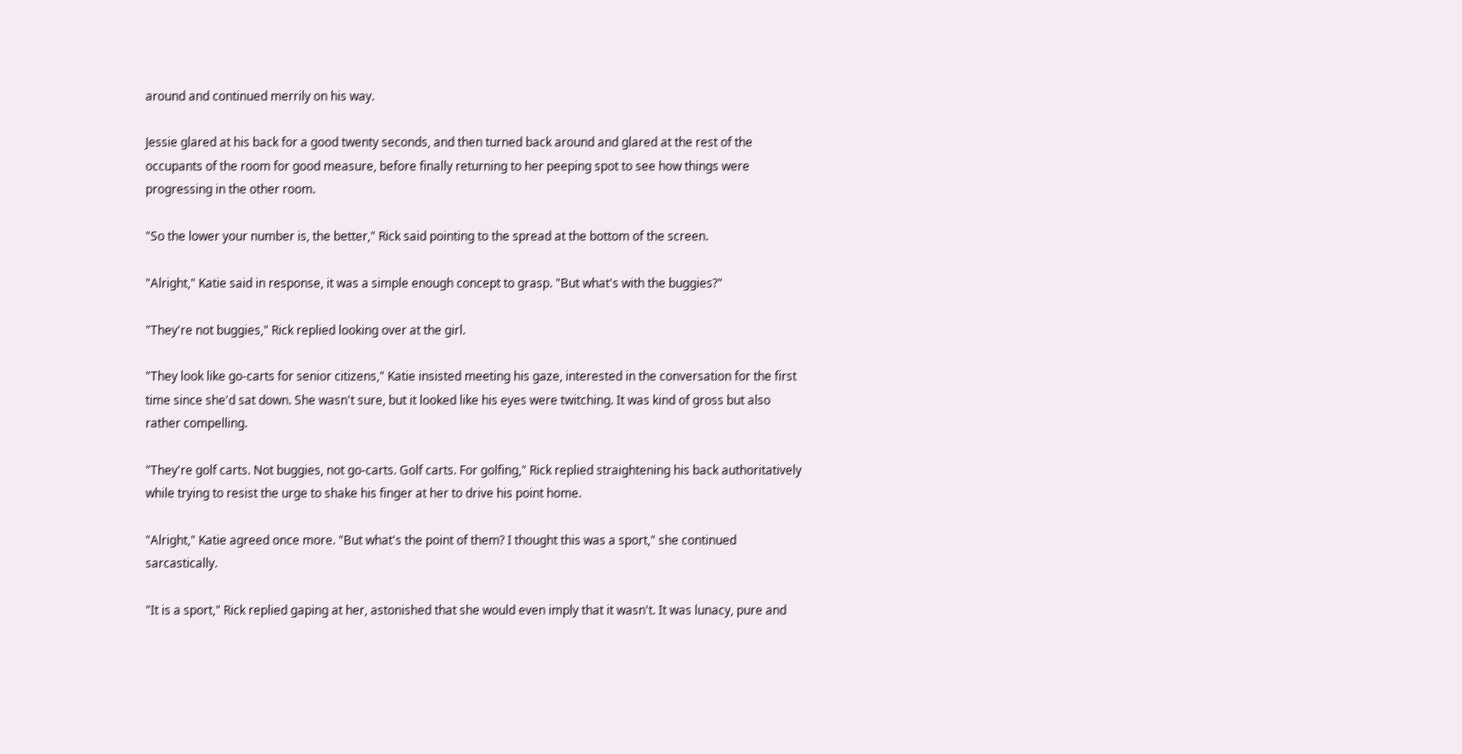around and continued merrily on his way.

Jessie glared at his back for a good twenty seconds, and then turned back around and glared at the rest of the occupants of the room for good measure, before finally returning to her peeping spot to see how things were progressing in the other room.

"So the lower your number is, the better," Rick said pointing to the spread at the bottom of the screen.

"Alright," Katie said in response, it was a simple enough concept to grasp. "But what's with the buggies?"

"They're not buggies," Rick replied looking over at the girl.

"They look like go-carts for senior citizens," Katie insisted meeting his gaze, interested in the conversation for the first time since she'd sat down. She wasn't sure, but it looked like his eyes were twitching. It was kind of gross but also rather compelling.

"They're golf carts. Not buggies, not go-carts. Golf carts. For golfing," Rick replied straightening his back authoritatively while trying to resist the urge to shake his finger at her to drive his point home.

"Alright," Katie agreed once more. "But what's the point of them? I thought this was a sport," she continued sarcastically.

"It is a sport," Rick replied gaping at her, astonished that she would even imply that it wasn't. It was lunacy, pure and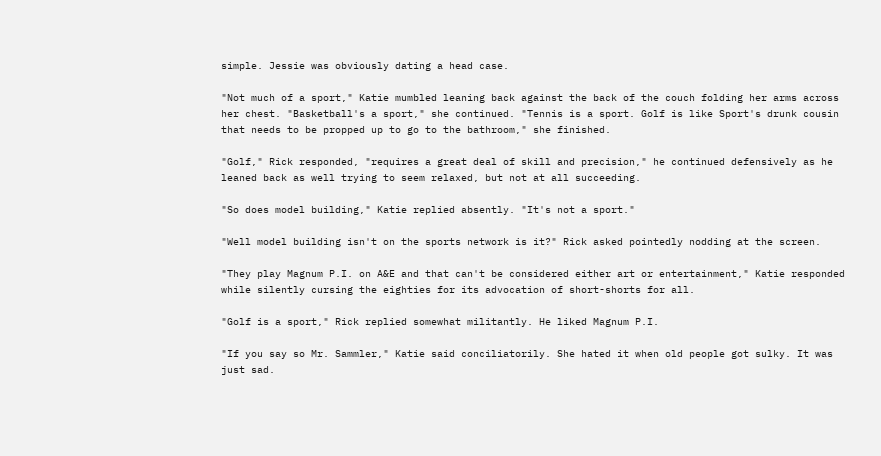simple. Jessie was obviously dating a head case.

"Not much of a sport," Katie mumbled leaning back against the back of the couch folding her arms across her chest. "Basketball's a sport," she continued. "Tennis is a sport. Golf is like Sport's drunk cousin that needs to be propped up to go to the bathroom," she finished.

"Golf," Rick responded, "requires a great deal of skill and precision," he continued defensively as he leaned back as well trying to seem relaxed, but not at all succeeding.

"So does model building," Katie replied absently. "It's not a sport."

"Well model building isn't on the sports network is it?" Rick asked pointedly nodding at the screen.

"They play Magnum P.I. on A&E and that can't be considered either art or entertainment," Katie responded while silently cursing the eighties for its advocation of short-shorts for all.

"Golf is a sport," Rick replied somewhat militantly. He liked Magnum P.I.

"If you say so Mr. Sammler," Katie said conciliatorily. She hated it when old people got sulky. It was just sad.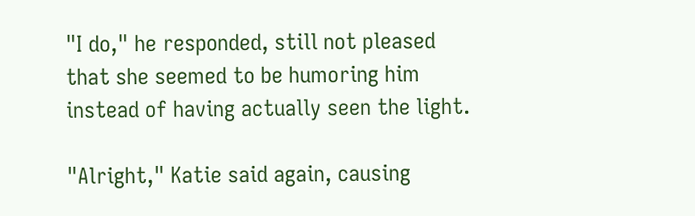"I do," he responded, still not pleased that she seemed to be humoring him instead of having actually seen the light.

"Alright," Katie said again, causing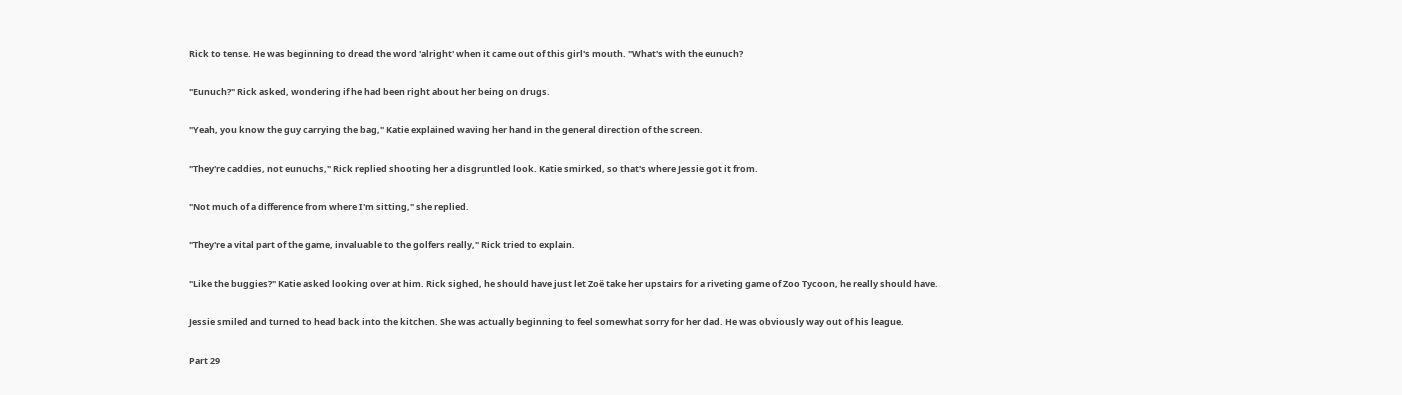Rick to tense. He was beginning to dread the word 'alright' when it came out of this girl's mouth. "What's with the eunuch?

"Eunuch?" Rick asked, wondering if he had been right about her being on drugs.

"Yeah, you know the guy carrying the bag," Katie explained waving her hand in the general direction of the screen.

"They're caddies, not eunuchs," Rick replied shooting her a disgruntled look. Katie smirked, so that's where Jessie got it from.

"Not much of a difference from where I'm sitting," she replied.

"They're a vital part of the game, invaluable to the golfers really," Rick tried to explain.

"Like the buggies?" Katie asked looking over at him. Rick sighed, he should have just let Zoë take her upstairs for a riveting game of Zoo Tycoon, he really should have.

Jessie smiled and turned to head back into the kitchen. She was actually beginning to feel somewhat sorry for her dad. He was obviously way out of his league.

Part 29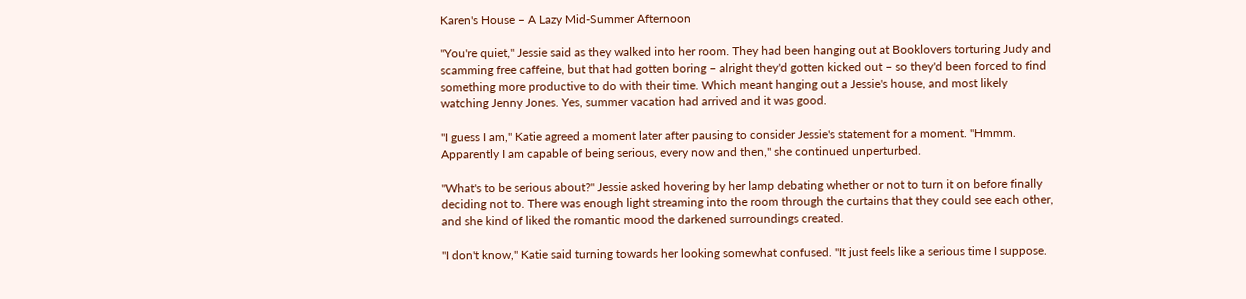Karen's House – A Lazy Mid-Summer Afternoon

"You're quiet," Jessie said as they walked into her room. They had been hanging out at Booklovers torturing Judy and scamming free caffeine, but that had gotten boring – alright they'd gotten kicked out – so they'd been forced to find something more productive to do with their time. Which meant hanging out a Jessie's house, and most likely watching Jenny Jones. Yes, summer vacation had arrived and it was good.

"I guess I am," Katie agreed a moment later after pausing to consider Jessie's statement for a moment. "Hmmm. Apparently I am capable of being serious, every now and then," she continued unperturbed.

"What's to be serious about?" Jessie asked hovering by her lamp debating whether or not to turn it on before finally deciding not to. There was enough light streaming into the room through the curtains that they could see each other, and she kind of liked the romantic mood the darkened surroundings created.

"I don't know," Katie said turning towards her looking somewhat confused. "It just feels like a serious time I suppose.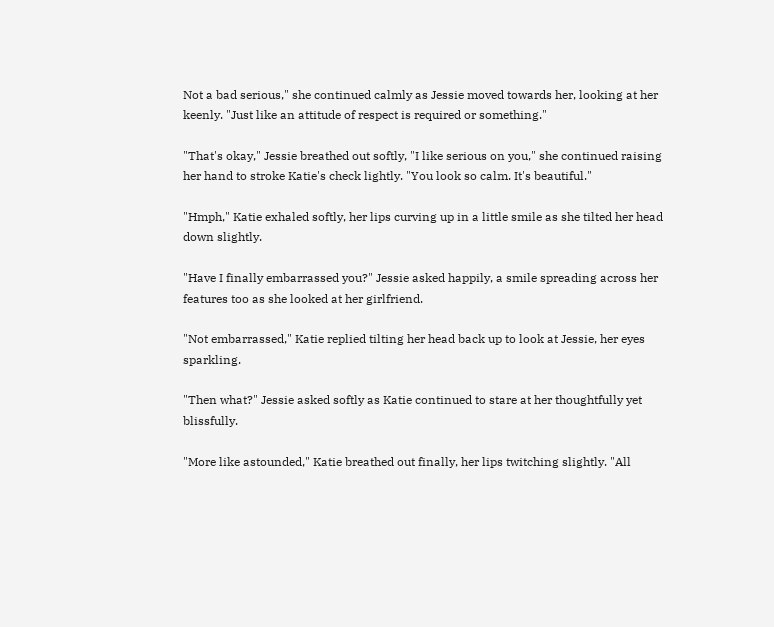Not a bad serious," she continued calmly as Jessie moved towards her, looking at her keenly. "Just like an attitude of respect is required or something."

"That's okay," Jessie breathed out softly, "I like serious on you," she continued raising her hand to stroke Katie's check lightly. "You look so calm. It's beautiful."

"Hmph," Katie exhaled softly, her lips curving up in a little smile as she tilted her head down slightly.

"Have I finally embarrassed you?" Jessie asked happily, a smile spreading across her features too as she looked at her girlfriend.

"Not embarrassed," Katie replied tilting her head back up to look at Jessie, her eyes sparkling.

"Then what?" Jessie asked softly as Katie continued to stare at her thoughtfully yet blissfully.

"More like astounded," Katie breathed out finally, her lips twitching slightly. "All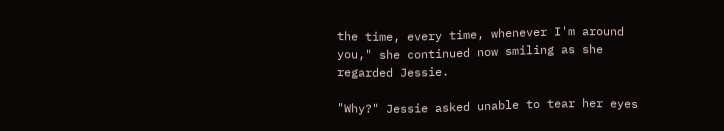the time, every time, whenever I'm around you," she continued now smiling as she regarded Jessie.

"Why?" Jessie asked unable to tear her eyes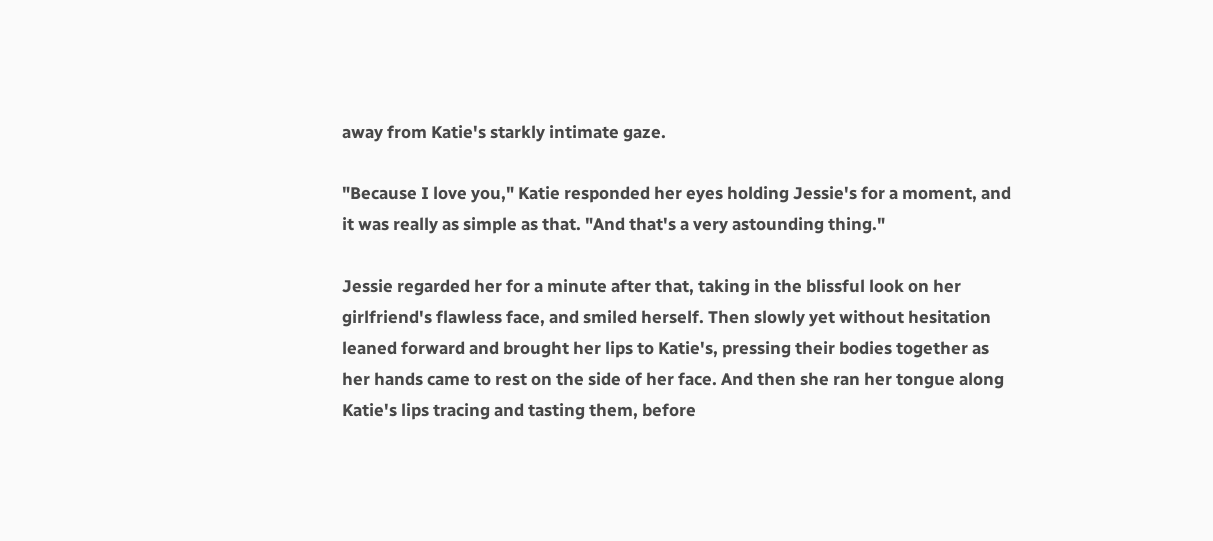away from Katie's starkly intimate gaze.

"Because I love you," Katie responded her eyes holding Jessie's for a moment, and it was really as simple as that. "And that's a very astounding thing."

Jessie regarded her for a minute after that, taking in the blissful look on her girlfriend's flawless face, and smiled herself. Then slowly yet without hesitation leaned forward and brought her lips to Katie's, pressing their bodies together as her hands came to rest on the side of her face. And then she ran her tongue along Katie's lips tracing and tasting them, before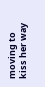moving to kiss her way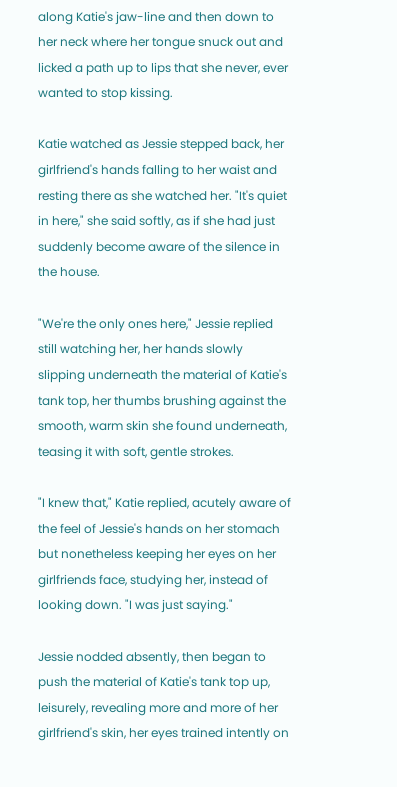along Katie's jaw-line and then down to her neck where her tongue snuck out and licked a path up to lips that she never, ever wanted to stop kissing.

Katie watched as Jessie stepped back, her girlfriend's hands falling to her waist and resting there as she watched her. "It's quiet in here," she said softly, as if she had just suddenly become aware of the silence in the house.

"We're the only ones here," Jessie replied still watching her, her hands slowly slipping underneath the material of Katie's tank top, her thumbs brushing against the smooth, warm skin she found underneath, teasing it with soft, gentle strokes.

"I knew that," Katie replied, acutely aware of the feel of Jessie's hands on her stomach but nonetheless keeping her eyes on her girlfriends face, studying her, instead of looking down. "I was just saying."

Jessie nodded absently, then began to push the material of Katie's tank top up, leisurely, revealing more and more of her girlfriend's skin, her eyes trained intently on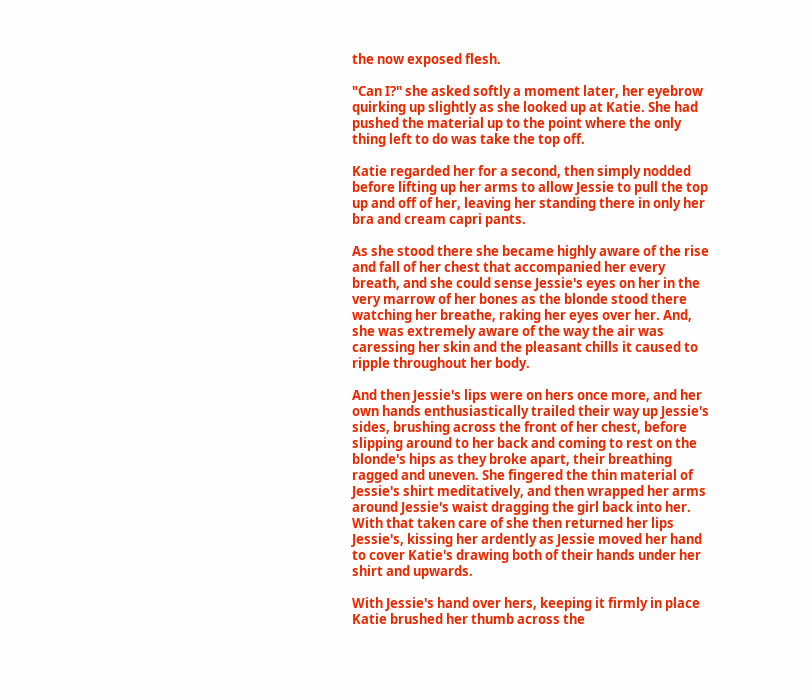the now exposed flesh.

"Can I?" she asked softly a moment later, her eyebrow quirking up slightly as she looked up at Katie. She had pushed the material up to the point where the only thing left to do was take the top off.

Katie regarded her for a second, then simply nodded before lifting up her arms to allow Jessie to pull the top up and off of her, leaving her standing there in only her bra and cream capri pants.

As she stood there she became highly aware of the rise and fall of her chest that accompanied her every breath, and she could sense Jessie's eyes on her in the very marrow of her bones as the blonde stood there watching her breathe, raking her eyes over her. And, she was extremely aware of the way the air was caressing her skin and the pleasant chills it caused to ripple throughout her body.

And then Jessie's lips were on hers once more, and her own hands enthusiastically trailed their way up Jessie's sides, brushing across the front of her chest, before slipping around to her back and coming to rest on the blonde's hips as they broke apart, their breathing ragged and uneven. She fingered the thin material of Jessie's shirt meditatively, and then wrapped her arms around Jessie's waist dragging the girl back into her. With that taken care of she then returned her lips Jessie's, kissing her ardently as Jessie moved her hand to cover Katie's drawing both of their hands under her shirt and upwards.

With Jessie's hand over hers, keeping it firmly in place Katie brushed her thumb across the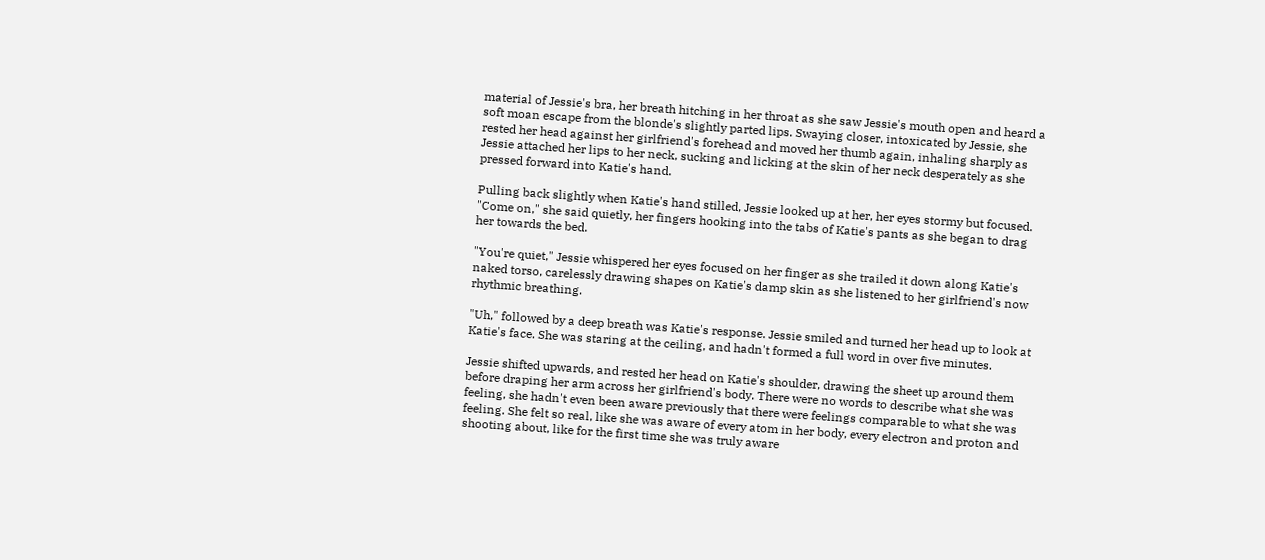material of Jessie's bra, her breath hitching in her throat as she saw Jessie's mouth open and heard a soft moan escape from the blonde's slightly parted lips. Swaying closer, intoxicated by Jessie, she rested her head against her girlfriend's forehead and moved her thumb again, inhaling sharply as Jessie attached her lips to her neck, sucking and licking at the skin of her neck desperately as she pressed forward into Katie's hand.

Pulling back slightly when Katie's hand stilled, Jessie looked up at her, her eyes stormy but focused. "Come on," she said quietly, her fingers hooking into the tabs of Katie's pants as she began to drag her towards the bed.

"You're quiet," Jessie whispered her eyes focused on her finger as she trailed it down along Katie's naked torso, carelessly drawing shapes on Katie's damp skin as she listened to her girlfriend's now rhythmic breathing.

"Uh," followed by a deep breath was Katie's response. Jessie smiled and turned her head up to look at Katie's face. She was staring at the ceiling, and hadn't formed a full word in over five minutes.

Jessie shifted upwards, and rested her head on Katie's shoulder, drawing the sheet up around them before draping her arm across her girlfriend's body. There were no words to describe what she was feeling, she hadn't even been aware previously that there were feelings comparable to what she was feeling. She felt so real, like she was aware of every atom in her body, every electron and proton and shooting about, like for the first time she was truly aware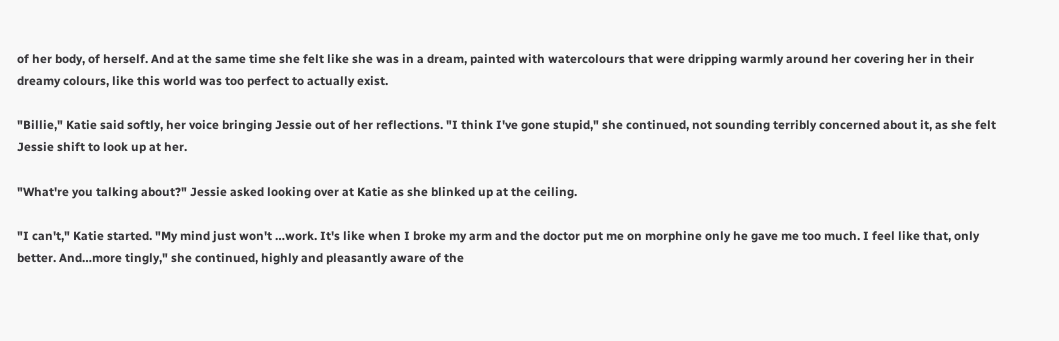of her body, of herself. And at the same time she felt like she was in a dream, painted with watercolours that were dripping warmly around her covering her in their dreamy colours, like this world was too perfect to actually exist.

"Billie," Katie said softly, her voice bringing Jessie out of her reflections. "I think I've gone stupid," she continued, not sounding terribly concerned about it, as she felt Jessie shift to look up at her.

"What're you talking about?" Jessie asked looking over at Katie as she blinked up at the ceiling.

"I can't," Katie started. "My mind just won't …work. It's like when I broke my arm and the doctor put me on morphine only he gave me too much. I feel like that, only better. And…more tingly," she continued, highly and pleasantly aware of the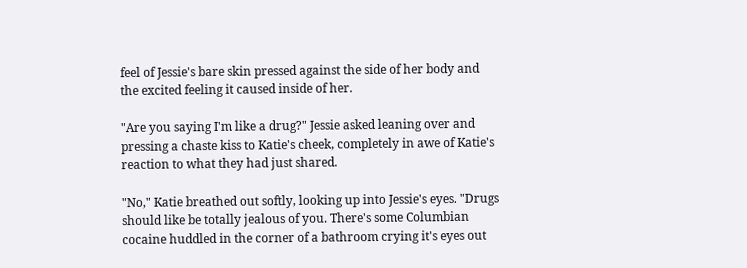feel of Jessie's bare skin pressed against the side of her body and the excited feeling it caused inside of her.

"Are you saying I'm like a drug?" Jessie asked leaning over and pressing a chaste kiss to Katie's cheek, completely in awe of Katie's reaction to what they had just shared.

"No," Katie breathed out softly, looking up into Jessie's eyes. "Drugs should like be totally jealous of you. There's some Columbian cocaine huddled in the corner of a bathroom crying it's eyes out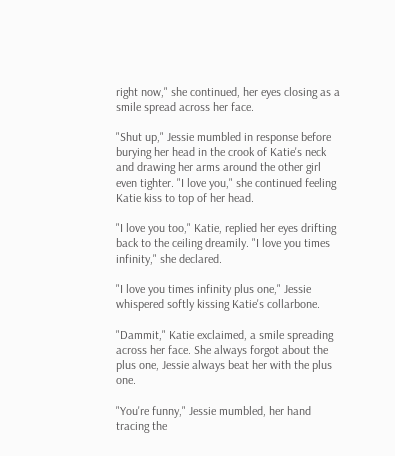right now," she continued, her eyes closing as a smile spread across her face.

"Shut up," Jessie mumbled in response before burying her head in the crook of Katie's neck and drawing her arms around the other girl even tighter. "I love you," she continued feeling Katie kiss to top of her head.

"I love you too," Katie, replied her eyes drifting back to the ceiling dreamily. "I love you times infinity," she declared.

"I love you times infinity plus one," Jessie whispered softly kissing Katie's collarbone.

"Dammit," Katie exclaimed, a smile spreading across her face. She always forgot about the plus one, Jessie always beat her with the plus one.

"You're funny," Jessie mumbled, her hand tracing the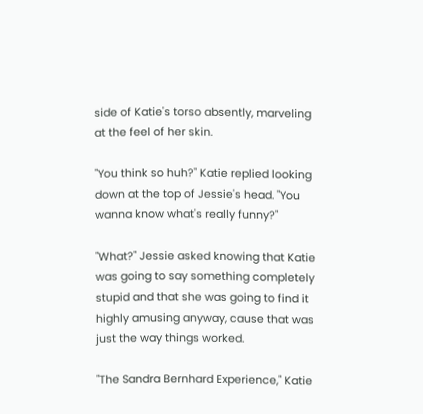side of Katie's torso absently, marveling at the feel of her skin.

"You think so huh?" Katie replied looking down at the top of Jessie's head. "You wanna know what's really funny?"

"What?" Jessie asked knowing that Katie was going to say something completely stupid and that she was going to find it highly amusing anyway, cause that was just the way things worked.

"The Sandra Bernhard Experience," Katie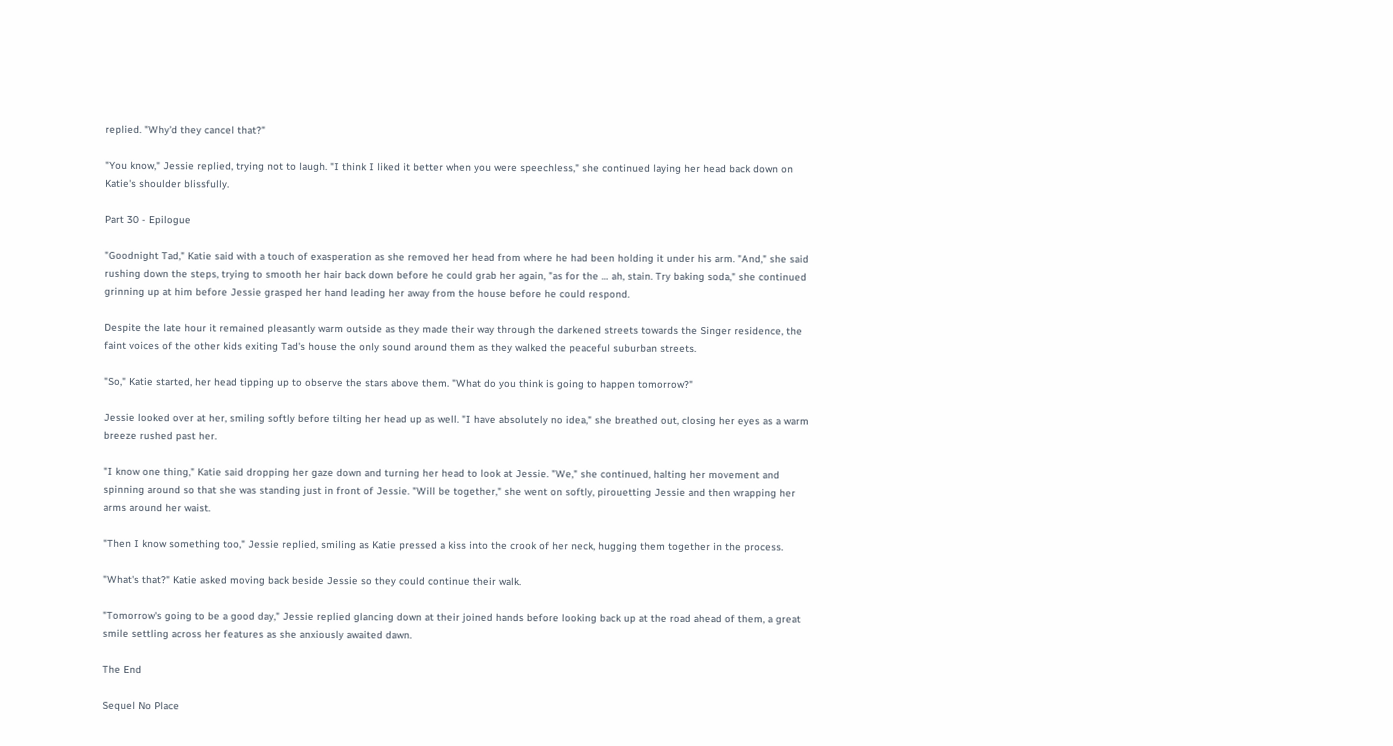replied. "Why'd they cancel that?"

"You know," Jessie replied, trying not to laugh. "I think I liked it better when you were speechless," she continued laying her head back down on Katie's shoulder blissfully.

Part 30 - Epilogue

"Goodnight Tad," Katie said with a touch of exasperation as she removed her head from where he had been holding it under his arm. "And," she said rushing down the steps, trying to smooth her hair back down before he could grab her again, "as for the … ah, stain. Try baking soda," she continued grinning up at him before Jessie grasped her hand leading her away from the house before he could respond.

Despite the late hour it remained pleasantly warm outside as they made their way through the darkened streets towards the Singer residence, the faint voices of the other kids exiting Tad's house the only sound around them as they walked the peaceful suburban streets.

"So," Katie started, her head tipping up to observe the stars above them. "What do you think is going to happen tomorrow?"

Jessie looked over at her, smiling softly before tilting her head up as well. "I have absolutely no idea," she breathed out, closing her eyes as a warm breeze rushed past her.

"I know one thing," Katie said dropping her gaze down and turning her head to look at Jessie. "We," she continued, halting her movement and spinning around so that she was standing just in front of Jessie. "Will be together," she went on softly, pirouetting Jessie and then wrapping her arms around her waist.

"Then I know something too," Jessie replied, smiling as Katie pressed a kiss into the crook of her neck, hugging them together in the process.

"What's that?" Katie asked moving back beside Jessie so they could continue their walk.

"Tomorrow's going to be a good day," Jessie replied glancing down at their joined hands before looking back up at the road ahead of them, a great smile settling across her features as she anxiously awaited dawn.

The End

Sequel No Place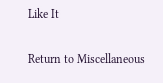Like It

Return to Miscellaneous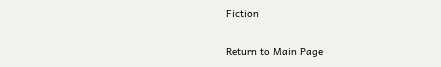Fiction

Return to Main Page